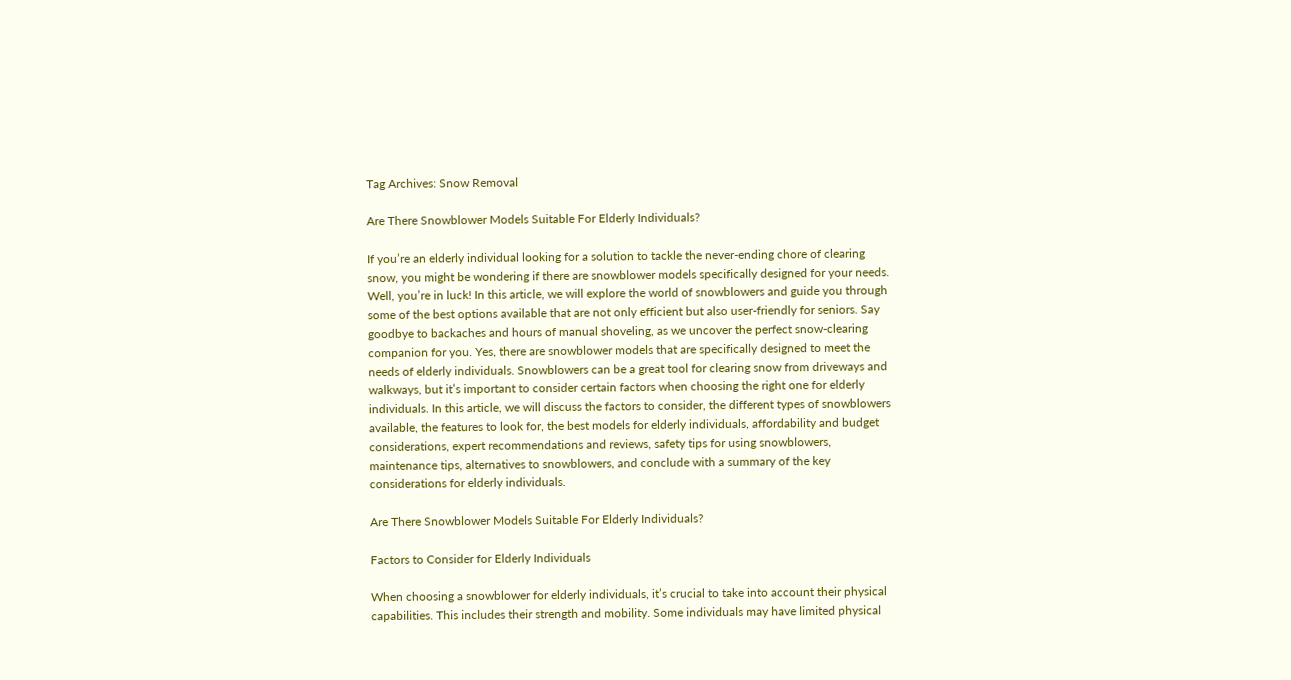Tag Archives: Snow Removal

Are There Snowblower Models Suitable For Elderly Individuals?

If you’re an elderly individual looking for a solution to tackle the never-ending chore of clearing snow, you might be wondering if there are snowblower models specifically designed for your needs. Well, you’re in luck! In this article, we will explore the world of snowblowers and guide you through some of the best options available that are not only efficient but also user-friendly for seniors. Say goodbye to backaches and hours of manual shoveling, as we uncover the perfect snow-clearing companion for you. Yes, there are snowblower models that are specifically designed to meet the needs of elderly individuals. Snowblowers can be a great tool for clearing snow from driveways and walkways, but it’s important to consider certain factors when choosing the right one for elderly individuals. In this article, we will discuss the factors to consider, the different types of snowblowers available, the features to look for, the best models for elderly individuals, affordability and budget considerations, expert recommendations and reviews, safety tips for using snowblowers, maintenance tips, alternatives to snowblowers, and conclude with a summary of the key considerations for elderly individuals.

Are There Snowblower Models Suitable For Elderly Individuals?

Factors to Consider for Elderly Individuals

When choosing a snowblower for elderly individuals, it’s crucial to take into account their physical capabilities. This includes their strength and mobility. Some individuals may have limited physical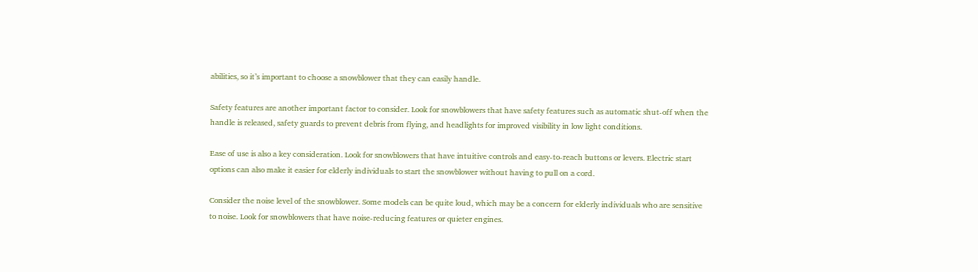abilities, so it’s important to choose a snowblower that they can easily handle.

Safety features are another important factor to consider. Look for snowblowers that have safety features such as automatic shut-off when the handle is released, safety guards to prevent debris from flying, and headlights for improved visibility in low light conditions.

Ease of use is also a key consideration. Look for snowblowers that have intuitive controls and easy-to-reach buttons or levers. Electric start options can also make it easier for elderly individuals to start the snowblower without having to pull on a cord.

Consider the noise level of the snowblower. Some models can be quite loud, which may be a concern for elderly individuals who are sensitive to noise. Look for snowblowers that have noise-reducing features or quieter engines.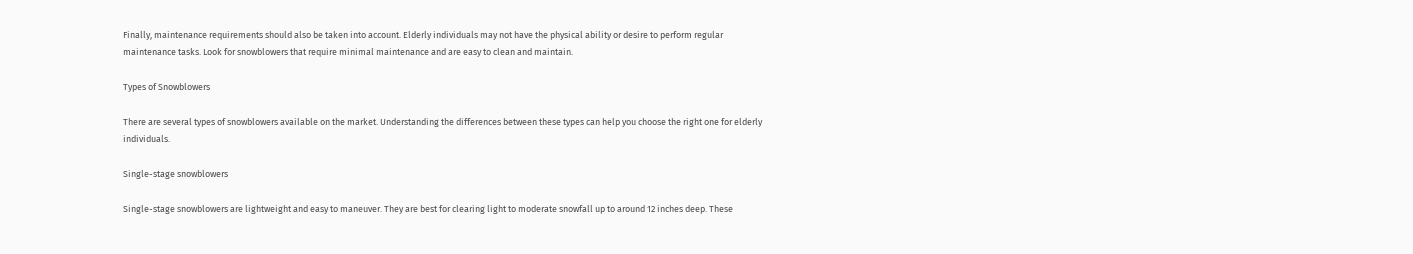Finally, maintenance requirements should also be taken into account. Elderly individuals may not have the physical ability or desire to perform regular maintenance tasks. Look for snowblowers that require minimal maintenance and are easy to clean and maintain.

Types of Snowblowers

There are several types of snowblowers available on the market. Understanding the differences between these types can help you choose the right one for elderly individuals.

Single-stage snowblowers

Single-stage snowblowers are lightweight and easy to maneuver. They are best for clearing light to moderate snowfall up to around 12 inches deep. These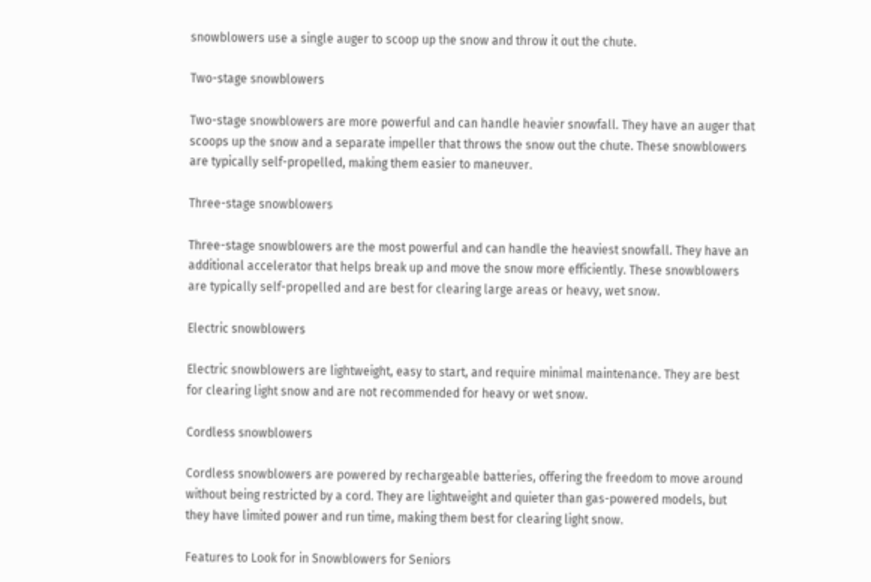snowblowers use a single auger to scoop up the snow and throw it out the chute.

Two-stage snowblowers

Two-stage snowblowers are more powerful and can handle heavier snowfall. They have an auger that scoops up the snow and a separate impeller that throws the snow out the chute. These snowblowers are typically self-propelled, making them easier to maneuver.

Three-stage snowblowers

Three-stage snowblowers are the most powerful and can handle the heaviest snowfall. They have an additional accelerator that helps break up and move the snow more efficiently. These snowblowers are typically self-propelled and are best for clearing large areas or heavy, wet snow.

Electric snowblowers

Electric snowblowers are lightweight, easy to start, and require minimal maintenance. They are best for clearing light snow and are not recommended for heavy or wet snow.

Cordless snowblowers

Cordless snowblowers are powered by rechargeable batteries, offering the freedom to move around without being restricted by a cord. They are lightweight and quieter than gas-powered models, but they have limited power and run time, making them best for clearing light snow.

Features to Look for in Snowblowers for Seniors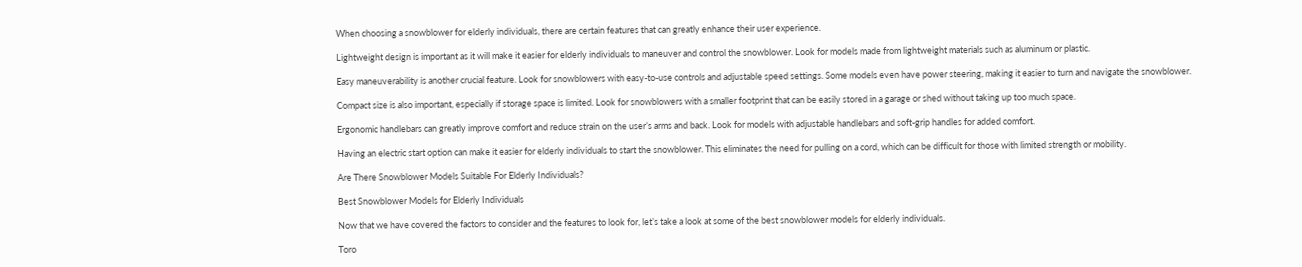When choosing a snowblower for elderly individuals, there are certain features that can greatly enhance their user experience.

Lightweight design is important as it will make it easier for elderly individuals to maneuver and control the snowblower. Look for models made from lightweight materials such as aluminum or plastic.

Easy maneuverability is another crucial feature. Look for snowblowers with easy-to-use controls and adjustable speed settings. Some models even have power steering, making it easier to turn and navigate the snowblower.

Compact size is also important, especially if storage space is limited. Look for snowblowers with a smaller footprint that can be easily stored in a garage or shed without taking up too much space.

Ergonomic handlebars can greatly improve comfort and reduce strain on the user’s arms and back. Look for models with adjustable handlebars and soft-grip handles for added comfort.

Having an electric start option can make it easier for elderly individuals to start the snowblower. This eliminates the need for pulling on a cord, which can be difficult for those with limited strength or mobility.

Are There Snowblower Models Suitable For Elderly Individuals?

Best Snowblower Models for Elderly Individuals

Now that we have covered the factors to consider and the features to look for, let’s take a look at some of the best snowblower models for elderly individuals.

Toro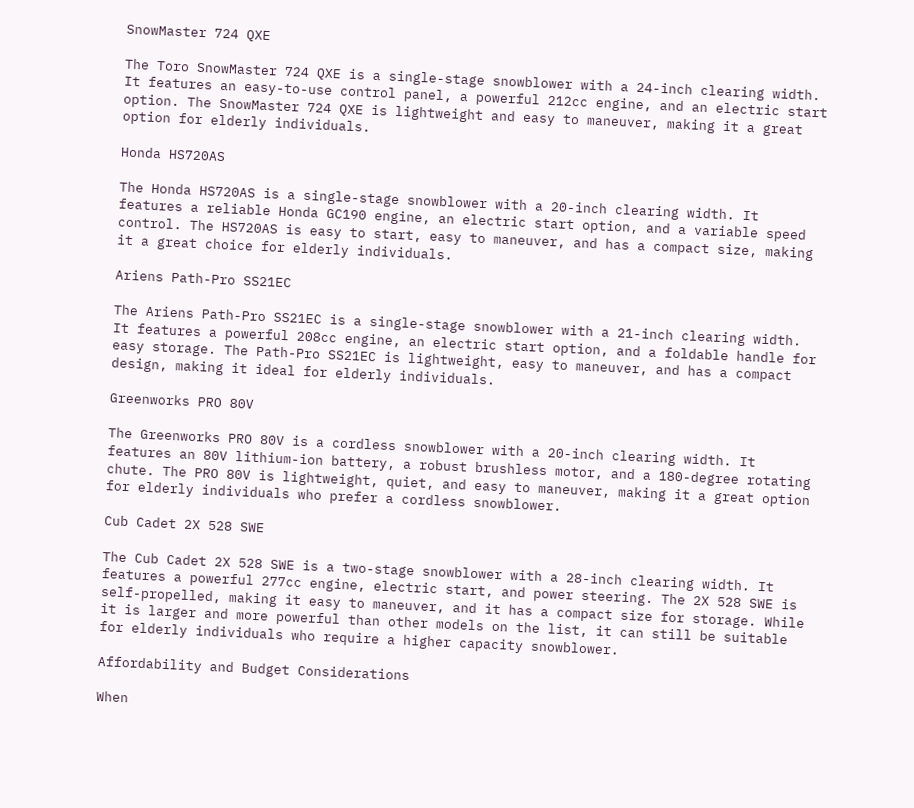SnowMaster 724 QXE

The Toro SnowMaster 724 QXE is a single-stage snowblower with a 24-inch clearing width. It features an easy-to-use control panel, a powerful 212cc engine, and an electric start option. The SnowMaster 724 QXE is lightweight and easy to maneuver, making it a great option for elderly individuals.

Honda HS720AS

The Honda HS720AS is a single-stage snowblower with a 20-inch clearing width. It features a reliable Honda GC190 engine, an electric start option, and a variable speed control. The HS720AS is easy to start, easy to maneuver, and has a compact size, making it a great choice for elderly individuals.

Ariens Path-Pro SS21EC

The Ariens Path-Pro SS21EC is a single-stage snowblower with a 21-inch clearing width. It features a powerful 208cc engine, an electric start option, and a foldable handle for easy storage. The Path-Pro SS21EC is lightweight, easy to maneuver, and has a compact design, making it ideal for elderly individuals.

Greenworks PRO 80V

The Greenworks PRO 80V is a cordless snowblower with a 20-inch clearing width. It features an 80V lithium-ion battery, a robust brushless motor, and a 180-degree rotating chute. The PRO 80V is lightweight, quiet, and easy to maneuver, making it a great option for elderly individuals who prefer a cordless snowblower.

Cub Cadet 2X 528 SWE

The Cub Cadet 2X 528 SWE is a two-stage snowblower with a 28-inch clearing width. It features a powerful 277cc engine, electric start, and power steering. The 2X 528 SWE is self-propelled, making it easy to maneuver, and it has a compact size for storage. While it is larger and more powerful than other models on the list, it can still be suitable for elderly individuals who require a higher capacity snowblower.

Affordability and Budget Considerations

When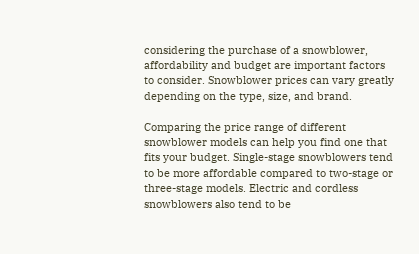considering the purchase of a snowblower, affordability and budget are important factors to consider. Snowblower prices can vary greatly depending on the type, size, and brand.

Comparing the price range of different snowblower models can help you find one that fits your budget. Single-stage snowblowers tend to be more affordable compared to two-stage or three-stage models. Electric and cordless snowblowers also tend to be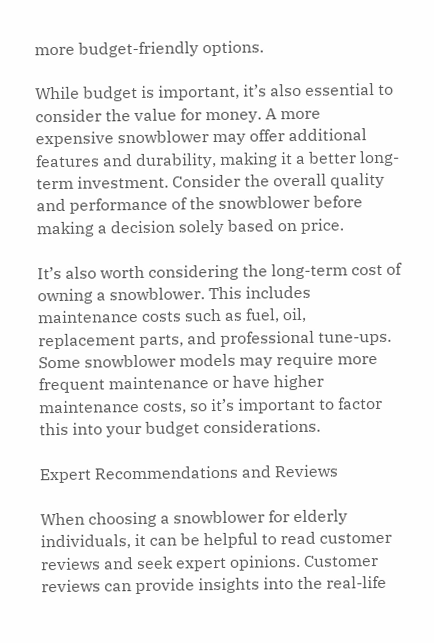more budget-friendly options.

While budget is important, it’s also essential to consider the value for money. A more expensive snowblower may offer additional features and durability, making it a better long-term investment. Consider the overall quality and performance of the snowblower before making a decision solely based on price.

It’s also worth considering the long-term cost of owning a snowblower. This includes maintenance costs such as fuel, oil, replacement parts, and professional tune-ups. Some snowblower models may require more frequent maintenance or have higher maintenance costs, so it’s important to factor this into your budget considerations.

Expert Recommendations and Reviews

When choosing a snowblower for elderly individuals, it can be helpful to read customer reviews and seek expert opinions. Customer reviews can provide insights into the real-life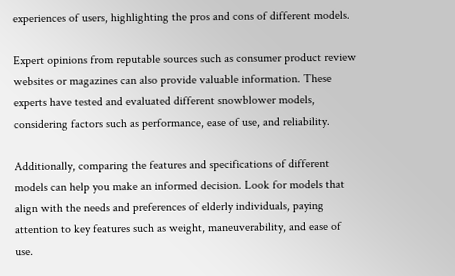experiences of users, highlighting the pros and cons of different models.

Expert opinions from reputable sources such as consumer product review websites or magazines can also provide valuable information. These experts have tested and evaluated different snowblower models, considering factors such as performance, ease of use, and reliability.

Additionally, comparing the features and specifications of different models can help you make an informed decision. Look for models that align with the needs and preferences of elderly individuals, paying attention to key features such as weight, maneuverability, and ease of use.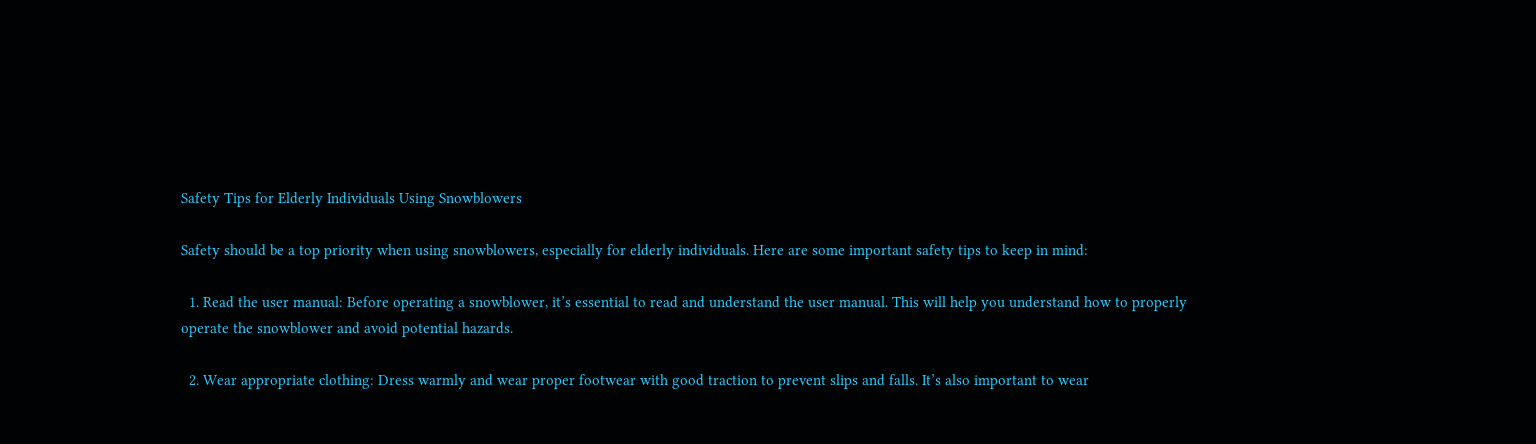Safety Tips for Elderly Individuals Using Snowblowers

Safety should be a top priority when using snowblowers, especially for elderly individuals. Here are some important safety tips to keep in mind:

  1. Read the user manual: Before operating a snowblower, it’s essential to read and understand the user manual. This will help you understand how to properly operate the snowblower and avoid potential hazards.

  2. Wear appropriate clothing: Dress warmly and wear proper footwear with good traction to prevent slips and falls. It’s also important to wear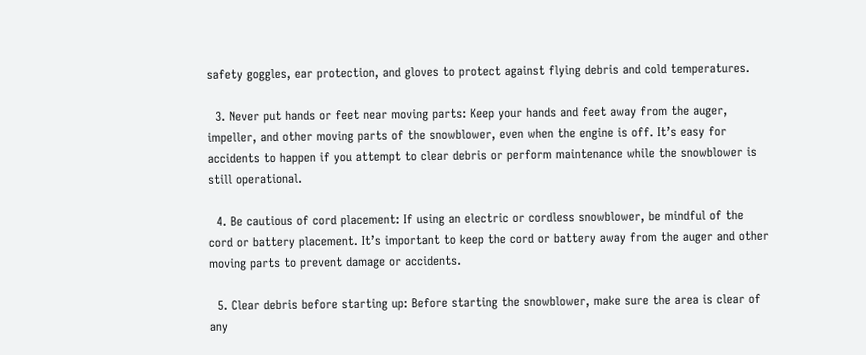safety goggles, ear protection, and gloves to protect against flying debris and cold temperatures.

  3. Never put hands or feet near moving parts: Keep your hands and feet away from the auger, impeller, and other moving parts of the snowblower, even when the engine is off. It’s easy for accidents to happen if you attempt to clear debris or perform maintenance while the snowblower is still operational.

  4. Be cautious of cord placement: If using an electric or cordless snowblower, be mindful of the cord or battery placement. It’s important to keep the cord or battery away from the auger and other moving parts to prevent damage or accidents.

  5. Clear debris before starting up: Before starting the snowblower, make sure the area is clear of any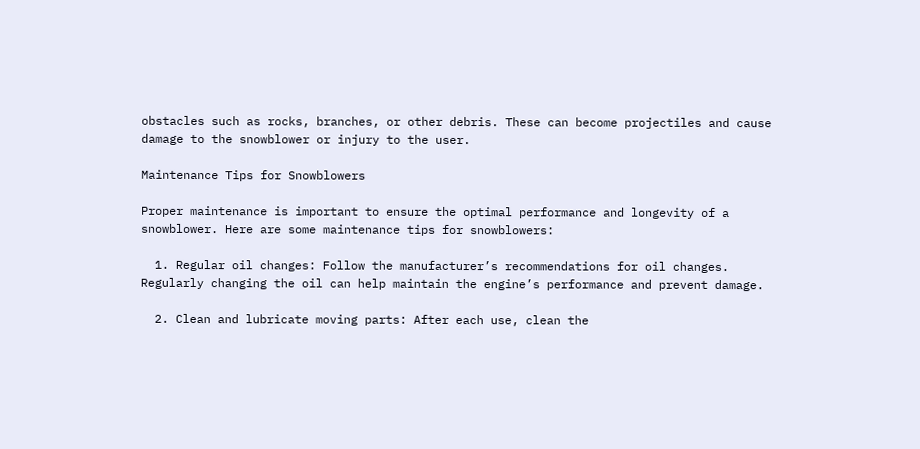obstacles such as rocks, branches, or other debris. These can become projectiles and cause damage to the snowblower or injury to the user.

Maintenance Tips for Snowblowers

Proper maintenance is important to ensure the optimal performance and longevity of a snowblower. Here are some maintenance tips for snowblowers:

  1. Regular oil changes: Follow the manufacturer’s recommendations for oil changes. Regularly changing the oil can help maintain the engine’s performance and prevent damage.

  2. Clean and lubricate moving parts: After each use, clean the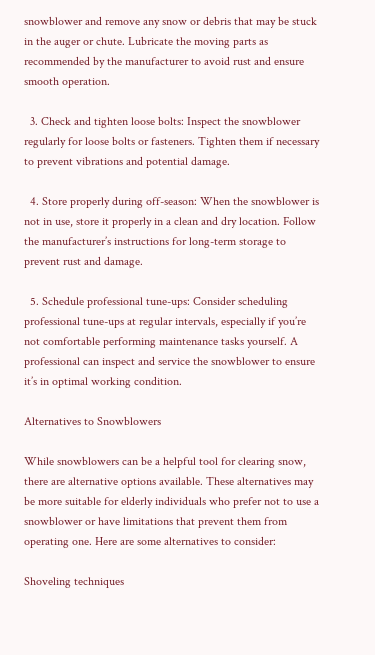snowblower and remove any snow or debris that may be stuck in the auger or chute. Lubricate the moving parts as recommended by the manufacturer to avoid rust and ensure smooth operation.

  3. Check and tighten loose bolts: Inspect the snowblower regularly for loose bolts or fasteners. Tighten them if necessary to prevent vibrations and potential damage.

  4. Store properly during off-season: When the snowblower is not in use, store it properly in a clean and dry location. Follow the manufacturer’s instructions for long-term storage to prevent rust and damage.

  5. Schedule professional tune-ups: Consider scheduling professional tune-ups at regular intervals, especially if you’re not comfortable performing maintenance tasks yourself. A professional can inspect and service the snowblower to ensure it’s in optimal working condition.

Alternatives to Snowblowers

While snowblowers can be a helpful tool for clearing snow, there are alternative options available. These alternatives may be more suitable for elderly individuals who prefer not to use a snowblower or have limitations that prevent them from operating one. Here are some alternatives to consider:

Shoveling techniques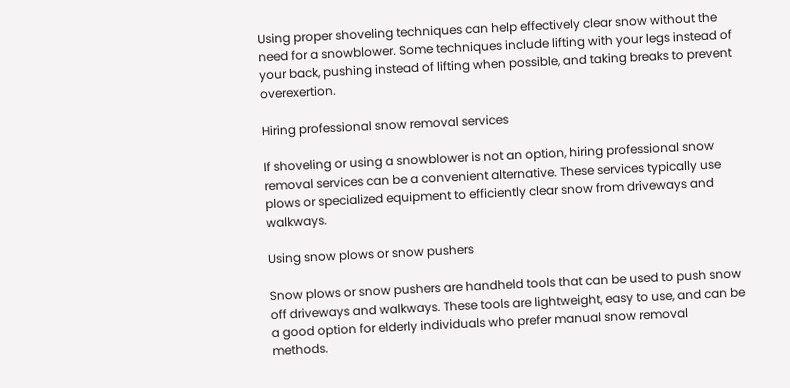Using proper shoveling techniques can help effectively clear snow without the need for a snowblower. Some techniques include lifting with your legs instead of your back, pushing instead of lifting when possible, and taking breaks to prevent overexertion.

Hiring professional snow removal services

If shoveling or using a snowblower is not an option, hiring professional snow removal services can be a convenient alternative. These services typically use plows or specialized equipment to efficiently clear snow from driveways and walkways.

Using snow plows or snow pushers

Snow plows or snow pushers are handheld tools that can be used to push snow off driveways and walkways. These tools are lightweight, easy to use, and can be a good option for elderly individuals who prefer manual snow removal methods.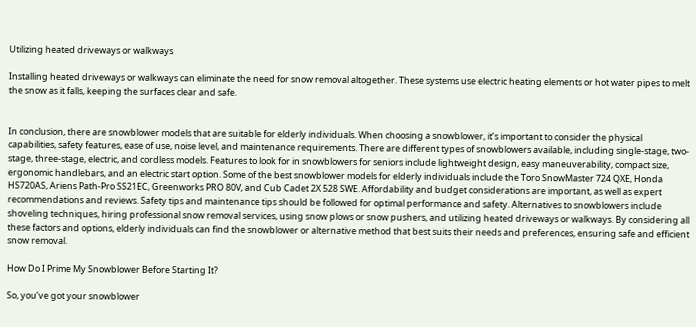Utilizing heated driveways or walkways

Installing heated driveways or walkways can eliminate the need for snow removal altogether. These systems use electric heating elements or hot water pipes to melt the snow as it falls, keeping the surfaces clear and safe.


In conclusion, there are snowblower models that are suitable for elderly individuals. When choosing a snowblower, it’s important to consider the physical capabilities, safety features, ease of use, noise level, and maintenance requirements. There are different types of snowblowers available, including single-stage, two-stage, three-stage, electric, and cordless models. Features to look for in snowblowers for seniors include lightweight design, easy maneuverability, compact size, ergonomic handlebars, and an electric start option. Some of the best snowblower models for elderly individuals include the Toro SnowMaster 724 QXE, Honda HS720AS, Ariens Path-Pro SS21EC, Greenworks PRO 80V, and Cub Cadet 2X 528 SWE. Affordability and budget considerations are important, as well as expert recommendations and reviews. Safety tips and maintenance tips should be followed for optimal performance and safety. Alternatives to snowblowers include shoveling techniques, hiring professional snow removal services, using snow plows or snow pushers, and utilizing heated driveways or walkways. By considering all these factors and options, elderly individuals can find the snowblower or alternative method that best suits their needs and preferences, ensuring safe and efficient snow removal.

How Do I Prime My Snowblower Before Starting It?

So, you’ve got your snowblower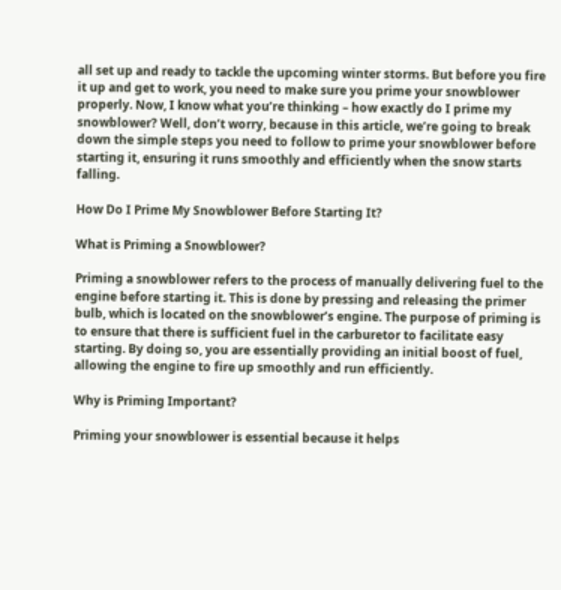all set up and ready to tackle the upcoming winter storms. But before you fire it up and get to work, you need to make sure you prime your snowblower properly. Now, I know what you’re thinking – how exactly do I prime my snowblower? Well, don’t worry, because in this article, we’re going to break down the simple steps you need to follow to prime your snowblower before starting it, ensuring it runs smoothly and efficiently when the snow starts falling.

How Do I Prime My Snowblower Before Starting It?

What is Priming a Snowblower?

Priming a snowblower refers to the process of manually delivering fuel to the engine before starting it. This is done by pressing and releasing the primer bulb, which is located on the snowblower’s engine. The purpose of priming is to ensure that there is sufficient fuel in the carburetor to facilitate easy starting. By doing so, you are essentially providing an initial boost of fuel, allowing the engine to fire up smoothly and run efficiently.

Why is Priming Important?

Priming your snowblower is essential because it helps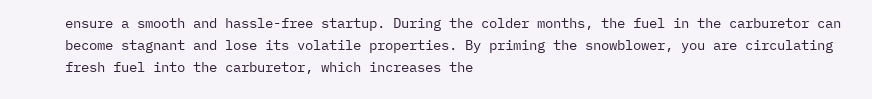ensure a smooth and hassle-free startup. During the colder months, the fuel in the carburetor can become stagnant and lose its volatile properties. By priming the snowblower, you are circulating fresh fuel into the carburetor, which increases the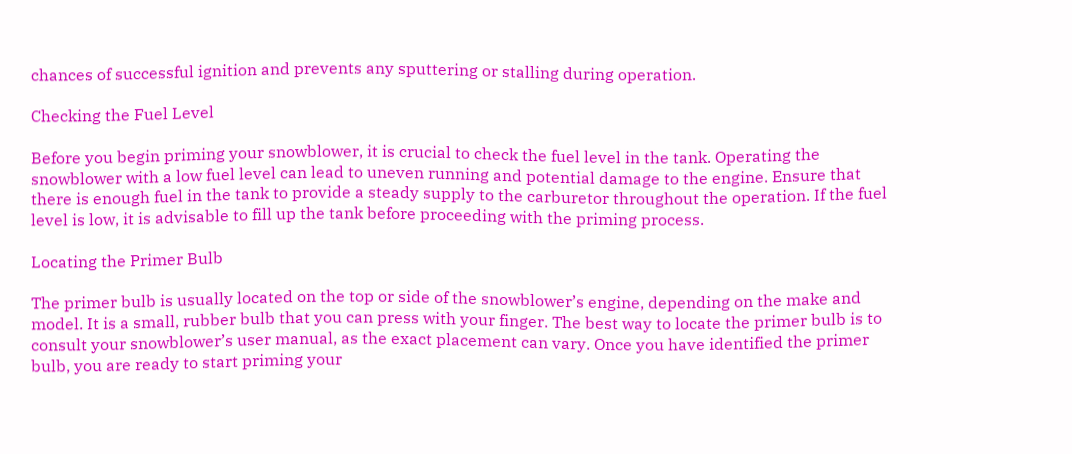chances of successful ignition and prevents any sputtering or stalling during operation.

Checking the Fuel Level

Before you begin priming your snowblower, it is crucial to check the fuel level in the tank. Operating the snowblower with a low fuel level can lead to uneven running and potential damage to the engine. Ensure that there is enough fuel in the tank to provide a steady supply to the carburetor throughout the operation. If the fuel level is low, it is advisable to fill up the tank before proceeding with the priming process.

Locating the Primer Bulb

The primer bulb is usually located on the top or side of the snowblower’s engine, depending on the make and model. It is a small, rubber bulb that you can press with your finger. The best way to locate the primer bulb is to consult your snowblower’s user manual, as the exact placement can vary. Once you have identified the primer bulb, you are ready to start priming your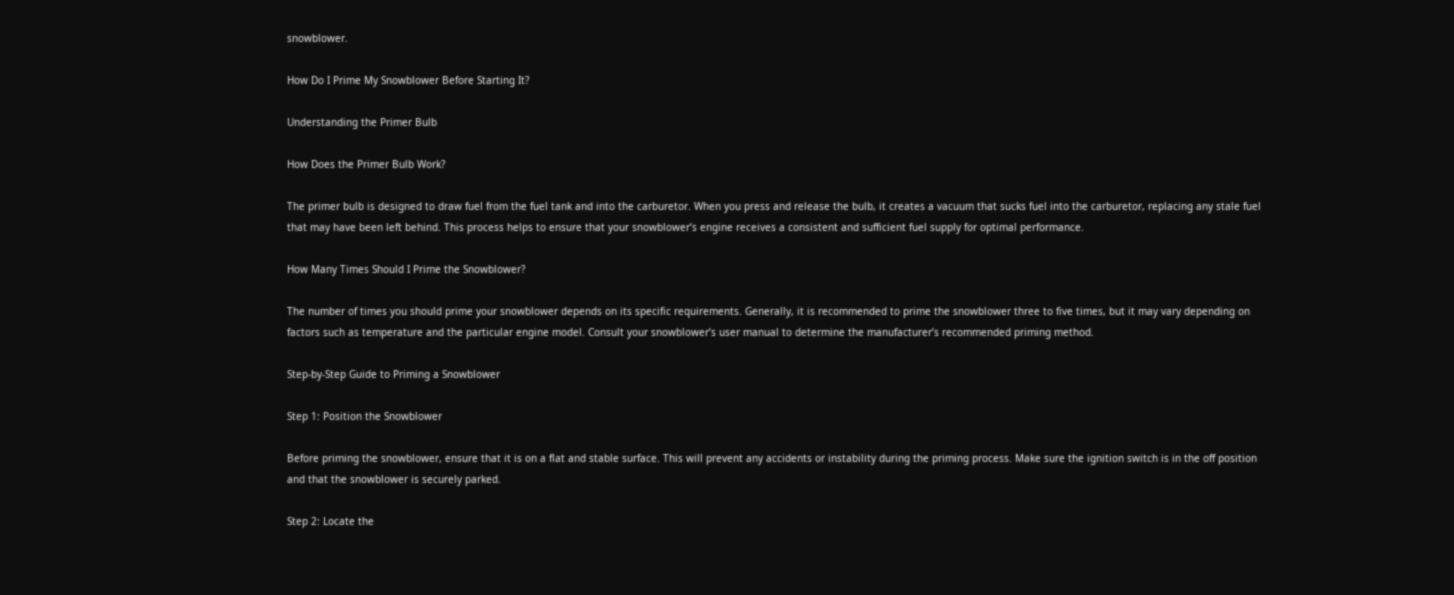snowblower.

How Do I Prime My Snowblower Before Starting It?

Understanding the Primer Bulb

How Does the Primer Bulb Work?

The primer bulb is designed to draw fuel from the fuel tank and into the carburetor. When you press and release the bulb, it creates a vacuum that sucks fuel into the carburetor, replacing any stale fuel that may have been left behind. This process helps to ensure that your snowblower’s engine receives a consistent and sufficient fuel supply for optimal performance.

How Many Times Should I Prime the Snowblower?

The number of times you should prime your snowblower depends on its specific requirements. Generally, it is recommended to prime the snowblower three to five times, but it may vary depending on factors such as temperature and the particular engine model. Consult your snowblower’s user manual to determine the manufacturer’s recommended priming method.

Step-by-Step Guide to Priming a Snowblower

Step 1: Position the Snowblower

Before priming the snowblower, ensure that it is on a flat and stable surface. This will prevent any accidents or instability during the priming process. Make sure the ignition switch is in the off position and that the snowblower is securely parked.

Step 2: Locate the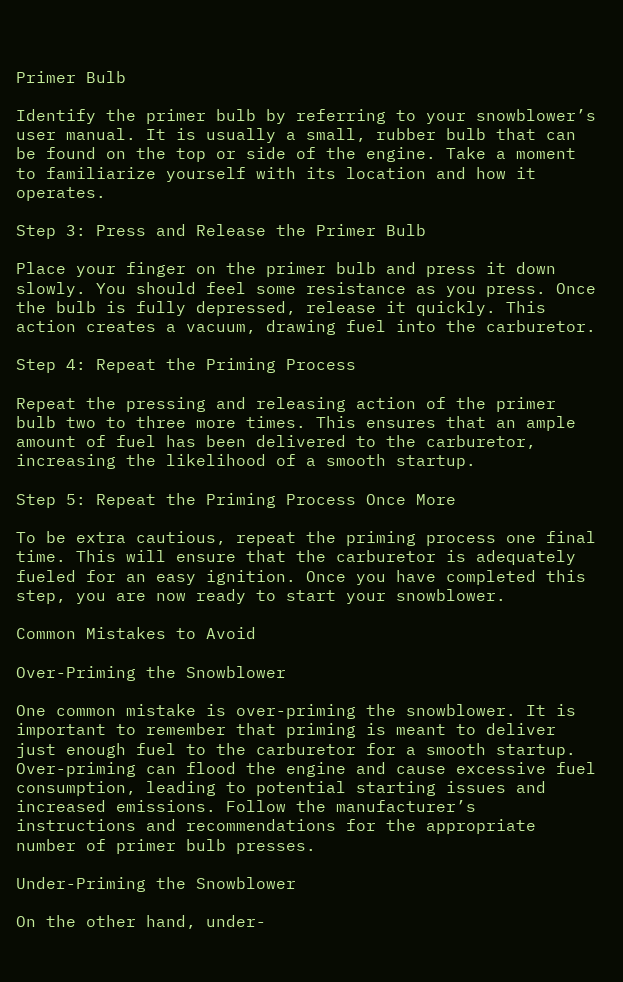Primer Bulb

Identify the primer bulb by referring to your snowblower’s user manual. It is usually a small, rubber bulb that can be found on the top or side of the engine. Take a moment to familiarize yourself with its location and how it operates.

Step 3: Press and Release the Primer Bulb

Place your finger on the primer bulb and press it down slowly. You should feel some resistance as you press. Once the bulb is fully depressed, release it quickly. This action creates a vacuum, drawing fuel into the carburetor.

Step 4: Repeat the Priming Process

Repeat the pressing and releasing action of the primer bulb two to three more times. This ensures that an ample amount of fuel has been delivered to the carburetor, increasing the likelihood of a smooth startup.

Step 5: Repeat the Priming Process Once More

To be extra cautious, repeat the priming process one final time. This will ensure that the carburetor is adequately fueled for an easy ignition. Once you have completed this step, you are now ready to start your snowblower.

Common Mistakes to Avoid

Over-Priming the Snowblower

One common mistake is over-priming the snowblower. It is important to remember that priming is meant to deliver just enough fuel to the carburetor for a smooth startup. Over-priming can flood the engine and cause excessive fuel consumption, leading to potential starting issues and increased emissions. Follow the manufacturer’s instructions and recommendations for the appropriate number of primer bulb presses.

Under-Priming the Snowblower

On the other hand, under-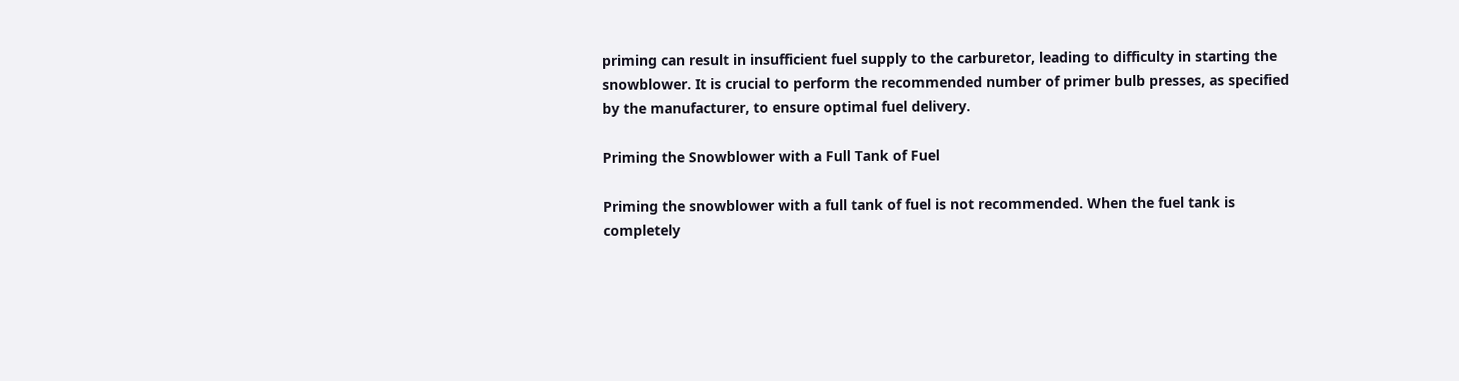priming can result in insufficient fuel supply to the carburetor, leading to difficulty in starting the snowblower. It is crucial to perform the recommended number of primer bulb presses, as specified by the manufacturer, to ensure optimal fuel delivery.

Priming the Snowblower with a Full Tank of Fuel

Priming the snowblower with a full tank of fuel is not recommended. When the fuel tank is completely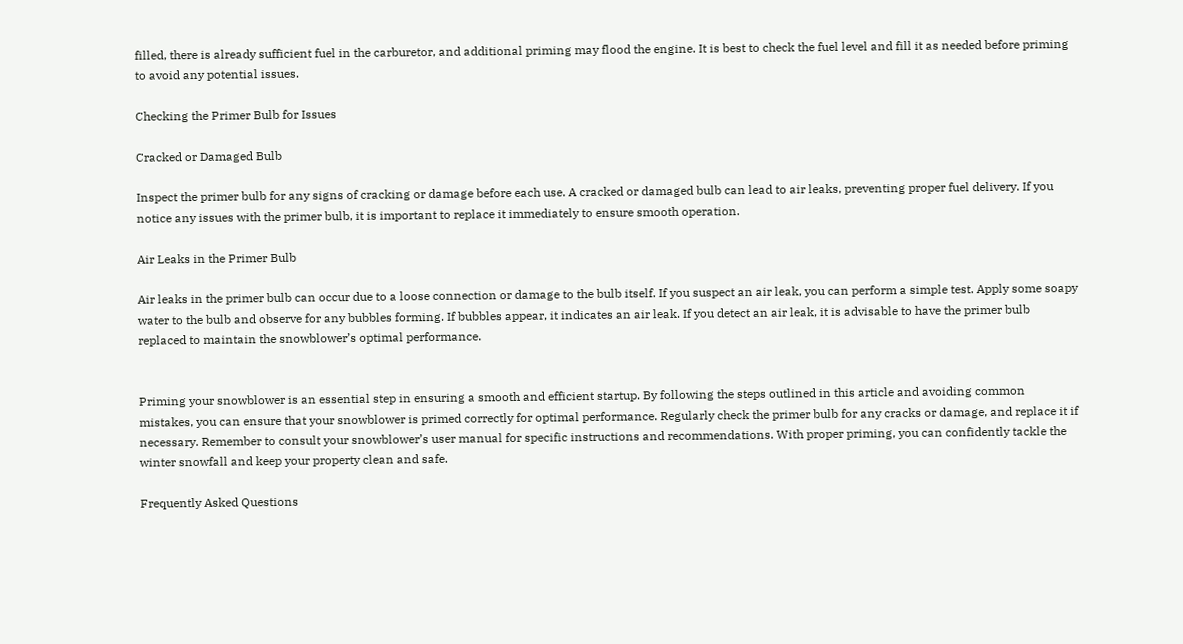filled, there is already sufficient fuel in the carburetor, and additional priming may flood the engine. It is best to check the fuel level and fill it as needed before priming to avoid any potential issues.

Checking the Primer Bulb for Issues

Cracked or Damaged Bulb

Inspect the primer bulb for any signs of cracking or damage before each use. A cracked or damaged bulb can lead to air leaks, preventing proper fuel delivery. If you notice any issues with the primer bulb, it is important to replace it immediately to ensure smooth operation.

Air Leaks in the Primer Bulb

Air leaks in the primer bulb can occur due to a loose connection or damage to the bulb itself. If you suspect an air leak, you can perform a simple test. Apply some soapy water to the bulb and observe for any bubbles forming. If bubbles appear, it indicates an air leak. If you detect an air leak, it is advisable to have the primer bulb replaced to maintain the snowblower’s optimal performance.


Priming your snowblower is an essential step in ensuring a smooth and efficient startup. By following the steps outlined in this article and avoiding common mistakes, you can ensure that your snowblower is primed correctly for optimal performance. Regularly check the primer bulb for any cracks or damage, and replace it if necessary. Remember to consult your snowblower’s user manual for specific instructions and recommendations. With proper priming, you can confidently tackle the winter snowfall and keep your property clean and safe.

Frequently Asked Questions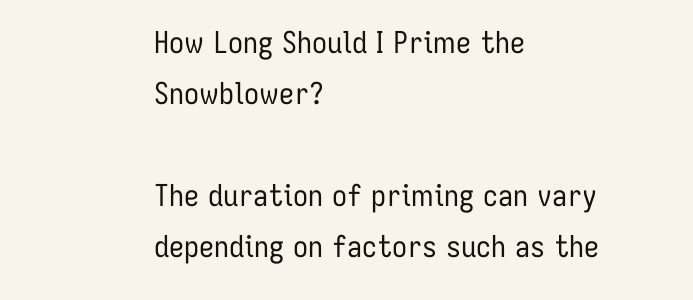How Long Should I Prime the Snowblower?

The duration of priming can vary depending on factors such as the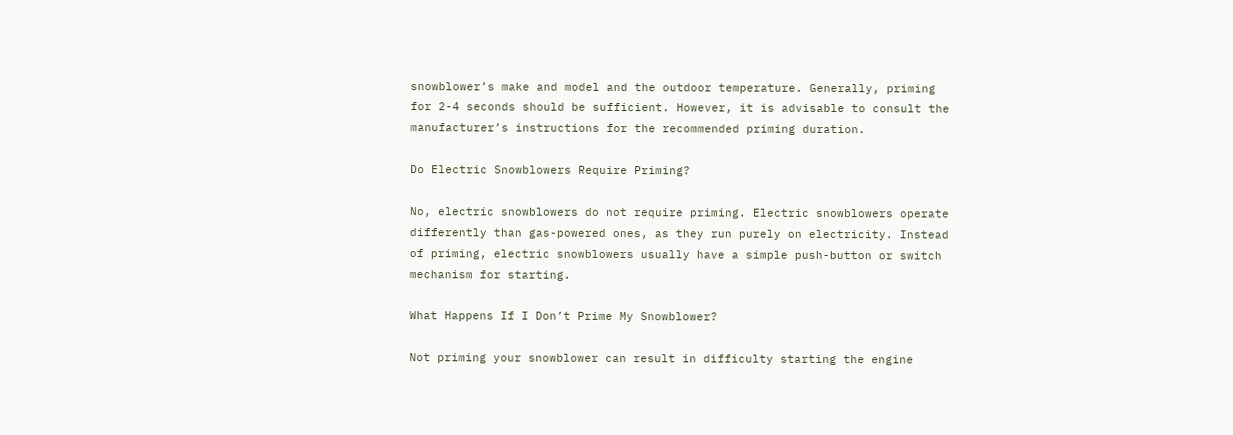snowblower’s make and model and the outdoor temperature. Generally, priming for 2-4 seconds should be sufficient. However, it is advisable to consult the manufacturer’s instructions for the recommended priming duration.

Do Electric Snowblowers Require Priming?

No, electric snowblowers do not require priming. Electric snowblowers operate differently than gas-powered ones, as they run purely on electricity. Instead of priming, electric snowblowers usually have a simple push-button or switch mechanism for starting.

What Happens If I Don’t Prime My Snowblower?

Not priming your snowblower can result in difficulty starting the engine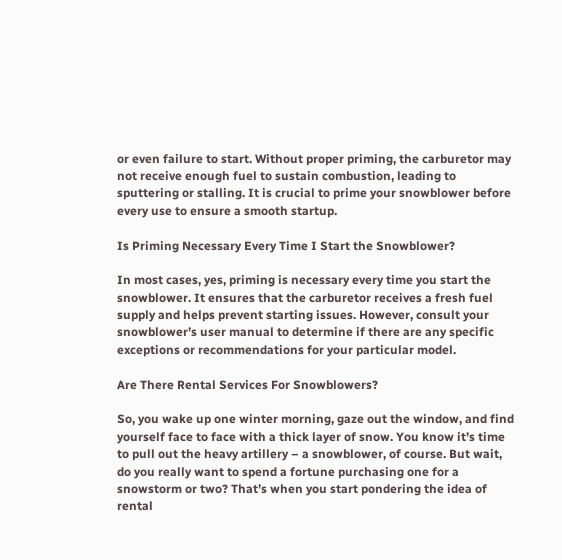or even failure to start. Without proper priming, the carburetor may not receive enough fuel to sustain combustion, leading to sputtering or stalling. It is crucial to prime your snowblower before every use to ensure a smooth startup.

Is Priming Necessary Every Time I Start the Snowblower?

In most cases, yes, priming is necessary every time you start the snowblower. It ensures that the carburetor receives a fresh fuel supply and helps prevent starting issues. However, consult your snowblower’s user manual to determine if there are any specific exceptions or recommendations for your particular model.

Are There Rental Services For Snowblowers?

So, you wake up one winter morning, gaze out the window, and find yourself face to face with a thick layer of snow. You know it’s time to pull out the heavy artillery – a snowblower, of course. But wait, do you really want to spend a fortune purchasing one for a snowstorm or two? That’s when you start pondering the idea of rental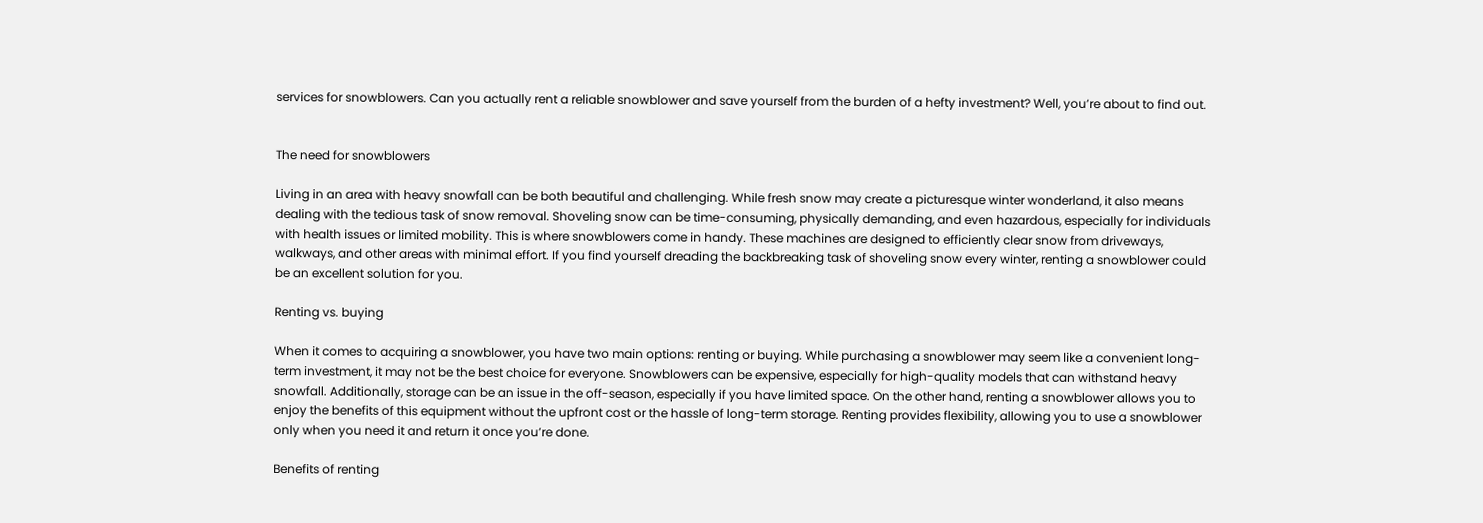services for snowblowers. Can you actually rent a reliable snowblower and save yourself from the burden of a hefty investment? Well, you’re about to find out.


The need for snowblowers

Living in an area with heavy snowfall can be both beautiful and challenging. While fresh snow may create a picturesque winter wonderland, it also means dealing with the tedious task of snow removal. Shoveling snow can be time-consuming, physically demanding, and even hazardous, especially for individuals with health issues or limited mobility. This is where snowblowers come in handy. These machines are designed to efficiently clear snow from driveways, walkways, and other areas with minimal effort. If you find yourself dreading the backbreaking task of shoveling snow every winter, renting a snowblower could be an excellent solution for you.

Renting vs. buying

When it comes to acquiring a snowblower, you have two main options: renting or buying. While purchasing a snowblower may seem like a convenient long-term investment, it may not be the best choice for everyone. Snowblowers can be expensive, especially for high-quality models that can withstand heavy snowfall. Additionally, storage can be an issue in the off-season, especially if you have limited space. On the other hand, renting a snowblower allows you to enjoy the benefits of this equipment without the upfront cost or the hassle of long-term storage. Renting provides flexibility, allowing you to use a snowblower only when you need it and return it once you’re done.

Benefits of renting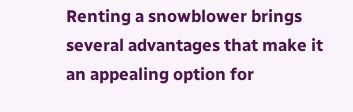Renting a snowblower brings several advantages that make it an appealing option for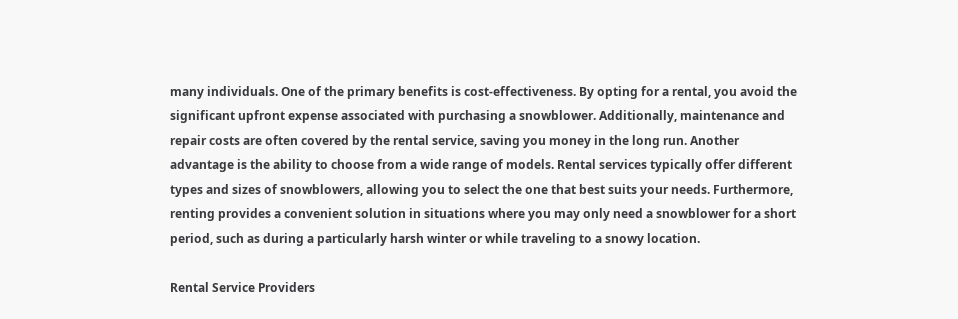many individuals. One of the primary benefits is cost-effectiveness. By opting for a rental, you avoid the significant upfront expense associated with purchasing a snowblower. Additionally, maintenance and repair costs are often covered by the rental service, saving you money in the long run. Another advantage is the ability to choose from a wide range of models. Rental services typically offer different types and sizes of snowblowers, allowing you to select the one that best suits your needs. Furthermore, renting provides a convenient solution in situations where you may only need a snowblower for a short period, such as during a particularly harsh winter or while traveling to a snowy location.

Rental Service Providers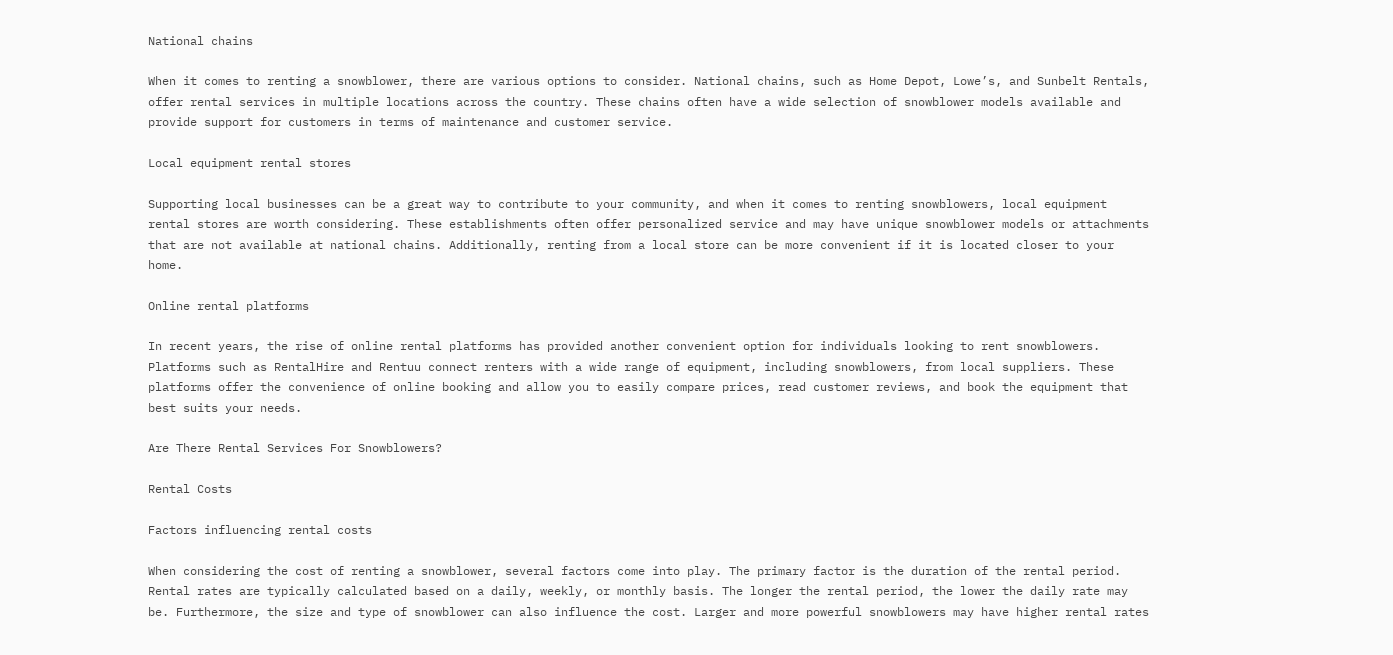National chains

When it comes to renting a snowblower, there are various options to consider. National chains, such as Home Depot, Lowe’s, and Sunbelt Rentals, offer rental services in multiple locations across the country. These chains often have a wide selection of snowblower models available and provide support for customers in terms of maintenance and customer service.

Local equipment rental stores

Supporting local businesses can be a great way to contribute to your community, and when it comes to renting snowblowers, local equipment rental stores are worth considering. These establishments often offer personalized service and may have unique snowblower models or attachments that are not available at national chains. Additionally, renting from a local store can be more convenient if it is located closer to your home.

Online rental platforms

In recent years, the rise of online rental platforms has provided another convenient option for individuals looking to rent snowblowers. Platforms such as RentalHire and Rentuu connect renters with a wide range of equipment, including snowblowers, from local suppliers. These platforms offer the convenience of online booking and allow you to easily compare prices, read customer reviews, and book the equipment that best suits your needs.

Are There Rental Services For Snowblowers?

Rental Costs

Factors influencing rental costs

When considering the cost of renting a snowblower, several factors come into play. The primary factor is the duration of the rental period. Rental rates are typically calculated based on a daily, weekly, or monthly basis. The longer the rental period, the lower the daily rate may be. Furthermore, the size and type of snowblower can also influence the cost. Larger and more powerful snowblowers may have higher rental rates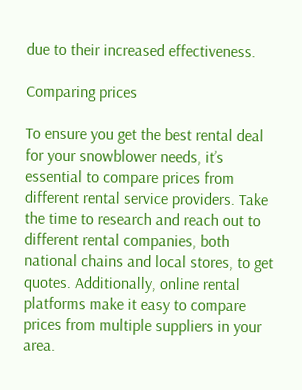due to their increased effectiveness.

Comparing prices

To ensure you get the best rental deal for your snowblower needs, it’s essential to compare prices from different rental service providers. Take the time to research and reach out to different rental companies, both national chains and local stores, to get quotes. Additionally, online rental platforms make it easy to compare prices from multiple suppliers in your area.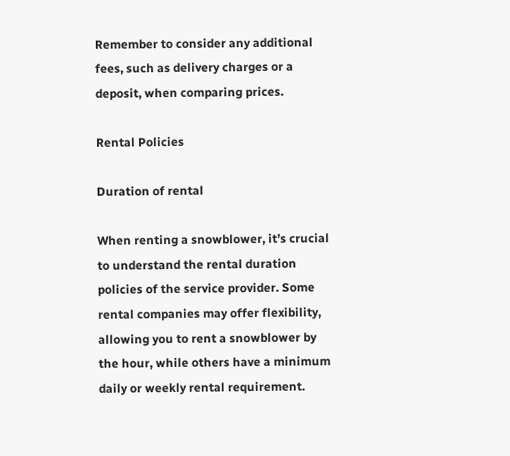Remember to consider any additional fees, such as delivery charges or a deposit, when comparing prices.

Rental Policies

Duration of rental

When renting a snowblower, it’s crucial to understand the rental duration policies of the service provider. Some rental companies may offer flexibility, allowing you to rent a snowblower by the hour, while others have a minimum daily or weekly rental requirement.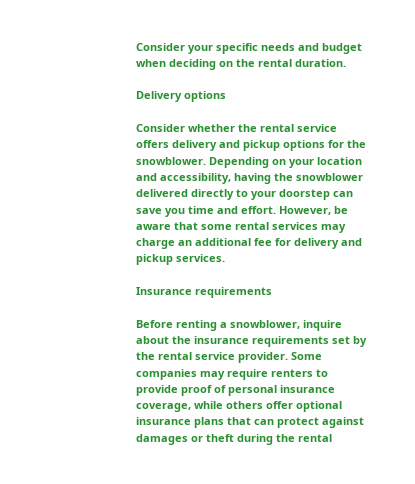Consider your specific needs and budget when deciding on the rental duration.

Delivery options

Consider whether the rental service offers delivery and pickup options for the snowblower. Depending on your location and accessibility, having the snowblower delivered directly to your doorstep can save you time and effort. However, be aware that some rental services may charge an additional fee for delivery and pickup services.

Insurance requirements

Before renting a snowblower, inquire about the insurance requirements set by the rental service provider. Some companies may require renters to provide proof of personal insurance coverage, while others offer optional insurance plans that can protect against damages or theft during the rental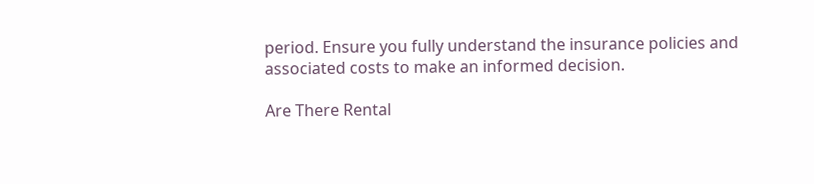period. Ensure you fully understand the insurance policies and associated costs to make an informed decision.

Are There Rental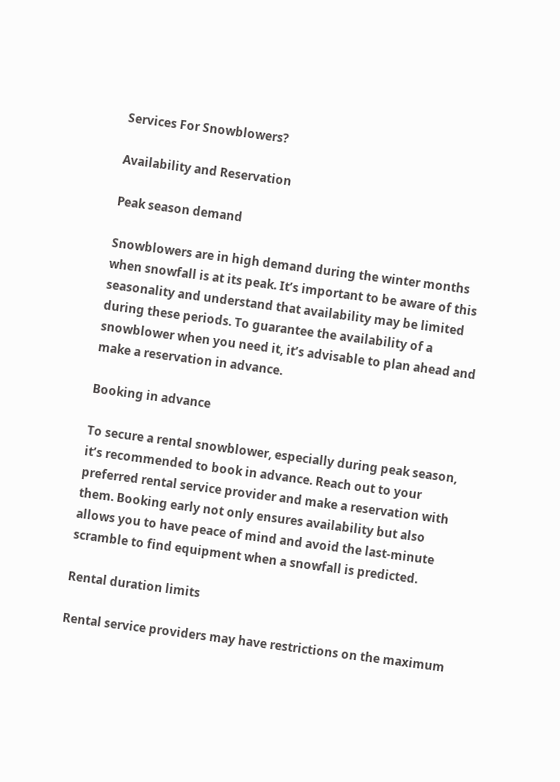Services For Snowblowers?

Availability and Reservation

Peak season demand

Snowblowers are in high demand during the winter months when snowfall is at its peak. It’s important to be aware of this seasonality and understand that availability may be limited during these periods. To guarantee the availability of a snowblower when you need it, it’s advisable to plan ahead and make a reservation in advance.

Booking in advance

To secure a rental snowblower, especially during peak season, it’s recommended to book in advance. Reach out to your preferred rental service provider and make a reservation with them. Booking early not only ensures availability but also allows you to have peace of mind and avoid the last-minute scramble to find equipment when a snowfall is predicted.

Rental duration limits

Rental service providers may have restrictions on the maximum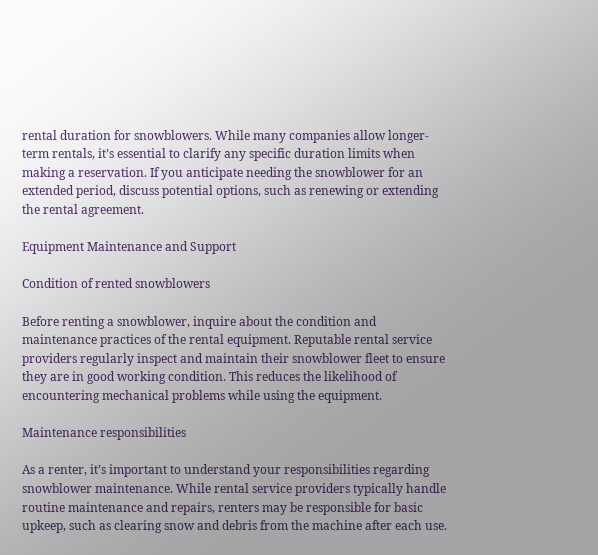rental duration for snowblowers. While many companies allow longer-term rentals, it’s essential to clarify any specific duration limits when making a reservation. If you anticipate needing the snowblower for an extended period, discuss potential options, such as renewing or extending the rental agreement.

Equipment Maintenance and Support

Condition of rented snowblowers

Before renting a snowblower, inquire about the condition and maintenance practices of the rental equipment. Reputable rental service providers regularly inspect and maintain their snowblower fleet to ensure they are in good working condition. This reduces the likelihood of encountering mechanical problems while using the equipment.

Maintenance responsibilities

As a renter, it’s important to understand your responsibilities regarding snowblower maintenance. While rental service providers typically handle routine maintenance and repairs, renters may be responsible for basic upkeep, such as clearing snow and debris from the machine after each use.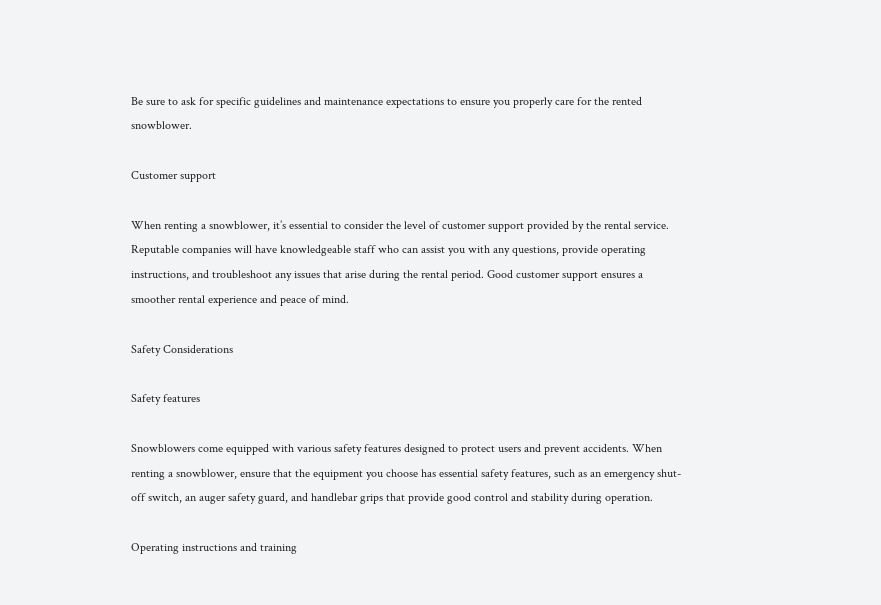Be sure to ask for specific guidelines and maintenance expectations to ensure you properly care for the rented snowblower.

Customer support

When renting a snowblower, it’s essential to consider the level of customer support provided by the rental service. Reputable companies will have knowledgeable staff who can assist you with any questions, provide operating instructions, and troubleshoot any issues that arise during the rental period. Good customer support ensures a smoother rental experience and peace of mind.

Safety Considerations

Safety features

Snowblowers come equipped with various safety features designed to protect users and prevent accidents. When renting a snowblower, ensure that the equipment you choose has essential safety features, such as an emergency shut-off switch, an auger safety guard, and handlebar grips that provide good control and stability during operation.

Operating instructions and training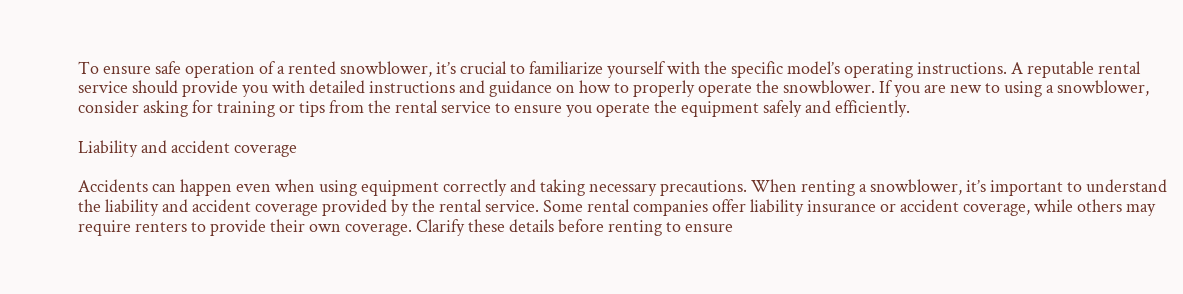To ensure safe operation of a rented snowblower, it’s crucial to familiarize yourself with the specific model’s operating instructions. A reputable rental service should provide you with detailed instructions and guidance on how to properly operate the snowblower. If you are new to using a snowblower, consider asking for training or tips from the rental service to ensure you operate the equipment safely and efficiently.

Liability and accident coverage

Accidents can happen even when using equipment correctly and taking necessary precautions. When renting a snowblower, it’s important to understand the liability and accident coverage provided by the rental service. Some rental companies offer liability insurance or accident coverage, while others may require renters to provide their own coverage. Clarify these details before renting to ensure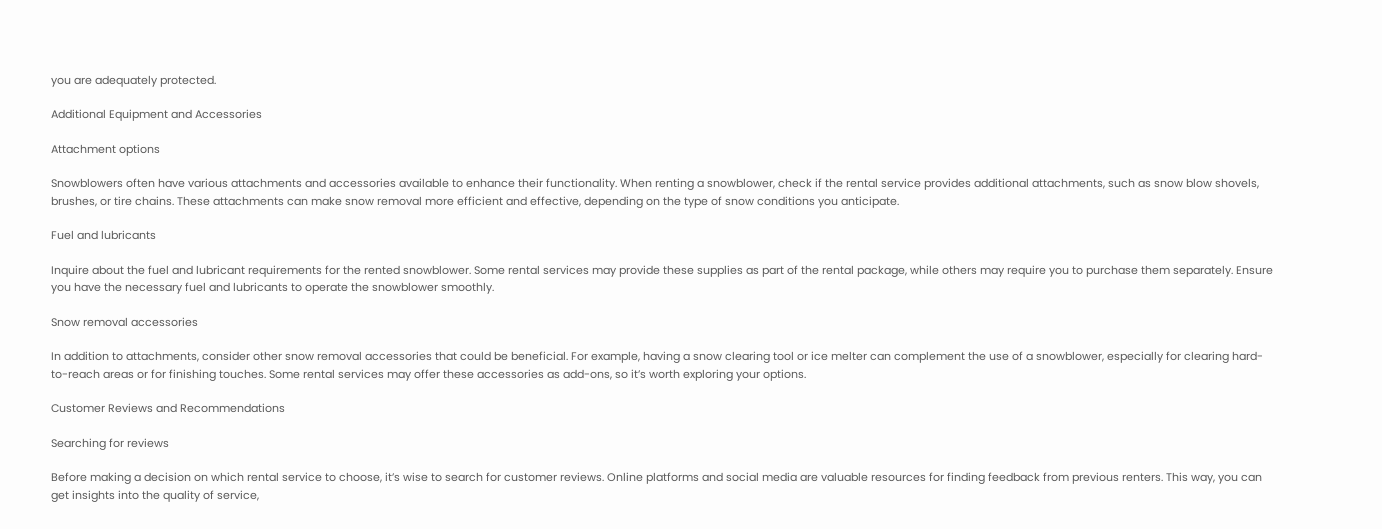you are adequately protected.

Additional Equipment and Accessories

Attachment options

Snowblowers often have various attachments and accessories available to enhance their functionality. When renting a snowblower, check if the rental service provides additional attachments, such as snow blow shovels, brushes, or tire chains. These attachments can make snow removal more efficient and effective, depending on the type of snow conditions you anticipate.

Fuel and lubricants

Inquire about the fuel and lubricant requirements for the rented snowblower. Some rental services may provide these supplies as part of the rental package, while others may require you to purchase them separately. Ensure you have the necessary fuel and lubricants to operate the snowblower smoothly.

Snow removal accessories

In addition to attachments, consider other snow removal accessories that could be beneficial. For example, having a snow clearing tool or ice melter can complement the use of a snowblower, especially for clearing hard-to-reach areas or for finishing touches. Some rental services may offer these accessories as add-ons, so it’s worth exploring your options.

Customer Reviews and Recommendations

Searching for reviews

Before making a decision on which rental service to choose, it’s wise to search for customer reviews. Online platforms and social media are valuable resources for finding feedback from previous renters. This way, you can get insights into the quality of service,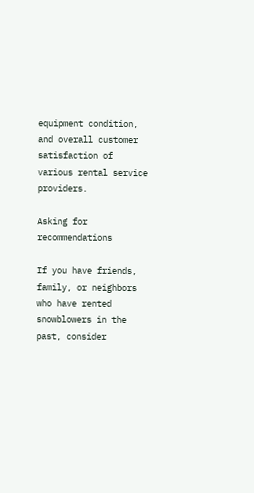equipment condition, and overall customer satisfaction of various rental service providers.

Asking for recommendations

If you have friends, family, or neighbors who have rented snowblowers in the past, consider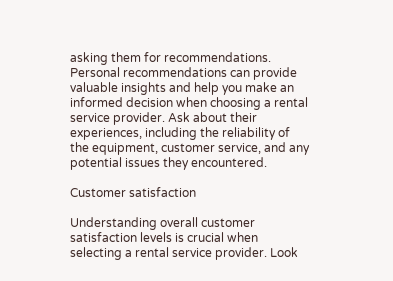asking them for recommendations. Personal recommendations can provide valuable insights and help you make an informed decision when choosing a rental service provider. Ask about their experiences, including the reliability of the equipment, customer service, and any potential issues they encountered.

Customer satisfaction

Understanding overall customer satisfaction levels is crucial when selecting a rental service provider. Look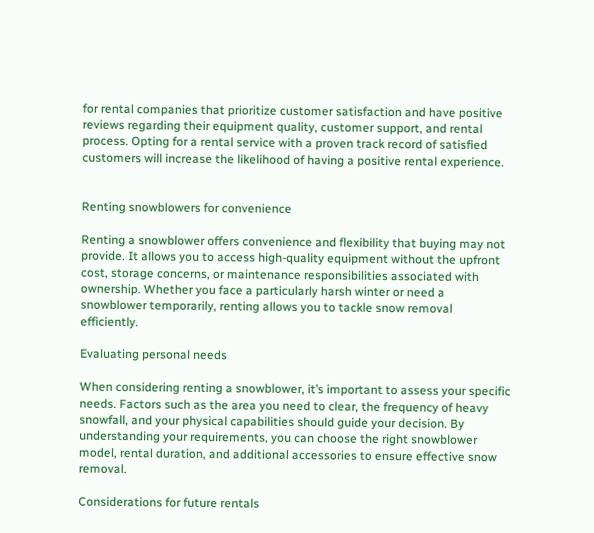for rental companies that prioritize customer satisfaction and have positive reviews regarding their equipment quality, customer support, and rental process. Opting for a rental service with a proven track record of satisfied customers will increase the likelihood of having a positive rental experience.


Renting snowblowers for convenience

Renting a snowblower offers convenience and flexibility that buying may not provide. It allows you to access high-quality equipment without the upfront cost, storage concerns, or maintenance responsibilities associated with ownership. Whether you face a particularly harsh winter or need a snowblower temporarily, renting allows you to tackle snow removal efficiently.

Evaluating personal needs

When considering renting a snowblower, it’s important to assess your specific needs. Factors such as the area you need to clear, the frequency of heavy snowfall, and your physical capabilities should guide your decision. By understanding your requirements, you can choose the right snowblower model, rental duration, and additional accessories to ensure effective snow removal.

Considerations for future rentals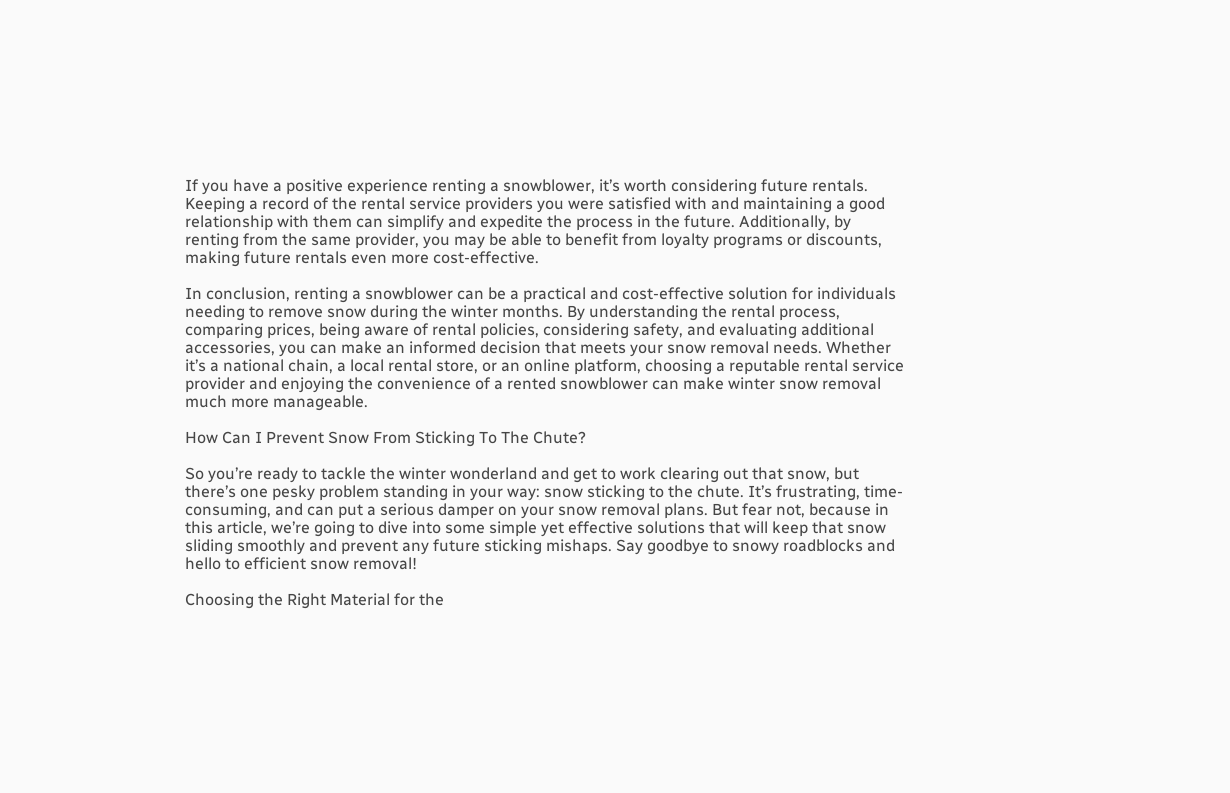If you have a positive experience renting a snowblower, it’s worth considering future rentals. Keeping a record of the rental service providers you were satisfied with and maintaining a good relationship with them can simplify and expedite the process in the future. Additionally, by renting from the same provider, you may be able to benefit from loyalty programs or discounts, making future rentals even more cost-effective.

In conclusion, renting a snowblower can be a practical and cost-effective solution for individuals needing to remove snow during the winter months. By understanding the rental process, comparing prices, being aware of rental policies, considering safety, and evaluating additional accessories, you can make an informed decision that meets your snow removal needs. Whether it’s a national chain, a local rental store, or an online platform, choosing a reputable rental service provider and enjoying the convenience of a rented snowblower can make winter snow removal much more manageable.

How Can I Prevent Snow From Sticking To The Chute?

So you’re ready to tackle the winter wonderland and get to work clearing out that snow, but there’s one pesky problem standing in your way: snow sticking to the chute. It’s frustrating, time-consuming, and can put a serious damper on your snow removal plans. But fear not, because in this article, we’re going to dive into some simple yet effective solutions that will keep that snow sliding smoothly and prevent any future sticking mishaps. Say goodbye to snowy roadblocks and hello to efficient snow removal!

Choosing the Right Material for the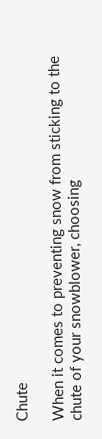Chute

When it comes to preventing snow from sticking to the chute of your snowblower, choosing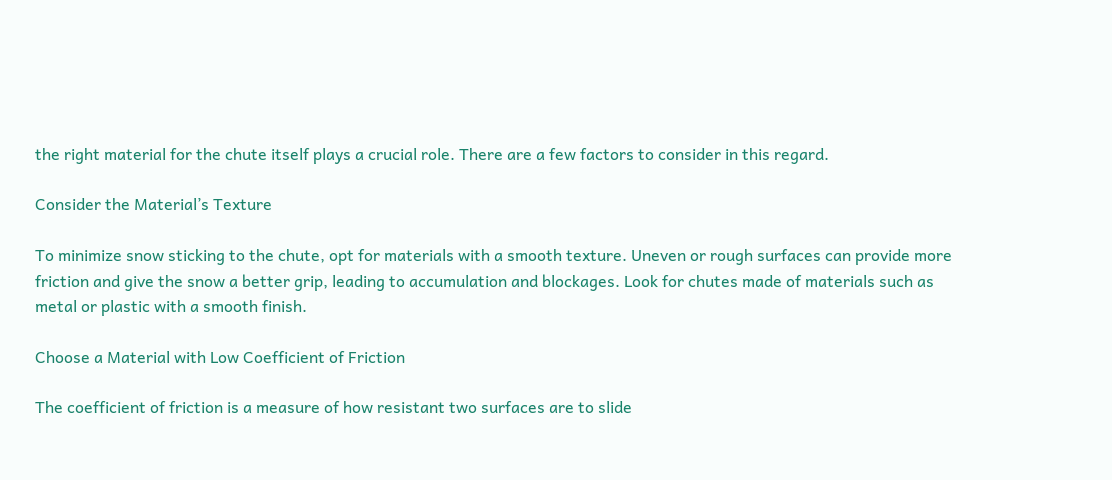the right material for the chute itself plays a crucial role. There are a few factors to consider in this regard.

Consider the Material’s Texture

To minimize snow sticking to the chute, opt for materials with a smooth texture. Uneven or rough surfaces can provide more friction and give the snow a better grip, leading to accumulation and blockages. Look for chutes made of materials such as metal or plastic with a smooth finish.

Choose a Material with Low Coefficient of Friction

The coefficient of friction is a measure of how resistant two surfaces are to slide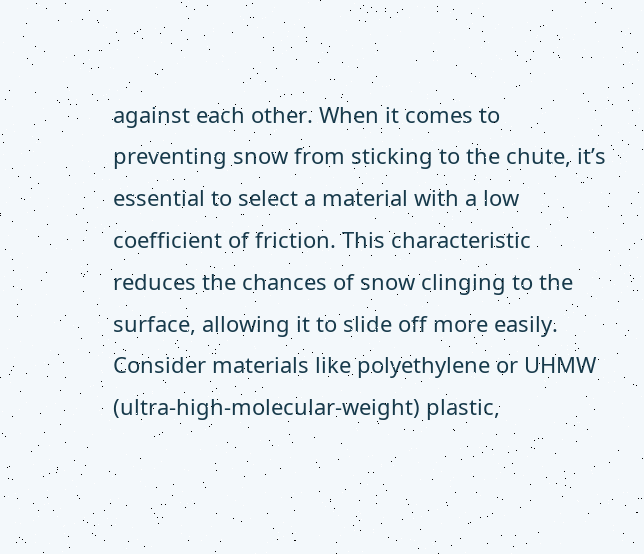against each other. When it comes to preventing snow from sticking to the chute, it’s essential to select a material with a low coefficient of friction. This characteristic reduces the chances of snow clinging to the surface, allowing it to slide off more easily. Consider materials like polyethylene or UHMW (ultra-high-molecular-weight) plastic,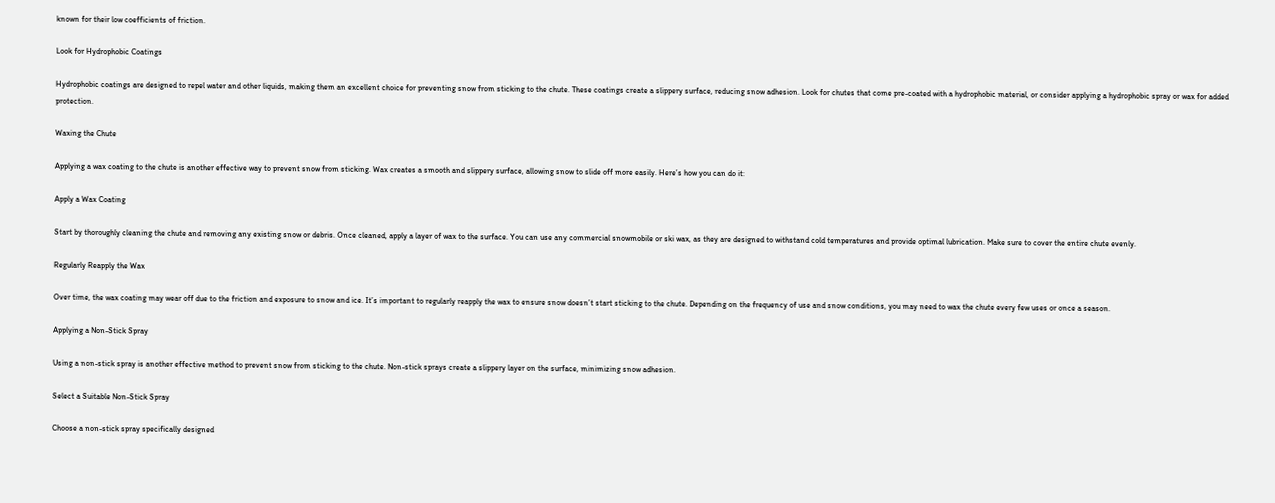known for their low coefficients of friction.

Look for Hydrophobic Coatings

Hydrophobic coatings are designed to repel water and other liquids, making them an excellent choice for preventing snow from sticking to the chute. These coatings create a slippery surface, reducing snow adhesion. Look for chutes that come pre-coated with a hydrophobic material, or consider applying a hydrophobic spray or wax for added protection.

Waxing the Chute

Applying a wax coating to the chute is another effective way to prevent snow from sticking. Wax creates a smooth and slippery surface, allowing snow to slide off more easily. Here’s how you can do it:

Apply a Wax Coating

Start by thoroughly cleaning the chute and removing any existing snow or debris. Once cleaned, apply a layer of wax to the surface. You can use any commercial snowmobile or ski wax, as they are designed to withstand cold temperatures and provide optimal lubrication. Make sure to cover the entire chute evenly.

Regularly Reapply the Wax

Over time, the wax coating may wear off due to the friction and exposure to snow and ice. It’s important to regularly reapply the wax to ensure snow doesn’t start sticking to the chute. Depending on the frequency of use and snow conditions, you may need to wax the chute every few uses or once a season.

Applying a Non-Stick Spray

Using a non-stick spray is another effective method to prevent snow from sticking to the chute. Non-stick sprays create a slippery layer on the surface, minimizing snow adhesion.

Select a Suitable Non-Stick Spray

Choose a non-stick spray specifically designed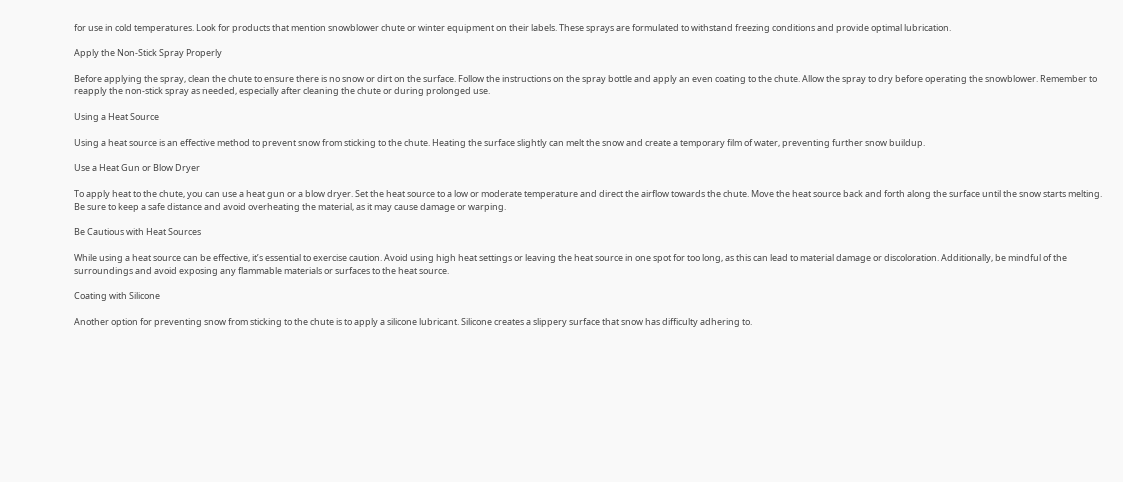for use in cold temperatures. Look for products that mention snowblower chute or winter equipment on their labels. These sprays are formulated to withstand freezing conditions and provide optimal lubrication.

Apply the Non-Stick Spray Properly

Before applying the spray, clean the chute to ensure there is no snow or dirt on the surface. Follow the instructions on the spray bottle and apply an even coating to the chute. Allow the spray to dry before operating the snowblower. Remember to reapply the non-stick spray as needed, especially after cleaning the chute or during prolonged use.

Using a Heat Source

Using a heat source is an effective method to prevent snow from sticking to the chute. Heating the surface slightly can melt the snow and create a temporary film of water, preventing further snow buildup.

Use a Heat Gun or Blow Dryer

To apply heat to the chute, you can use a heat gun or a blow dryer. Set the heat source to a low or moderate temperature and direct the airflow towards the chute. Move the heat source back and forth along the surface until the snow starts melting. Be sure to keep a safe distance and avoid overheating the material, as it may cause damage or warping.

Be Cautious with Heat Sources

While using a heat source can be effective, it’s essential to exercise caution. Avoid using high heat settings or leaving the heat source in one spot for too long, as this can lead to material damage or discoloration. Additionally, be mindful of the surroundings and avoid exposing any flammable materials or surfaces to the heat source.

Coating with Silicone

Another option for preventing snow from sticking to the chute is to apply a silicone lubricant. Silicone creates a slippery surface that snow has difficulty adhering to.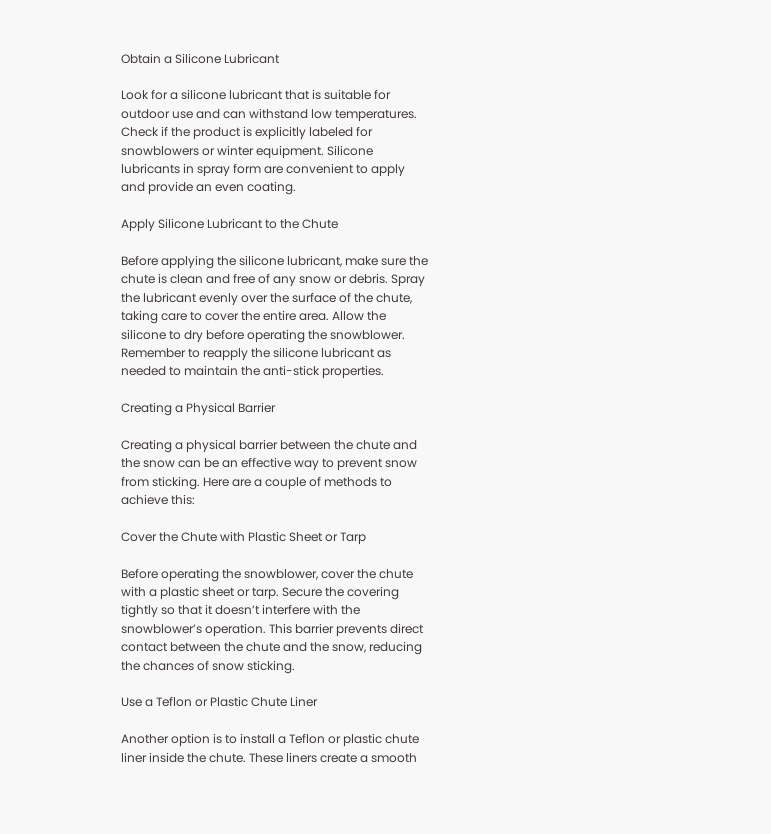Obtain a Silicone Lubricant

Look for a silicone lubricant that is suitable for outdoor use and can withstand low temperatures. Check if the product is explicitly labeled for snowblowers or winter equipment. Silicone lubricants in spray form are convenient to apply and provide an even coating.

Apply Silicone Lubricant to the Chute

Before applying the silicone lubricant, make sure the chute is clean and free of any snow or debris. Spray the lubricant evenly over the surface of the chute, taking care to cover the entire area. Allow the silicone to dry before operating the snowblower. Remember to reapply the silicone lubricant as needed to maintain the anti-stick properties.

Creating a Physical Barrier

Creating a physical barrier between the chute and the snow can be an effective way to prevent snow from sticking. Here are a couple of methods to achieve this:

Cover the Chute with Plastic Sheet or Tarp

Before operating the snowblower, cover the chute with a plastic sheet or tarp. Secure the covering tightly so that it doesn’t interfere with the snowblower’s operation. This barrier prevents direct contact between the chute and the snow, reducing the chances of snow sticking.

Use a Teflon or Plastic Chute Liner

Another option is to install a Teflon or plastic chute liner inside the chute. These liners create a smooth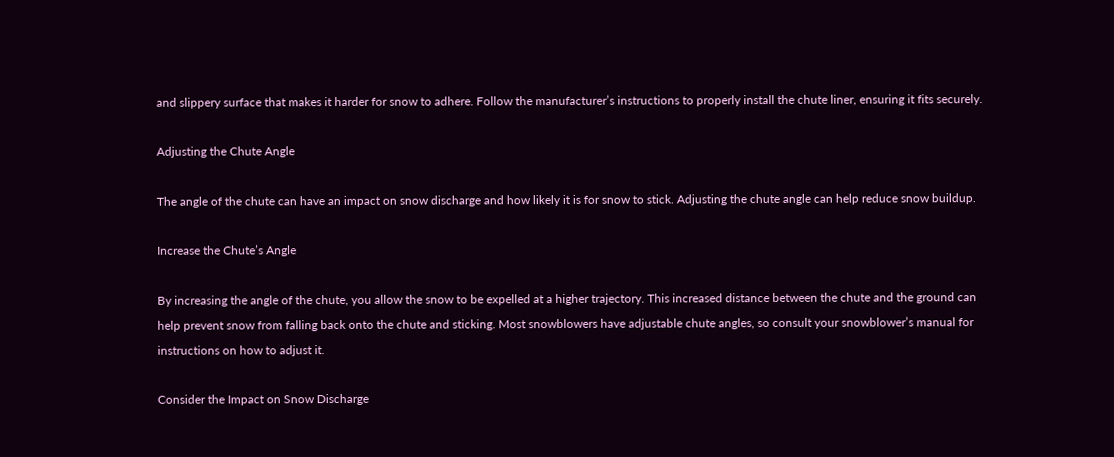and slippery surface that makes it harder for snow to adhere. Follow the manufacturer’s instructions to properly install the chute liner, ensuring it fits securely.

Adjusting the Chute Angle

The angle of the chute can have an impact on snow discharge and how likely it is for snow to stick. Adjusting the chute angle can help reduce snow buildup.

Increase the Chute’s Angle

By increasing the angle of the chute, you allow the snow to be expelled at a higher trajectory. This increased distance between the chute and the ground can help prevent snow from falling back onto the chute and sticking. Most snowblowers have adjustable chute angles, so consult your snowblower’s manual for instructions on how to adjust it.

Consider the Impact on Snow Discharge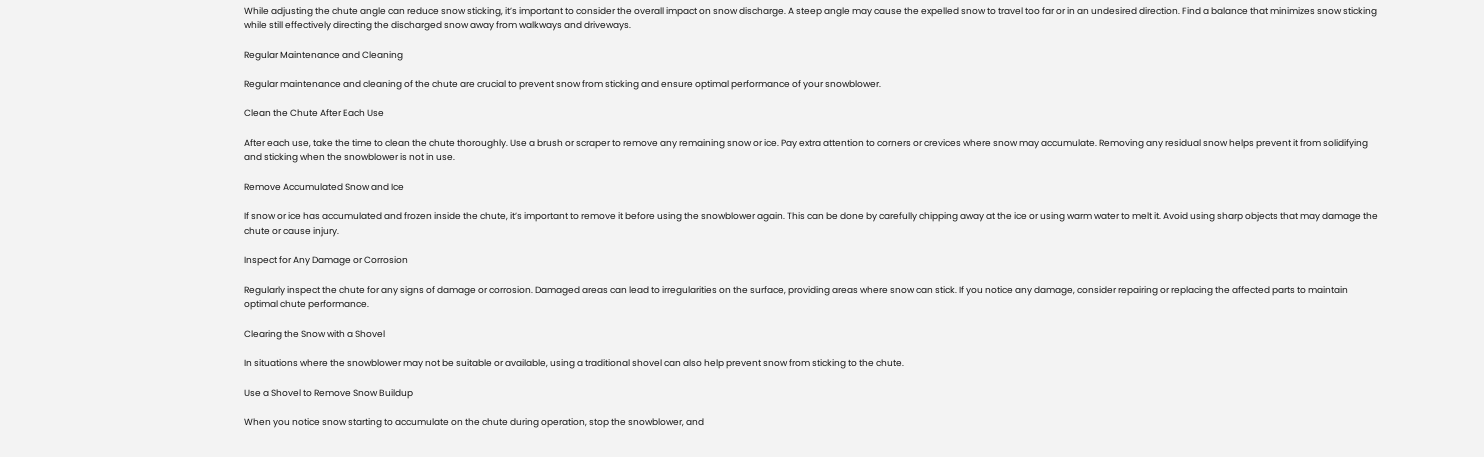While adjusting the chute angle can reduce snow sticking, it’s important to consider the overall impact on snow discharge. A steep angle may cause the expelled snow to travel too far or in an undesired direction. Find a balance that minimizes snow sticking while still effectively directing the discharged snow away from walkways and driveways.

Regular Maintenance and Cleaning

Regular maintenance and cleaning of the chute are crucial to prevent snow from sticking and ensure optimal performance of your snowblower.

Clean the Chute After Each Use

After each use, take the time to clean the chute thoroughly. Use a brush or scraper to remove any remaining snow or ice. Pay extra attention to corners or crevices where snow may accumulate. Removing any residual snow helps prevent it from solidifying and sticking when the snowblower is not in use.

Remove Accumulated Snow and Ice

If snow or ice has accumulated and frozen inside the chute, it’s important to remove it before using the snowblower again. This can be done by carefully chipping away at the ice or using warm water to melt it. Avoid using sharp objects that may damage the chute or cause injury.

Inspect for Any Damage or Corrosion

Regularly inspect the chute for any signs of damage or corrosion. Damaged areas can lead to irregularities on the surface, providing areas where snow can stick. If you notice any damage, consider repairing or replacing the affected parts to maintain optimal chute performance.

Clearing the Snow with a Shovel

In situations where the snowblower may not be suitable or available, using a traditional shovel can also help prevent snow from sticking to the chute.

Use a Shovel to Remove Snow Buildup

When you notice snow starting to accumulate on the chute during operation, stop the snowblower, and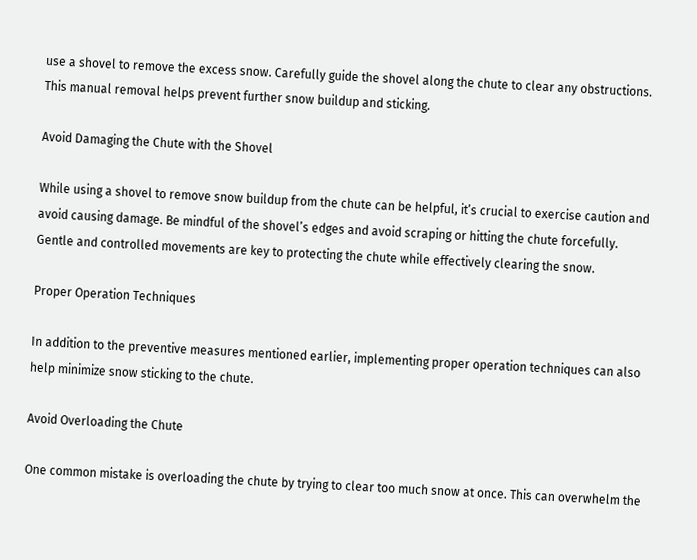use a shovel to remove the excess snow. Carefully guide the shovel along the chute to clear any obstructions. This manual removal helps prevent further snow buildup and sticking.

Avoid Damaging the Chute with the Shovel

While using a shovel to remove snow buildup from the chute can be helpful, it’s crucial to exercise caution and avoid causing damage. Be mindful of the shovel’s edges and avoid scraping or hitting the chute forcefully. Gentle and controlled movements are key to protecting the chute while effectively clearing the snow.

Proper Operation Techniques

In addition to the preventive measures mentioned earlier, implementing proper operation techniques can also help minimize snow sticking to the chute.

Avoid Overloading the Chute

One common mistake is overloading the chute by trying to clear too much snow at once. This can overwhelm the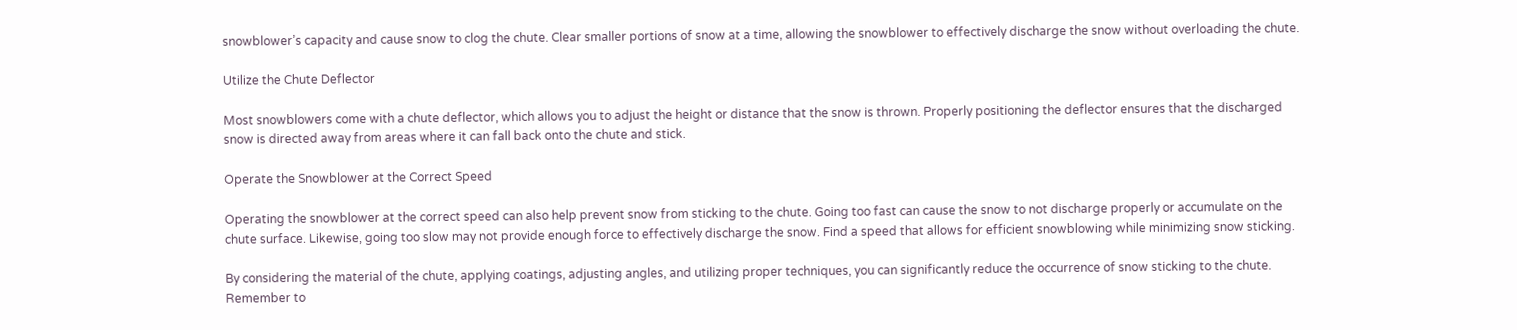snowblower’s capacity and cause snow to clog the chute. Clear smaller portions of snow at a time, allowing the snowblower to effectively discharge the snow without overloading the chute.

Utilize the Chute Deflector

Most snowblowers come with a chute deflector, which allows you to adjust the height or distance that the snow is thrown. Properly positioning the deflector ensures that the discharged snow is directed away from areas where it can fall back onto the chute and stick.

Operate the Snowblower at the Correct Speed

Operating the snowblower at the correct speed can also help prevent snow from sticking to the chute. Going too fast can cause the snow to not discharge properly or accumulate on the chute surface. Likewise, going too slow may not provide enough force to effectively discharge the snow. Find a speed that allows for efficient snowblowing while minimizing snow sticking.

By considering the material of the chute, applying coatings, adjusting angles, and utilizing proper techniques, you can significantly reduce the occurrence of snow sticking to the chute. Remember to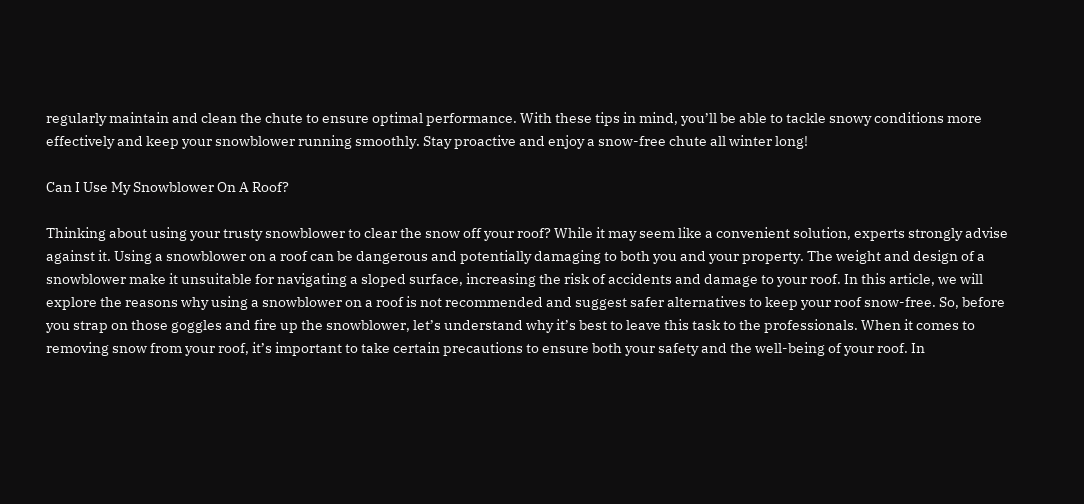regularly maintain and clean the chute to ensure optimal performance. With these tips in mind, you’ll be able to tackle snowy conditions more effectively and keep your snowblower running smoothly. Stay proactive and enjoy a snow-free chute all winter long!

Can I Use My Snowblower On A Roof?

Thinking about using your trusty snowblower to clear the snow off your roof? While it may seem like a convenient solution, experts strongly advise against it. Using a snowblower on a roof can be dangerous and potentially damaging to both you and your property. The weight and design of a snowblower make it unsuitable for navigating a sloped surface, increasing the risk of accidents and damage to your roof. In this article, we will explore the reasons why using a snowblower on a roof is not recommended and suggest safer alternatives to keep your roof snow-free. So, before you strap on those goggles and fire up the snowblower, let’s understand why it’s best to leave this task to the professionals. When it comes to removing snow from your roof, it’s important to take certain precautions to ensure both your safety and the well-being of your roof. In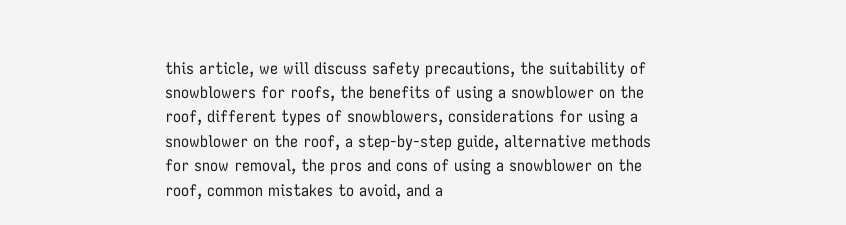this article, we will discuss safety precautions, the suitability of snowblowers for roofs, the benefits of using a snowblower on the roof, different types of snowblowers, considerations for using a snowblower on the roof, a step-by-step guide, alternative methods for snow removal, the pros and cons of using a snowblower on the roof, common mistakes to avoid, and a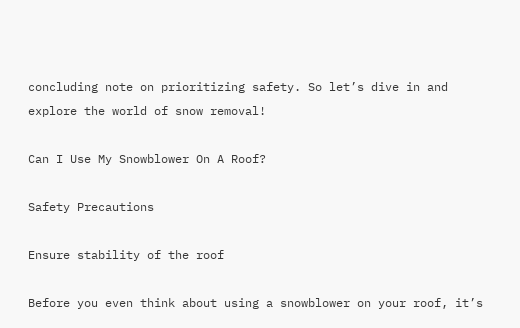concluding note on prioritizing safety. So let’s dive in and explore the world of snow removal!

Can I Use My Snowblower On A Roof?

Safety Precautions

Ensure stability of the roof

Before you even think about using a snowblower on your roof, it’s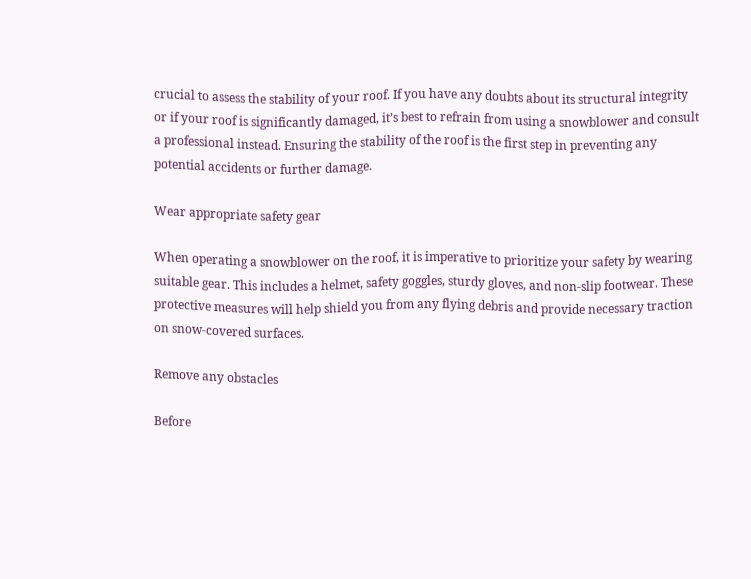crucial to assess the stability of your roof. If you have any doubts about its structural integrity or if your roof is significantly damaged, it’s best to refrain from using a snowblower and consult a professional instead. Ensuring the stability of the roof is the first step in preventing any potential accidents or further damage.

Wear appropriate safety gear

When operating a snowblower on the roof, it is imperative to prioritize your safety by wearing suitable gear. This includes a helmet, safety goggles, sturdy gloves, and non-slip footwear. These protective measures will help shield you from any flying debris and provide necessary traction on snow-covered surfaces.

Remove any obstacles

Before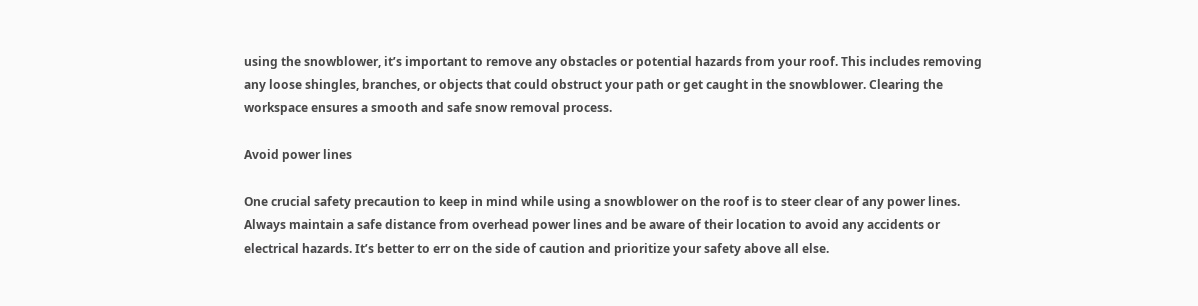using the snowblower, it’s important to remove any obstacles or potential hazards from your roof. This includes removing any loose shingles, branches, or objects that could obstruct your path or get caught in the snowblower. Clearing the workspace ensures a smooth and safe snow removal process.

Avoid power lines

One crucial safety precaution to keep in mind while using a snowblower on the roof is to steer clear of any power lines. Always maintain a safe distance from overhead power lines and be aware of their location to avoid any accidents or electrical hazards. It’s better to err on the side of caution and prioritize your safety above all else.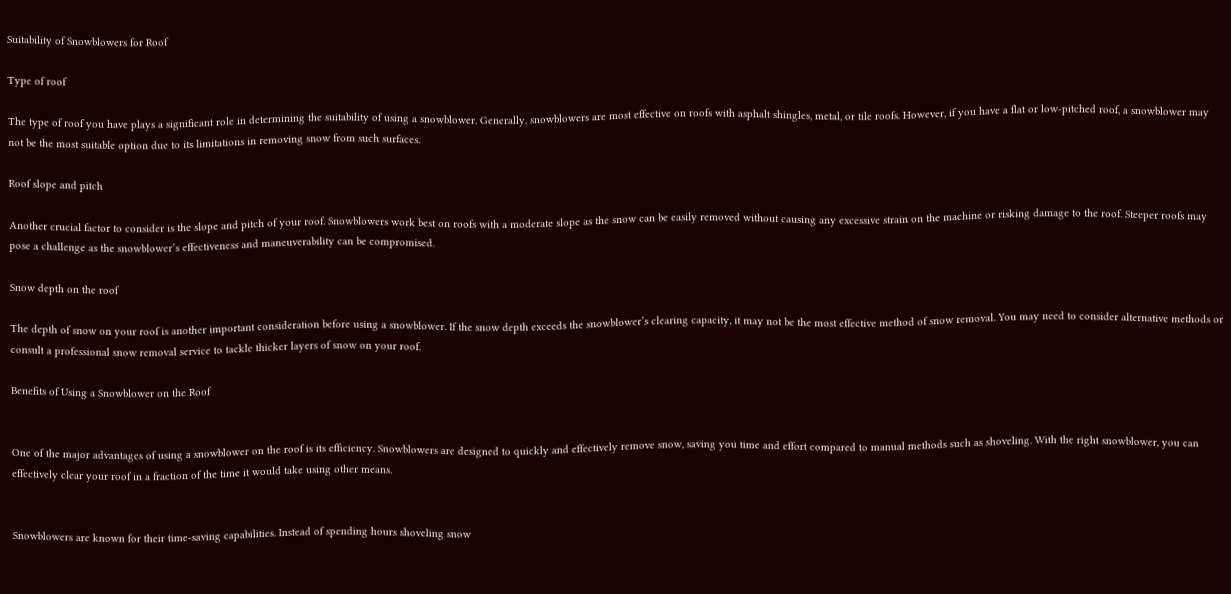Suitability of Snowblowers for Roof

Type of roof

The type of roof you have plays a significant role in determining the suitability of using a snowblower. Generally, snowblowers are most effective on roofs with asphalt shingles, metal, or tile roofs. However, if you have a flat or low-pitched roof, a snowblower may not be the most suitable option due to its limitations in removing snow from such surfaces.

Roof slope and pitch

Another crucial factor to consider is the slope and pitch of your roof. Snowblowers work best on roofs with a moderate slope as the snow can be easily removed without causing any excessive strain on the machine or risking damage to the roof. Steeper roofs may pose a challenge as the snowblower’s effectiveness and maneuverability can be compromised.

Snow depth on the roof

The depth of snow on your roof is another important consideration before using a snowblower. If the snow depth exceeds the snowblower’s clearing capacity, it may not be the most effective method of snow removal. You may need to consider alternative methods or consult a professional snow removal service to tackle thicker layers of snow on your roof.

Benefits of Using a Snowblower on the Roof


One of the major advantages of using a snowblower on the roof is its efficiency. Snowblowers are designed to quickly and effectively remove snow, saving you time and effort compared to manual methods such as shoveling. With the right snowblower, you can effectively clear your roof in a fraction of the time it would take using other means.


Snowblowers are known for their time-saving capabilities. Instead of spending hours shoveling snow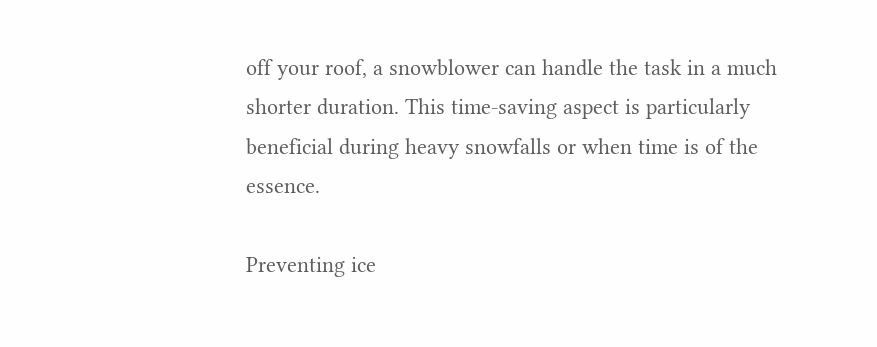off your roof, a snowblower can handle the task in a much shorter duration. This time-saving aspect is particularly beneficial during heavy snowfalls or when time is of the essence.

Preventing ice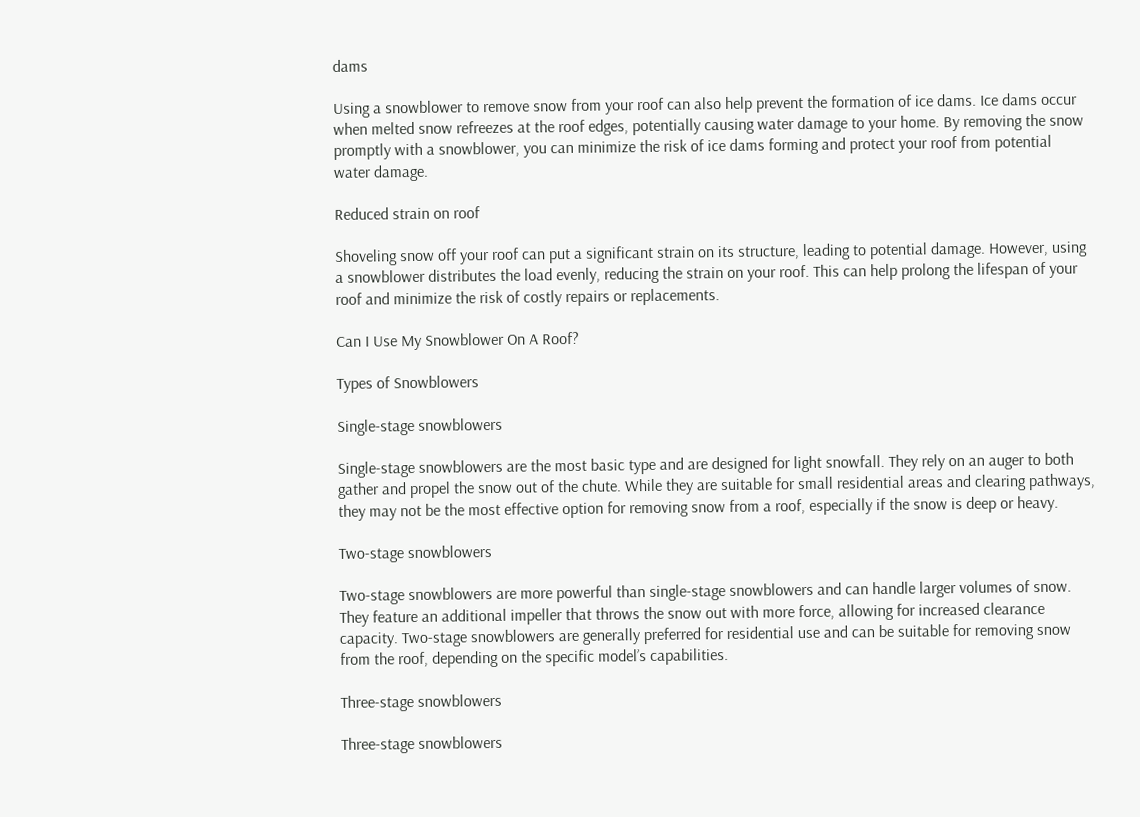dams

Using a snowblower to remove snow from your roof can also help prevent the formation of ice dams. Ice dams occur when melted snow refreezes at the roof edges, potentially causing water damage to your home. By removing the snow promptly with a snowblower, you can minimize the risk of ice dams forming and protect your roof from potential water damage.

Reduced strain on roof

Shoveling snow off your roof can put a significant strain on its structure, leading to potential damage. However, using a snowblower distributes the load evenly, reducing the strain on your roof. This can help prolong the lifespan of your roof and minimize the risk of costly repairs or replacements.

Can I Use My Snowblower On A Roof?

Types of Snowblowers

Single-stage snowblowers

Single-stage snowblowers are the most basic type and are designed for light snowfall. They rely on an auger to both gather and propel the snow out of the chute. While they are suitable for small residential areas and clearing pathways, they may not be the most effective option for removing snow from a roof, especially if the snow is deep or heavy.

Two-stage snowblowers

Two-stage snowblowers are more powerful than single-stage snowblowers and can handle larger volumes of snow. They feature an additional impeller that throws the snow out with more force, allowing for increased clearance capacity. Two-stage snowblowers are generally preferred for residential use and can be suitable for removing snow from the roof, depending on the specific model’s capabilities.

Three-stage snowblowers

Three-stage snowblowers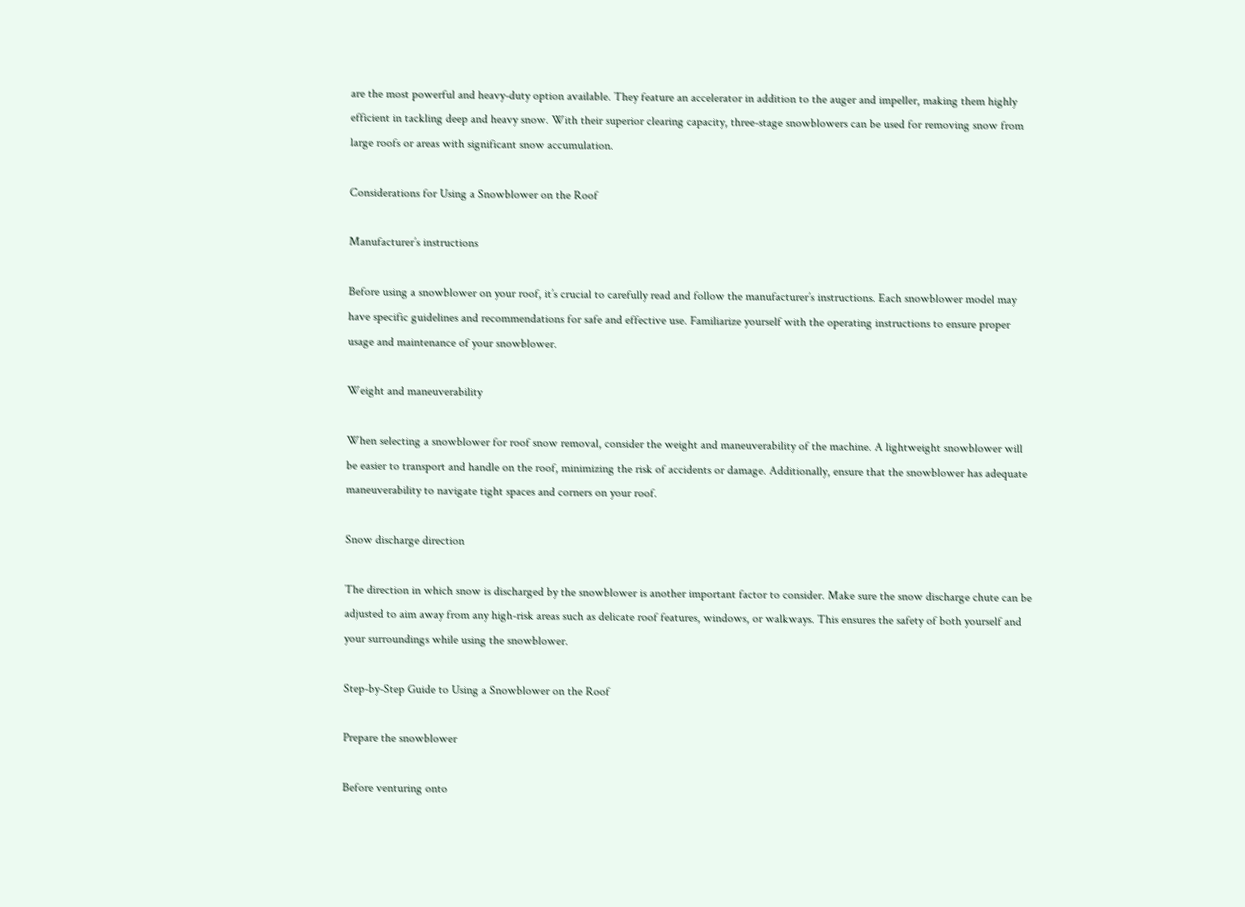are the most powerful and heavy-duty option available. They feature an accelerator in addition to the auger and impeller, making them highly efficient in tackling deep and heavy snow. With their superior clearing capacity, three-stage snowblowers can be used for removing snow from large roofs or areas with significant snow accumulation.

Considerations for Using a Snowblower on the Roof

Manufacturer’s instructions

Before using a snowblower on your roof, it’s crucial to carefully read and follow the manufacturer’s instructions. Each snowblower model may have specific guidelines and recommendations for safe and effective use. Familiarize yourself with the operating instructions to ensure proper usage and maintenance of your snowblower.

Weight and maneuverability

When selecting a snowblower for roof snow removal, consider the weight and maneuverability of the machine. A lightweight snowblower will be easier to transport and handle on the roof, minimizing the risk of accidents or damage. Additionally, ensure that the snowblower has adequate maneuverability to navigate tight spaces and corners on your roof.

Snow discharge direction

The direction in which snow is discharged by the snowblower is another important factor to consider. Make sure the snow discharge chute can be adjusted to aim away from any high-risk areas such as delicate roof features, windows, or walkways. This ensures the safety of both yourself and your surroundings while using the snowblower.

Step-by-Step Guide to Using a Snowblower on the Roof

Prepare the snowblower

Before venturing onto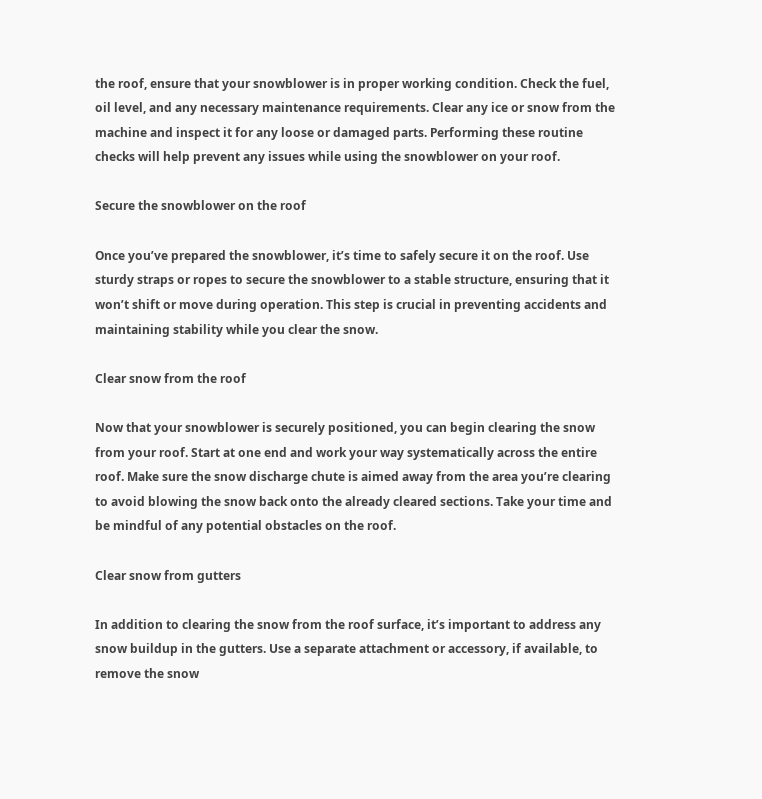the roof, ensure that your snowblower is in proper working condition. Check the fuel, oil level, and any necessary maintenance requirements. Clear any ice or snow from the machine and inspect it for any loose or damaged parts. Performing these routine checks will help prevent any issues while using the snowblower on your roof.

Secure the snowblower on the roof

Once you’ve prepared the snowblower, it’s time to safely secure it on the roof. Use sturdy straps or ropes to secure the snowblower to a stable structure, ensuring that it won’t shift or move during operation. This step is crucial in preventing accidents and maintaining stability while you clear the snow.

Clear snow from the roof

Now that your snowblower is securely positioned, you can begin clearing the snow from your roof. Start at one end and work your way systematically across the entire roof. Make sure the snow discharge chute is aimed away from the area you’re clearing to avoid blowing the snow back onto the already cleared sections. Take your time and be mindful of any potential obstacles on the roof.

Clear snow from gutters

In addition to clearing the snow from the roof surface, it’s important to address any snow buildup in the gutters. Use a separate attachment or accessory, if available, to remove the snow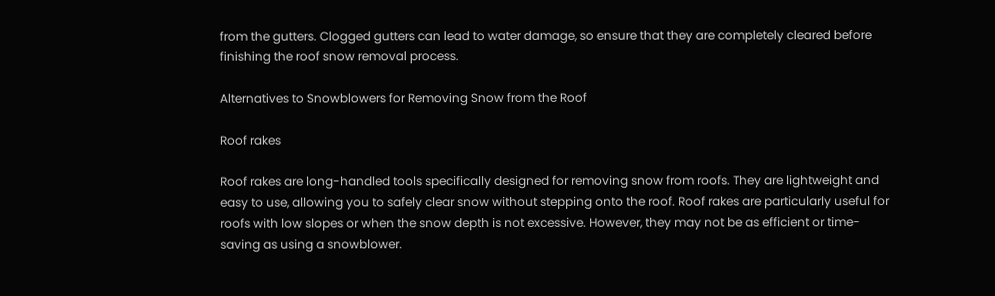from the gutters. Clogged gutters can lead to water damage, so ensure that they are completely cleared before finishing the roof snow removal process.

Alternatives to Snowblowers for Removing Snow from the Roof

Roof rakes

Roof rakes are long-handled tools specifically designed for removing snow from roofs. They are lightweight and easy to use, allowing you to safely clear snow without stepping onto the roof. Roof rakes are particularly useful for roofs with low slopes or when the snow depth is not excessive. However, they may not be as efficient or time-saving as using a snowblower.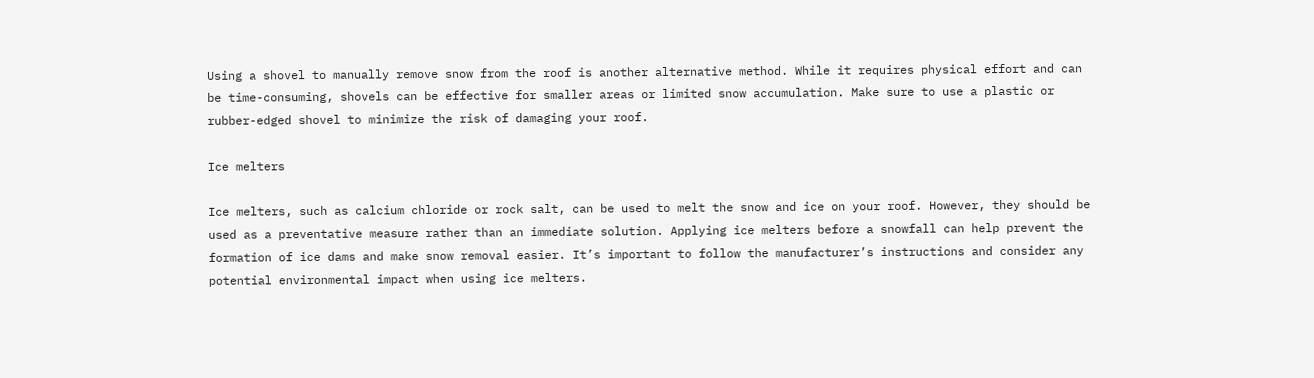Using a shovel to manually remove snow from the roof is another alternative method. While it requires physical effort and can be time-consuming, shovels can be effective for smaller areas or limited snow accumulation. Make sure to use a plastic or rubber-edged shovel to minimize the risk of damaging your roof.

Ice melters

Ice melters, such as calcium chloride or rock salt, can be used to melt the snow and ice on your roof. However, they should be used as a preventative measure rather than an immediate solution. Applying ice melters before a snowfall can help prevent the formation of ice dams and make snow removal easier. It’s important to follow the manufacturer’s instructions and consider any potential environmental impact when using ice melters.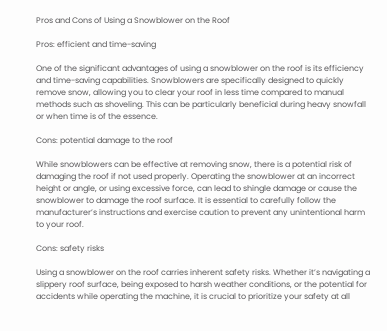Pros and Cons of Using a Snowblower on the Roof

Pros: efficient and time-saving

One of the significant advantages of using a snowblower on the roof is its efficiency and time-saving capabilities. Snowblowers are specifically designed to quickly remove snow, allowing you to clear your roof in less time compared to manual methods such as shoveling. This can be particularly beneficial during heavy snowfall or when time is of the essence.

Cons: potential damage to the roof

While snowblowers can be effective at removing snow, there is a potential risk of damaging the roof if not used properly. Operating the snowblower at an incorrect height or angle, or using excessive force, can lead to shingle damage or cause the snowblower to damage the roof surface. It is essential to carefully follow the manufacturer’s instructions and exercise caution to prevent any unintentional harm to your roof.

Cons: safety risks

Using a snowblower on the roof carries inherent safety risks. Whether it’s navigating a slippery roof surface, being exposed to harsh weather conditions, or the potential for accidents while operating the machine, it is crucial to prioritize your safety at all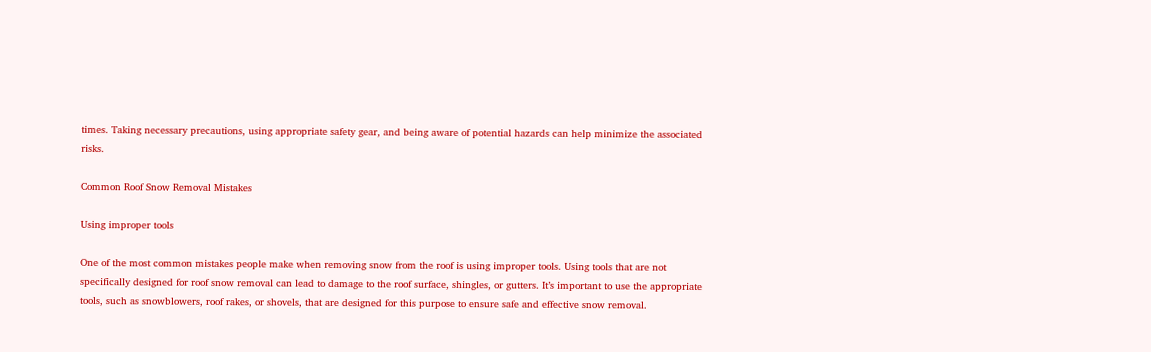times. Taking necessary precautions, using appropriate safety gear, and being aware of potential hazards can help minimize the associated risks.

Common Roof Snow Removal Mistakes

Using improper tools

One of the most common mistakes people make when removing snow from the roof is using improper tools. Using tools that are not specifically designed for roof snow removal can lead to damage to the roof surface, shingles, or gutters. It’s important to use the appropriate tools, such as snowblowers, roof rakes, or shovels, that are designed for this purpose to ensure safe and effective snow removal.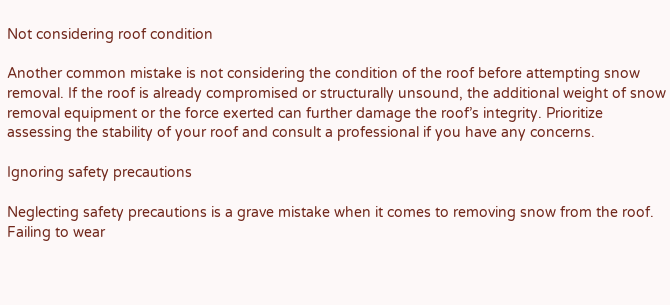Not considering roof condition

Another common mistake is not considering the condition of the roof before attempting snow removal. If the roof is already compromised or structurally unsound, the additional weight of snow removal equipment or the force exerted can further damage the roof’s integrity. Prioritize assessing the stability of your roof and consult a professional if you have any concerns.

Ignoring safety precautions

Neglecting safety precautions is a grave mistake when it comes to removing snow from the roof. Failing to wear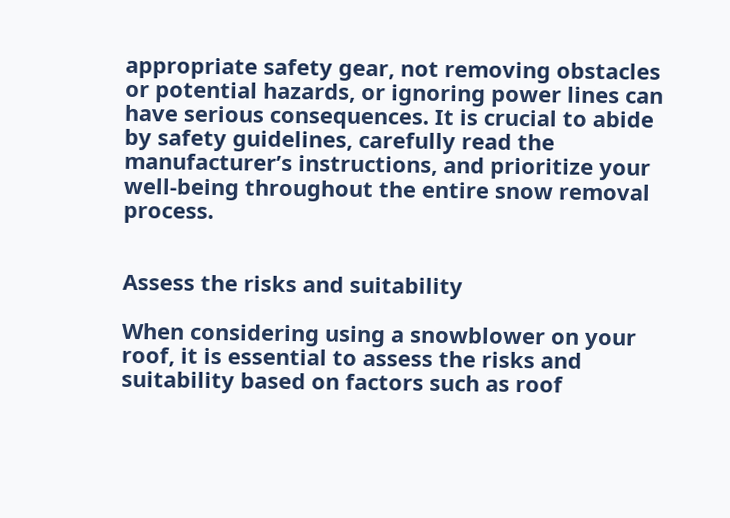appropriate safety gear, not removing obstacles or potential hazards, or ignoring power lines can have serious consequences. It is crucial to abide by safety guidelines, carefully read the manufacturer’s instructions, and prioritize your well-being throughout the entire snow removal process.


Assess the risks and suitability

When considering using a snowblower on your roof, it is essential to assess the risks and suitability based on factors such as roof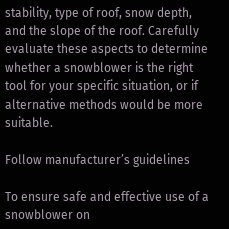stability, type of roof, snow depth, and the slope of the roof. Carefully evaluate these aspects to determine whether a snowblower is the right tool for your specific situation, or if alternative methods would be more suitable.

Follow manufacturer’s guidelines

To ensure safe and effective use of a snowblower on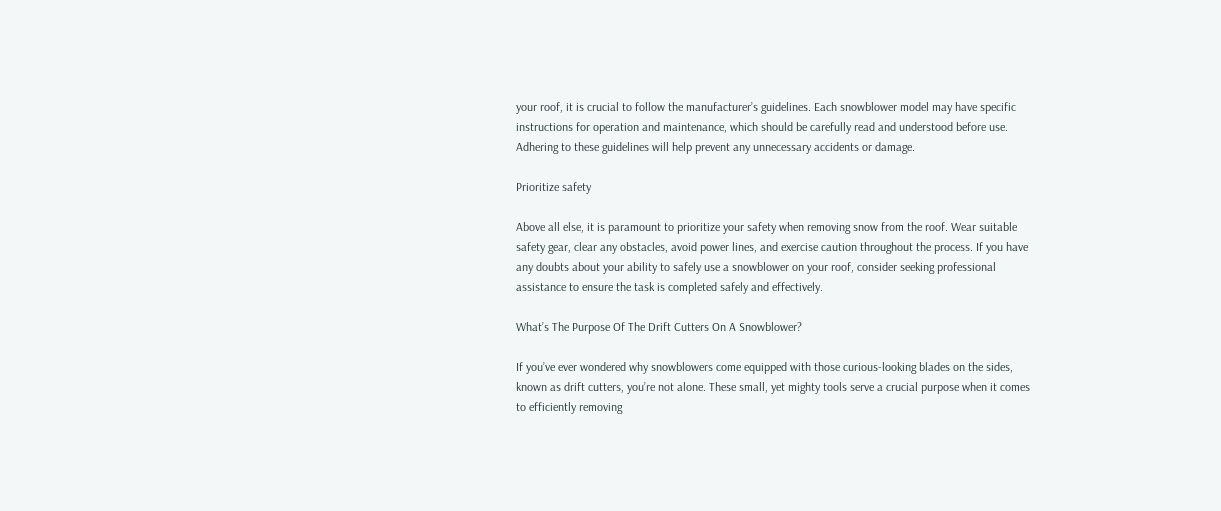your roof, it is crucial to follow the manufacturer’s guidelines. Each snowblower model may have specific instructions for operation and maintenance, which should be carefully read and understood before use. Adhering to these guidelines will help prevent any unnecessary accidents or damage.

Prioritize safety

Above all else, it is paramount to prioritize your safety when removing snow from the roof. Wear suitable safety gear, clear any obstacles, avoid power lines, and exercise caution throughout the process. If you have any doubts about your ability to safely use a snowblower on your roof, consider seeking professional assistance to ensure the task is completed safely and effectively.

What’s The Purpose Of The Drift Cutters On A Snowblower?

If you’ve ever wondered why snowblowers come equipped with those curious-looking blades on the sides, known as drift cutters, you’re not alone. These small, yet mighty tools serve a crucial purpose when it comes to efficiently removing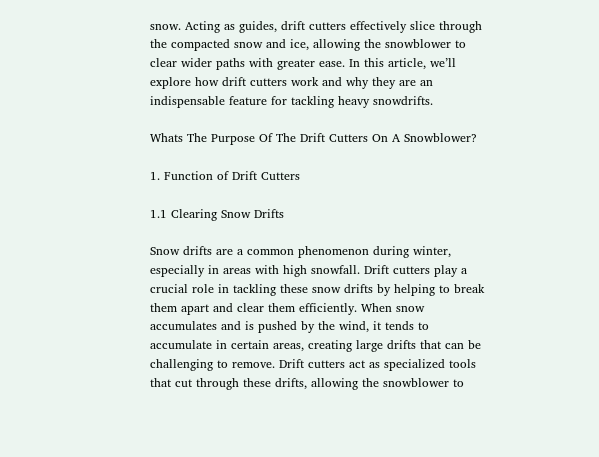snow. Acting as guides, drift cutters effectively slice through the compacted snow and ice, allowing the snowblower to clear wider paths with greater ease. In this article, we’ll explore how drift cutters work and why they are an indispensable feature for tackling heavy snowdrifts.

Whats The Purpose Of The Drift Cutters On A Snowblower?

1. Function of Drift Cutters

1.1 Clearing Snow Drifts

Snow drifts are a common phenomenon during winter, especially in areas with high snowfall. Drift cutters play a crucial role in tackling these snow drifts by helping to break them apart and clear them efficiently. When snow accumulates and is pushed by the wind, it tends to accumulate in certain areas, creating large drifts that can be challenging to remove. Drift cutters act as specialized tools that cut through these drifts, allowing the snowblower to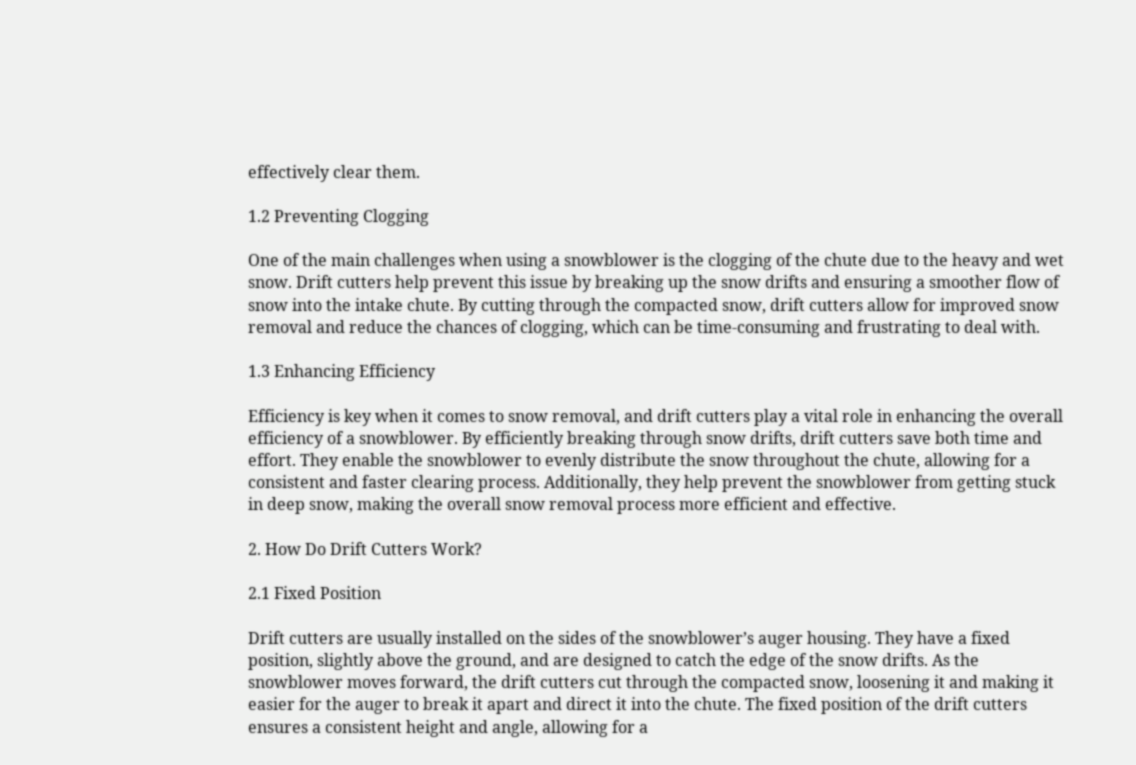effectively clear them.

1.2 Preventing Clogging

One of the main challenges when using a snowblower is the clogging of the chute due to the heavy and wet snow. Drift cutters help prevent this issue by breaking up the snow drifts and ensuring a smoother flow of snow into the intake chute. By cutting through the compacted snow, drift cutters allow for improved snow removal and reduce the chances of clogging, which can be time-consuming and frustrating to deal with.

1.3 Enhancing Efficiency

Efficiency is key when it comes to snow removal, and drift cutters play a vital role in enhancing the overall efficiency of a snowblower. By efficiently breaking through snow drifts, drift cutters save both time and effort. They enable the snowblower to evenly distribute the snow throughout the chute, allowing for a consistent and faster clearing process. Additionally, they help prevent the snowblower from getting stuck in deep snow, making the overall snow removal process more efficient and effective.

2. How Do Drift Cutters Work?

2.1 Fixed Position

Drift cutters are usually installed on the sides of the snowblower’s auger housing. They have a fixed position, slightly above the ground, and are designed to catch the edge of the snow drifts. As the snowblower moves forward, the drift cutters cut through the compacted snow, loosening it and making it easier for the auger to break it apart and direct it into the chute. The fixed position of the drift cutters ensures a consistent height and angle, allowing for a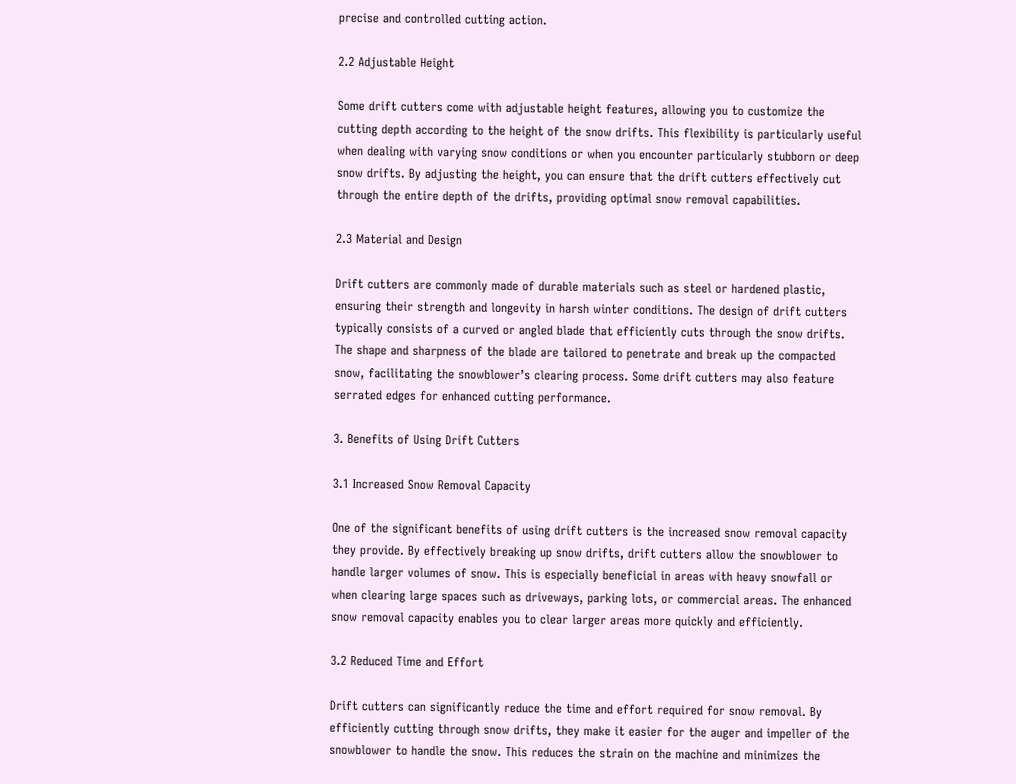precise and controlled cutting action.

2.2 Adjustable Height

Some drift cutters come with adjustable height features, allowing you to customize the cutting depth according to the height of the snow drifts. This flexibility is particularly useful when dealing with varying snow conditions or when you encounter particularly stubborn or deep snow drifts. By adjusting the height, you can ensure that the drift cutters effectively cut through the entire depth of the drifts, providing optimal snow removal capabilities.

2.3 Material and Design

Drift cutters are commonly made of durable materials such as steel or hardened plastic, ensuring their strength and longevity in harsh winter conditions. The design of drift cutters typically consists of a curved or angled blade that efficiently cuts through the snow drifts. The shape and sharpness of the blade are tailored to penetrate and break up the compacted snow, facilitating the snowblower’s clearing process. Some drift cutters may also feature serrated edges for enhanced cutting performance.

3. Benefits of Using Drift Cutters

3.1 Increased Snow Removal Capacity

One of the significant benefits of using drift cutters is the increased snow removal capacity they provide. By effectively breaking up snow drifts, drift cutters allow the snowblower to handle larger volumes of snow. This is especially beneficial in areas with heavy snowfall or when clearing large spaces such as driveways, parking lots, or commercial areas. The enhanced snow removal capacity enables you to clear larger areas more quickly and efficiently.

3.2 Reduced Time and Effort

Drift cutters can significantly reduce the time and effort required for snow removal. By efficiently cutting through snow drifts, they make it easier for the auger and impeller of the snowblower to handle the snow. This reduces the strain on the machine and minimizes the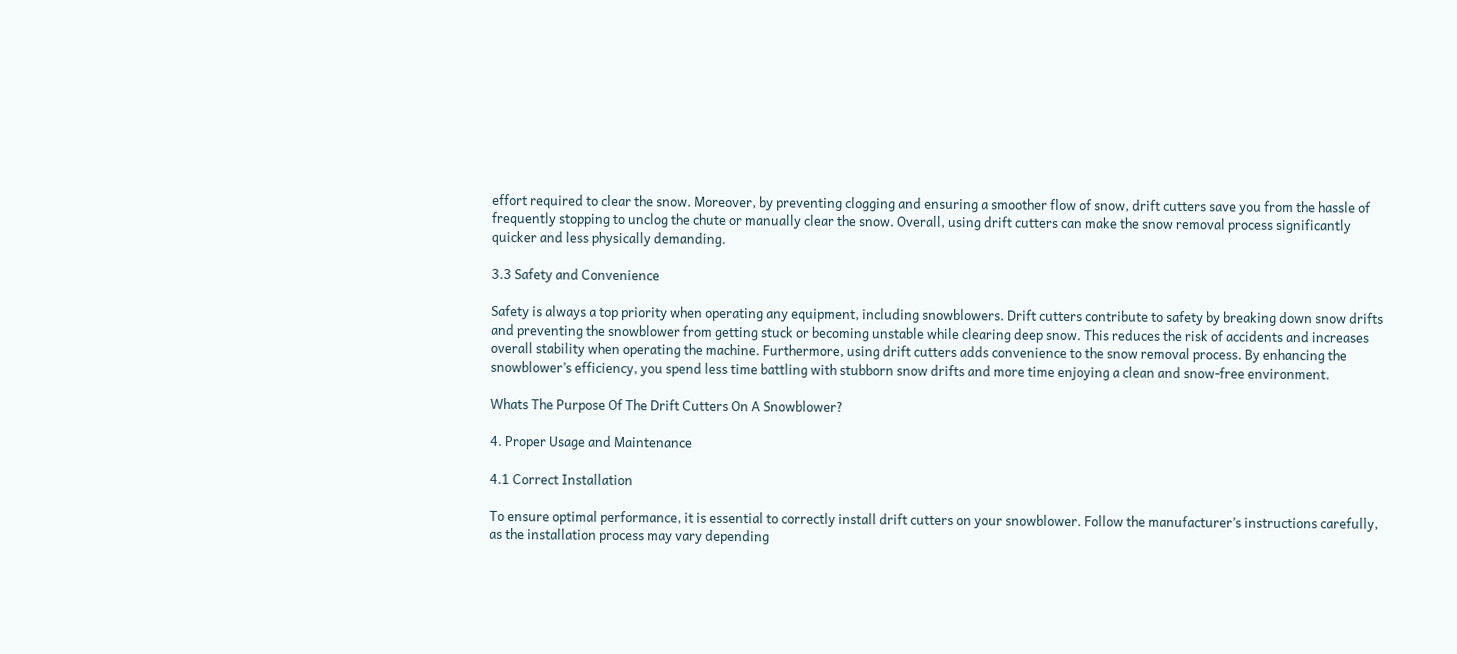effort required to clear the snow. Moreover, by preventing clogging and ensuring a smoother flow of snow, drift cutters save you from the hassle of frequently stopping to unclog the chute or manually clear the snow. Overall, using drift cutters can make the snow removal process significantly quicker and less physically demanding.

3.3 Safety and Convenience

Safety is always a top priority when operating any equipment, including snowblowers. Drift cutters contribute to safety by breaking down snow drifts and preventing the snowblower from getting stuck or becoming unstable while clearing deep snow. This reduces the risk of accidents and increases overall stability when operating the machine. Furthermore, using drift cutters adds convenience to the snow removal process. By enhancing the snowblower’s efficiency, you spend less time battling with stubborn snow drifts and more time enjoying a clean and snow-free environment.

Whats The Purpose Of The Drift Cutters On A Snowblower?

4. Proper Usage and Maintenance

4.1 Correct Installation

To ensure optimal performance, it is essential to correctly install drift cutters on your snowblower. Follow the manufacturer’s instructions carefully, as the installation process may vary depending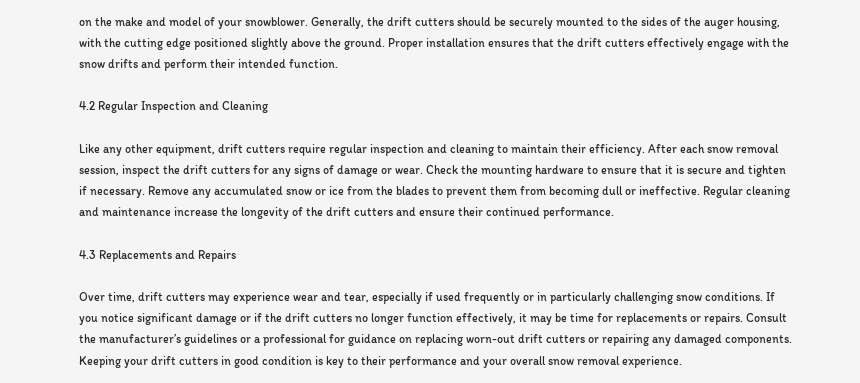on the make and model of your snowblower. Generally, the drift cutters should be securely mounted to the sides of the auger housing, with the cutting edge positioned slightly above the ground. Proper installation ensures that the drift cutters effectively engage with the snow drifts and perform their intended function.

4.2 Regular Inspection and Cleaning

Like any other equipment, drift cutters require regular inspection and cleaning to maintain their efficiency. After each snow removal session, inspect the drift cutters for any signs of damage or wear. Check the mounting hardware to ensure that it is secure and tighten if necessary. Remove any accumulated snow or ice from the blades to prevent them from becoming dull or ineffective. Regular cleaning and maintenance increase the longevity of the drift cutters and ensure their continued performance.

4.3 Replacements and Repairs

Over time, drift cutters may experience wear and tear, especially if used frequently or in particularly challenging snow conditions. If you notice significant damage or if the drift cutters no longer function effectively, it may be time for replacements or repairs. Consult the manufacturer’s guidelines or a professional for guidance on replacing worn-out drift cutters or repairing any damaged components. Keeping your drift cutters in good condition is key to their performance and your overall snow removal experience.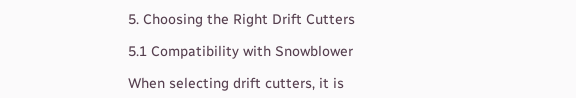5. Choosing the Right Drift Cutters

5.1 Compatibility with Snowblower

When selecting drift cutters, it is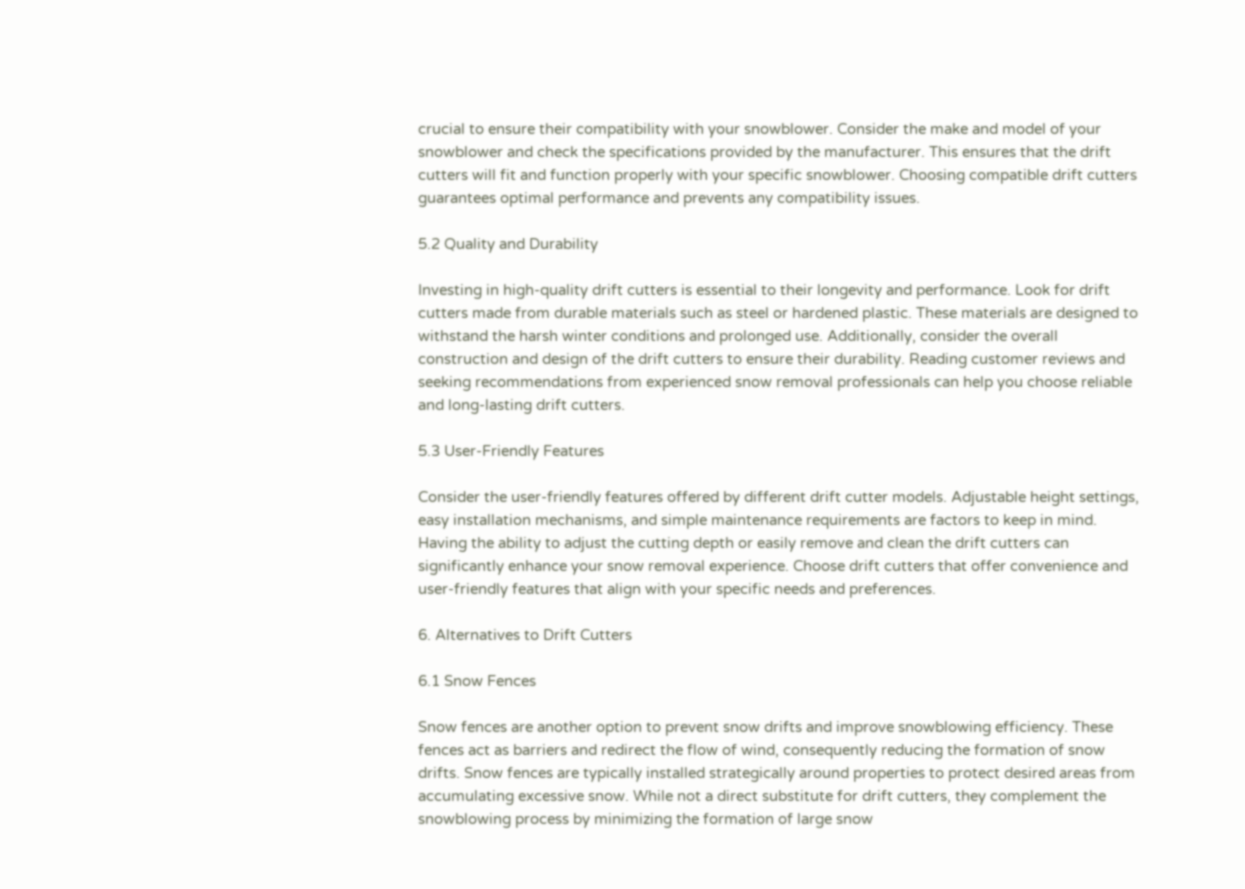crucial to ensure their compatibility with your snowblower. Consider the make and model of your snowblower and check the specifications provided by the manufacturer. This ensures that the drift cutters will fit and function properly with your specific snowblower. Choosing compatible drift cutters guarantees optimal performance and prevents any compatibility issues.

5.2 Quality and Durability

Investing in high-quality drift cutters is essential to their longevity and performance. Look for drift cutters made from durable materials such as steel or hardened plastic. These materials are designed to withstand the harsh winter conditions and prolonged use. Additionally, consider the overall construction and design of the drift cutters to ensure their durability. Reading customer reviews and seeking recommendations from experienced snow removal professionals can help you choose reliable and long-lasting drift cutters.

5.3 User-Friendly Features

Consider the user-friendly features offered by different drift cutter models. Adjustable height settings, easy installation mechanisms, and simple maintenance requirements are factors to keep in mind. Having the ability to adjust the cutting depth or easily remove and clean the drift cutters can significantly enhance your snow removal experience. Choose drift cutters that offer convenience and user-friendly features that align with your specific needs and preferences.

6. Alternatives to Drift Cutters

6.1 Snow Fences

Snow fences are another option to prevent snow drifts and improve snowblowing efficiency. These fences act as barriers and redirect the flow of wind, consequently reducing the formation of snow drifts. Snow fences are typically installed strategically around properties to protect desired areas from accumulating excessive snow. While not a direct substitute for drift cutters, they complement the snowblowing process by minimizing the formation of large snow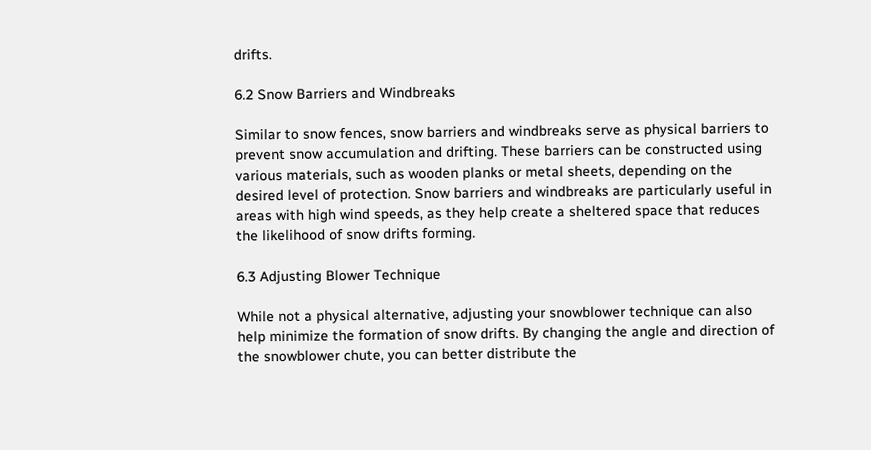drifts.

6.2 Snow Barriers and Windbreaks

Similar to snow fences, snow barriers and windbreaks serve as physical barriers to prevent snow accumulation and drifting. These barriers can be constructed using various materials, such as wooden planks or metal sheets, depending on the desired level of protection. Snow barriers and windbreaks are particularly useful in areas with high wind speeds, as they help create a sheltered space that reduces the likelihood of snow drifts forming.

6.3 Adjusting Blower Technique

While not a physical alternative, adjusting your snowblower technique can also help minimize the formation of snow drifts. By changing the angle and direction of the snowblower chute, you can better distribute the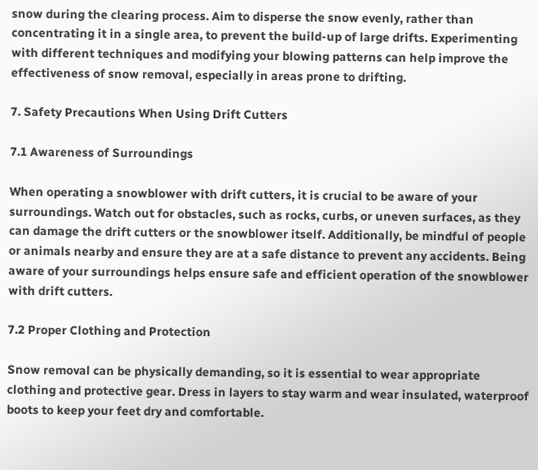snow during the clearing process. Aim to disperse the snow evenly, rather than concentrating it in a single area, to prevent the build-up of large drifts. Experimenting with different techniques and modifying your blowing patterns can help improve the effectiveness of snow removal, especially in areas prone to drifting.

7. Safety Precautions When Using Drift Cutters

7.1 Awareness of Surroundings

When operating a snowblower with drift cutters, it is crucial to be aware of your surroundings. Watch out for obstacles, such as rocks, curbs, or uneven surfaces, as they can damage the drift cutters or the snowblower itself. Additionally, be mindful of people or animals nearby and ensure they are at a safe distance to prevent any accidents. Being aware of your surroundings helps ensure safe and efficient operation of the snowblower with drift cutters.

7.2 Proper Clothing and Protection

Snow removal can be physically demanding, so it is essential to wear appropriate clothing and protective gear. Dress in layers to stay warm and wear insulated, waterproof boots to keep your feet dry and comfortable.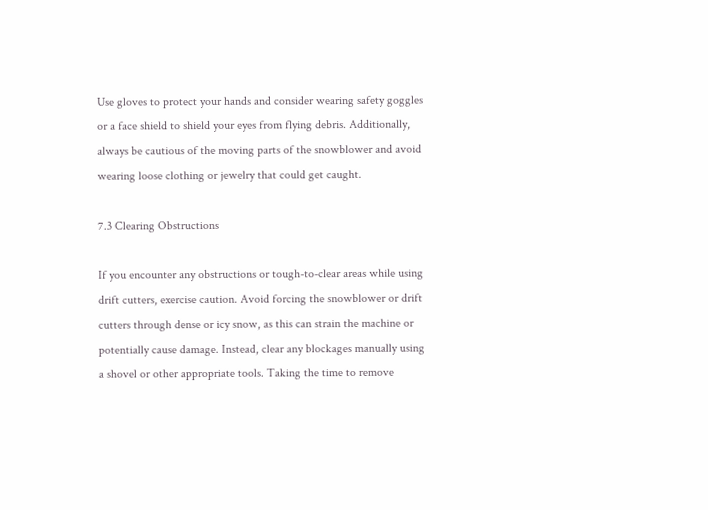Use gloves to protect your hands and consider wearing safety goggles or a face shield to shield your eyes from flying debris. Additionally, always be cautious of the moving parts of the snowblower and avoid wearing loose clothing or jewelry that could get caught.

7.3 Clearing Obstructions

If you encounter any obstructions or tough-to-clear areas while using drift cutters, exercise caution. Avoid forcing the snowblower or drift cutters through dense or icy snow, as this can strain the machine or potentially cause damage. Instead, clear any blockages manually using a shovel or other appropriate tools. Taking the time to remove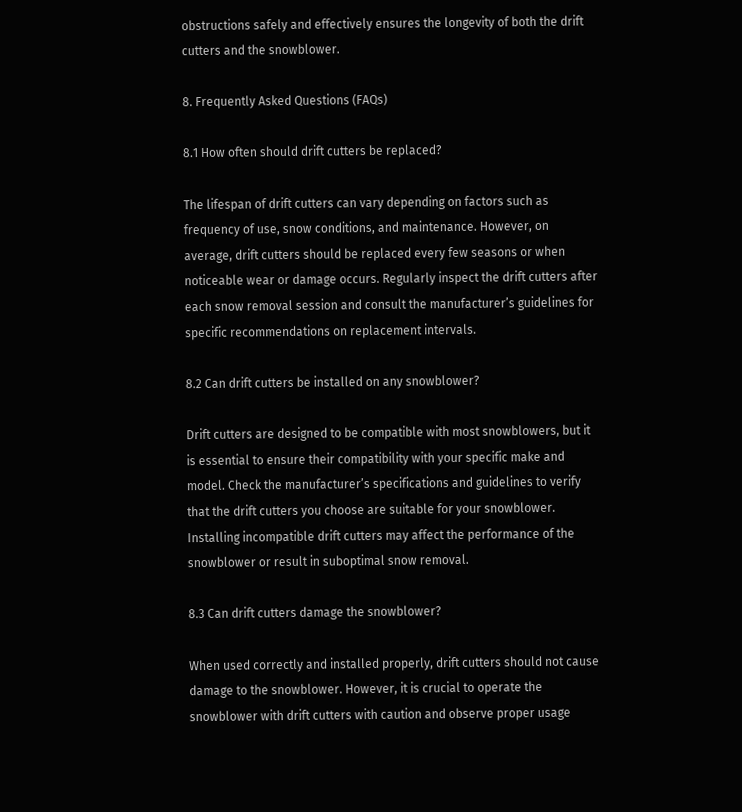obstructions safely and effectively ensures the longevity of both the drift cutters and the snowblower.

8. Frequently Asked Questions (FAQs)

8.1 How often should drift cutters be replaced?

The lifespan of drift cutters can vary depending on factors such as frequency of use, snow conditions, and maintenance. However, on average, drift cutters should be replaced every few seasons or when noticeable wear or damage occurs. Regularly inspect the drift cutters after each snow removal session and consult the manufacturer’s guidelines for specific recommendations on replacement intervals.

8.2 Can drift cutters be installed on any snowblower?

Drift cutters are designed to be compatible with most snowblowers, but it is essential to ensure their compatibility with your specific make and model. Check the manufacturer’s specifications and guidelines to verify that the drift cutters you choose are suitable for your snowblower. Installing incompatible drift cutters may affect the performance of the snowblower or result in suboptimal snow removal.

8.3 Can drift cutters damage the snowblower?

When used correctly and installed properly, drift cutters should not cause damage to the snowblower. However, it is crucial to operate the snowblower with drift cutters with caution and observe proper usage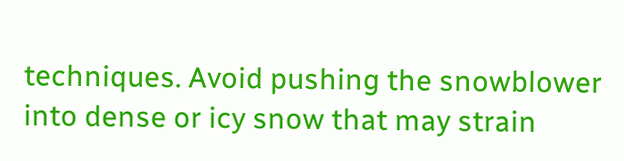techniques. Avoid pushing the snowblower into dense or icy snow that may strain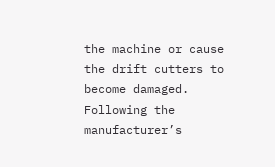the machine or cause the drift cutters to become damaged. Following the manufacturer’s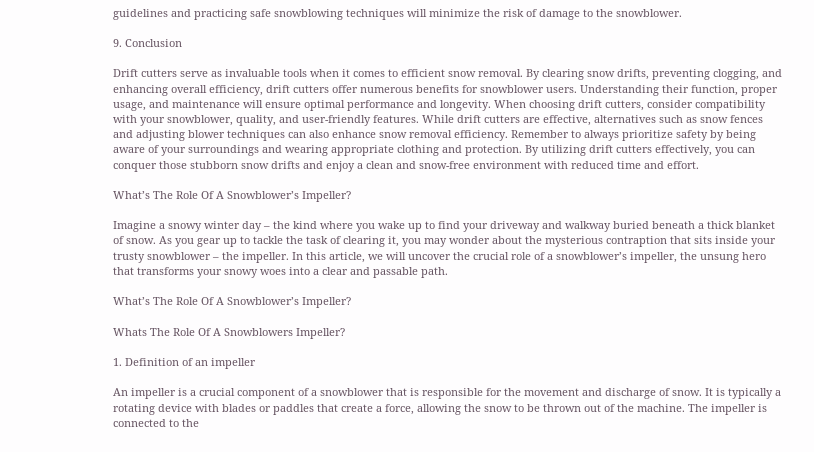guidelines and practicing safe snowblowing techniques will minimize the risk of damage to the snowblower.

9. Conclusion

Drift cutters serve as invaluable tools when it comes to efficient snow removal. By clearing snow drifts, preventing clogging, and enhancing overall efficiency, drift cutters offer numerous benefits for snowblower users. Understanding their function, proper usage, and maintenance will ensure optimal performance and longevity. When choosing drift cutters, consider compatibility with your snowblower, quality, and user-friendly features. While drift cutters are effective, alternatives such as snow fences and adjusting blower techniques can also enhance snow removal efficiency. Remember to always prioritize safety by being aware of your surroundings and wearing appropriate clothing and protection. By utilizing drift cutters effectively, you can conquer those stubborn snow drifts and enjoy a clean and snow-free environment with reduced time and effort.

What’s The Role Of A Snowblower’s Impeller?

Imagine a snowy winter day – the kind where you wake up to find your driveway and walkway buried beneath a thick blanket of snow. As you gear up to tackle the task of clearing it, you may wonder about the mysterious contraption that sits inside your trusty snowblower – the impeller. In this article, we will uncover the crucial role of a snowblower’s impeller, the unsung hero that transforms your snowy woes into a clear and passable path.

What’s The Role Of A Snowblower’s Impeller?

Whats The Role Of A Snowblowers Impeller?

1. Definition of an impeller

An impeller is a crucial component of a snowblower that is responsible for the movement and discharge of snow. It is typically a rotating device with blades or paddles that create a force, allowing the snow to be thrown out of the machine. The impeller is connected to the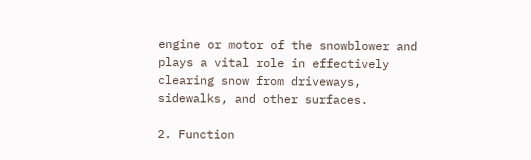engine or motor of the snowblower and plays a vital role in effectively clearing snow from driveways, sidewalks, and other surfaces.

2. Function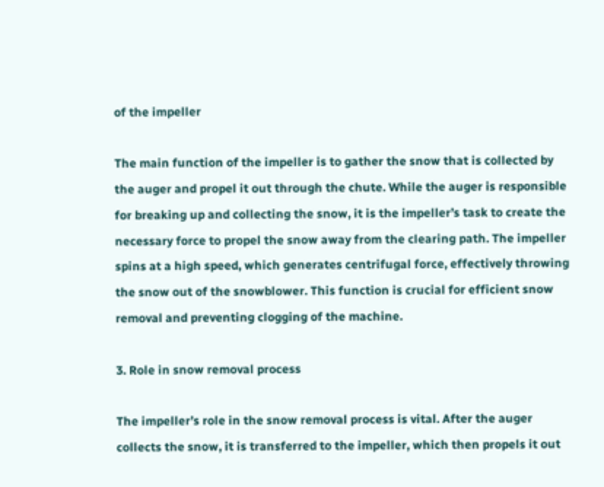of the impeller

The main function of the impeller is to gather the snow that is collected by the auger and propel it out through the chute. While the auger is responsible for breaking up and collecting the snow, it is the impeller’s task to create the necessary force to propel the snow away from the clearing path. The impeller spins at a high speed, which generates centrifugal force, effectively throwing the snow out of the snowblower. This function is crucial for efficient snow removal and preventing clogging of the machine.

3. Role in snow removal process

The impeller’s role in the snow removal process is vital. After the auger collects the snow, it is transferred to the impeller, which then propels it out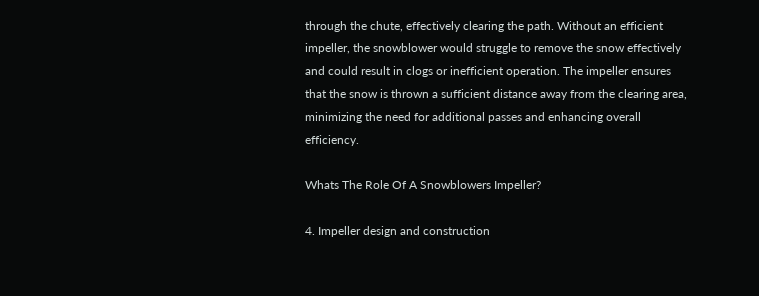through the chute, effectively clearing the path. Without an efficient impeller, the snowblower would struggle to remove the snow effectively and could result in clogs or inefficient operation. The impeller ensures that the snow is thrown a sufficient distance away from the clearing area, minimizing the need for additional passes and enhancing overall efficiency.

Whats The Role Of A Snowblowers Impeller?

4. Impeller design and construction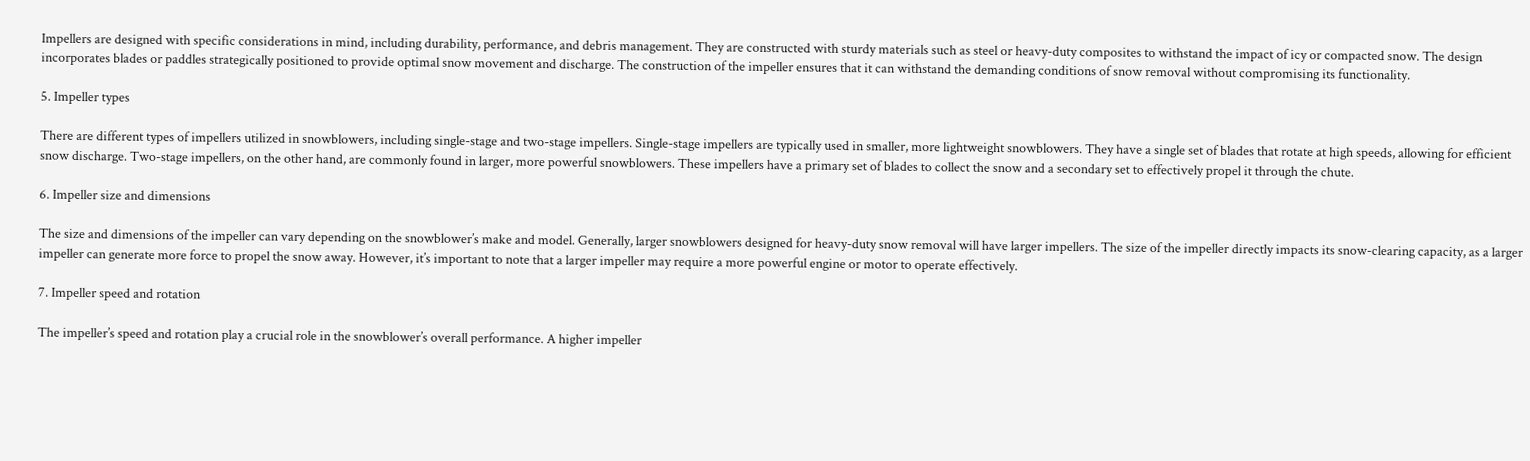Impellers are designed with specific considerations in mind, including durability, performance, and debris management. They are constructed with sturdy materials such as steel or heavy-duty composites to withstand the impact of icy or compacted snow. The design incorporates blades or paddles strategically positioned to provide optimal snow movement and discharge. The construction of the impeller ensures that it can withstand the demanding conditions of snow removal without compromising its functionality.

5. Impeller types

There are different types of impellers utilized in snowblowers, including single-stage and two-stage impellers. Single-stage impellers are typically used in smaller, more lightweight snowblowers. They have a single set of blades that rotate at high speeds, allowing for efficient snow discharge. Two-stage impellers, on the other hand, are commonly found in larger, more powerful snowblowers. These impellers have a primary set of blades to collect the snow and a secondary set to effectively propel it through the chute.

6. Impeller size and dimensions

The size and dimensions of the impeller can vary depending on the snowblower’s make and model. Generally, larger snowblowers designed for heavy-duty snow removal will have larger impellers. The size of the impeller directly impacts its snow-clearing capacity, as a larger impeller can generate more force to propel the snow away. However, it’s important to note that a larger impeller may require a more powerful engine or motor to operate effectively.

7. Impeller speed and rotation

The impeller’s speed and rotation play a crucial role in the snowblower’s overall performance. A higher impeller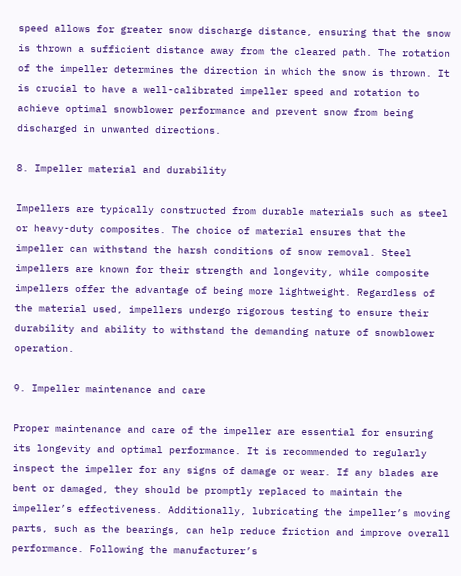speed allows for greater snow discharge distance, ensuring that the snow is thrown a sufficient distance away from the cleared path. The rotation of the impeller determines the direction in which the snow is thrown. It is crucial to have a well-calibrated impeller speed and rotation to achieve optimal snowblower performance and prevent snow from being discharged in unwanted directions.

8. Impeller material and durability

Impellers are typically constructed from durable materials such as steel or heavy-duty composites. The choice of material ensures that the impeller can withstand the harsh conditions of snow removal. Steel impellers are known for their strength and longevity, while composite impellers offer the advantage of being more lightweight. Regardless of the material used, impellers undergo rigorous testing to ensure their durability and ability to withstand the demanding nature of snowblower operation.

9. Impeller maintenance and care

Proper maintenance and care of the impeller are essential for ensuring its longevity and optimal performance. It is recommended to regularly inspect the impeller for any signs of damage or wear. If any blades are bent or damaged, they should be promptly replaced to maintain the impeller’s effectiveness. Additionally, lubricating the impeller’s moving parts, such as the bearings, can help reduce friction and improve overall performance. Following the manufacturer’s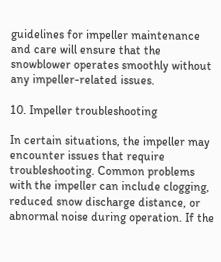guidelines for impeller maintenance and care will ensure that the snowblower operates smoothly without any impeller-related issues.

10. Impeller troubleshooting

In certain situations, the impeller may encounter issues that require troubleshooting. Common problems with the impeller can include clogging, reduced snow discharge distance, or abnormal noise during operation. If the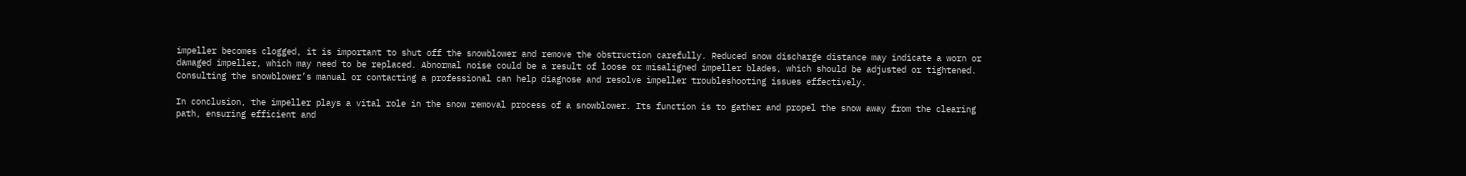impeller becomes clogged, it is important to shut off the snowblower and remove the obstruction carefully. Reduced snow discharge distance may indicate a worn or damaged impeller, which may need to be replaced. Abnormal noise could be a result of loose or misaligned impeller blades, which should be adjusted or tightened. Consulting the snowblower’s manual or contacting a professional can help diagnose and resolve impeller troubleshooting issues effectively.

In conclusion, the impeller plays a vital role in the snow removal process of a snowblower. Its function is to gather and propel the snow away from the clearing path, ensuring efficient and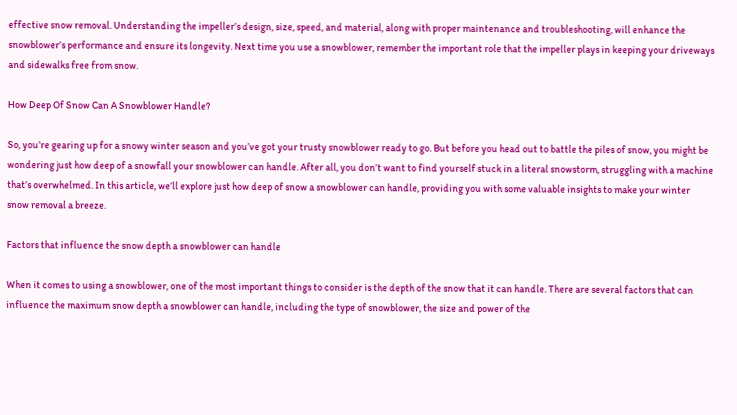effective snow removal. Understanding the impeller’s design, size, speed, and material, along with proper maintenance and troubleshooting, will enhance the snowblower’s performance and ensure its longevity. Next time you use a snowblower, remember the important role that the impeller plays in keeping your driveways and sidewalks free from snow.

How Deep Of Snow Can A Snowblower Handle?

So, you’re gearing up for a snowy winter season and you’ve got your trusty snowblower ready to go. But before you head out to battle the piles of snow, you might be wondering just how deep of a snowfall your snowblower can handle. After all, you don’t want to find yourself stuck in a literal snowstorm, struggling with a machine that’s overwhelmed. In this article, we’ll explore just how deep of snow a snowblower can handle, providing you with some valuable insights to make your winter snow removal a breeze.

Factors that influence the snow depth a snowblower can handle

When it comes to using a snowblower, one of the most important things to consider is the depth of the snow that it can handle. There are several factors that can influence the maximum snow depth a snowblower can handle, including the type of snowblower, the size and power of the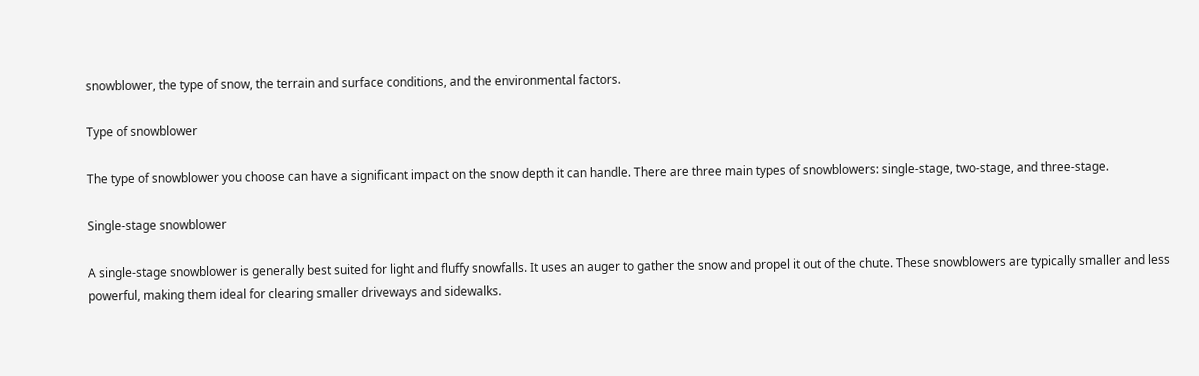snowblower, the type of snow, the terrain and surface conditions, and the environmental factors.

Type of snowblower

The type of snowblower you choose can have a significant impact on the snow depth it can handle. There are three main types of snowblowers: single-stage, two-stage, and three-stage.

Single-stage snowblower

A single-stage snowblower is generally best suited for light and fluffy snowfalls. It uses an auger to gather the snow and propel it out of the chute. These snowblowers are typically smaller and less powerful, making them ideal for clearing smaller driveways and sidewalks.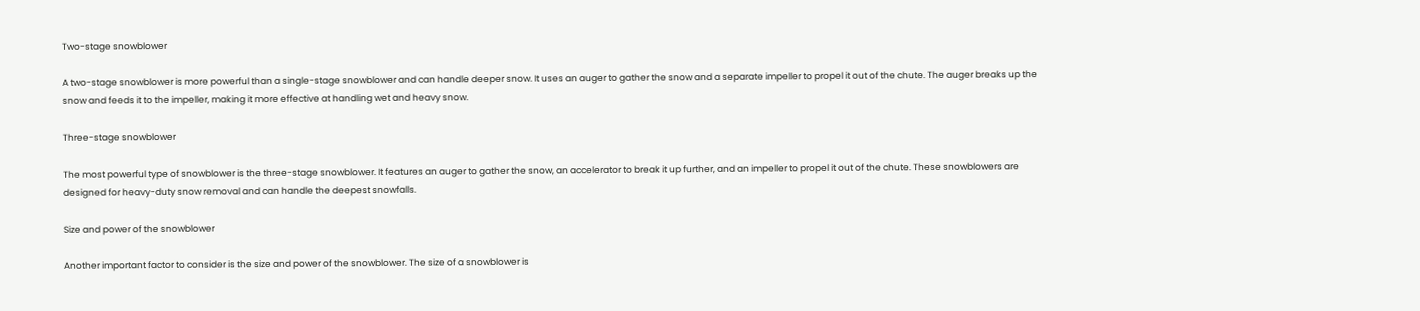Two-stage snowblower

A two-stage snowblower is more powerful than a single-stage snowblower and can handle deeper snow. It uses an auger to gather the snow and a separate impeller to propel it out of the chute. The auger breaks up the snow and feeds it to the impeller, making it more effective at handling wet and heavy snow.

Three-stage snowblower

The most powerful type of snowblower is the three-stage snowblower. It features an auger to gather the snow, an accelerator to break it up further, and an impeller to propel it out of the chute. These snowblowers are designed for heavy-duty snow removal and can handle the deepest snowfalls.

Size and power of the snowblower

Another important factor to consider is the size and power of the snowblower. The size of a snowblower is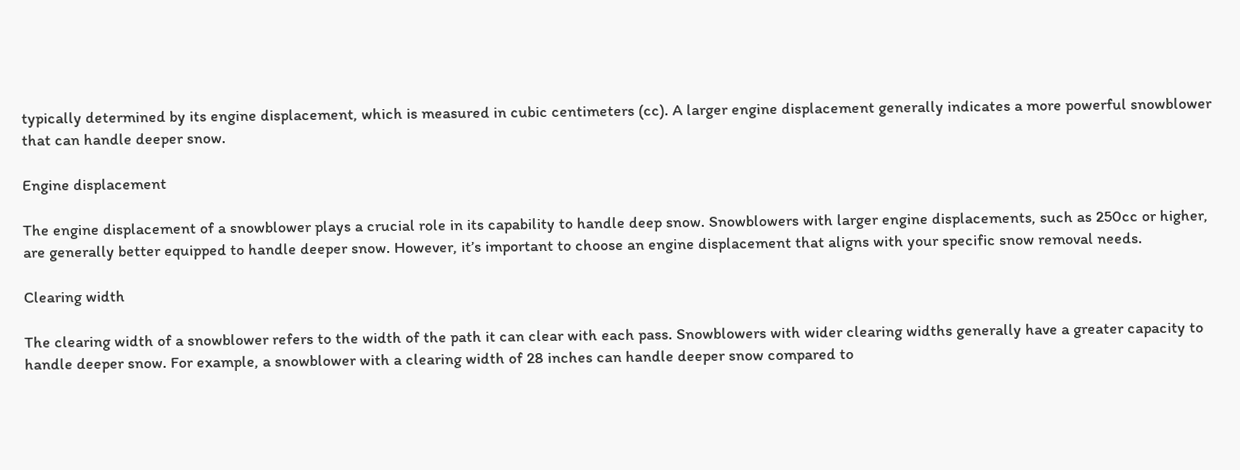typically determined by its engine displacement, which is measured in cubic centimeters (cc). A larger engine displacement generally indicates a more powerful snowblower that can handle deeper snow.

Engine displacement

The engine displacement of a snowblower plays a crucial role in its capability to handle deep snow. Snowblowers with larger engine displacements, such as 250cc or higher, are generally better equipped to handle deeper snow. However, it’s important to choose an engine displacement that aligns with your specific snow removal needs.

Clearing width

The clearing width of a snowblower refers to the width of the path it can clear with each pass. Snowblowers with wider clearing widths generally have a greater capacity to handle deeper snow. For example, a snowblower with a clearing width of 28 inches can handle deeper snow compared to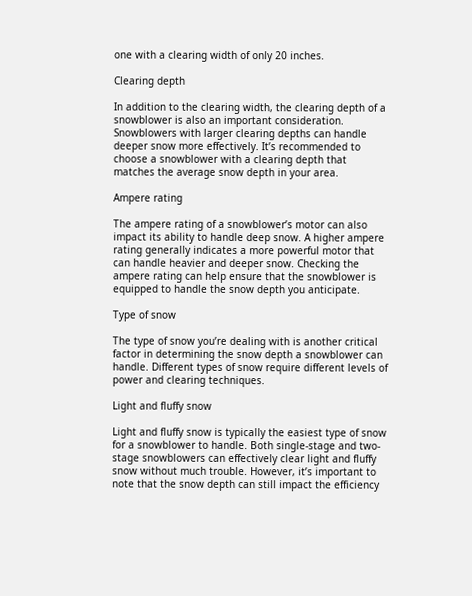one with a clearing width of only 20 inches.

Clearing depth

In addition to the clearing width, the clearing depth of a snowblower is also an important consideration. Snowblowers with larger clearing depths can handle deeper snow more effectively. It’s recommended to choose a snowblower with a clearing depth that matches the average snow depth in your area.

Ampere rating

The ampere rating of a snowblower’s motor can also impact its ability to handle deep snow. A higher ampere rating generally indicates a more powerful motor that can handle heavier and deeper snow. Checking the ampere rating can help ensure that the snowblower is equipped to handle the snow depth you anticipate.

Type of snow

The type of snow you’re dealing with is another critical factor in determining the snow depth a snowblower can handle. Different types of snow require different levels of power and clearing techniques.

Light and fluffy snow

Light and fluffy snow is typically the easiest type of snow for a snowblower to handle. Both single-stage and two-stage snowblowers can effectively clear light and fluffy snow without much trouble. However, it’s important to note that the snow depth can still impact the efficiency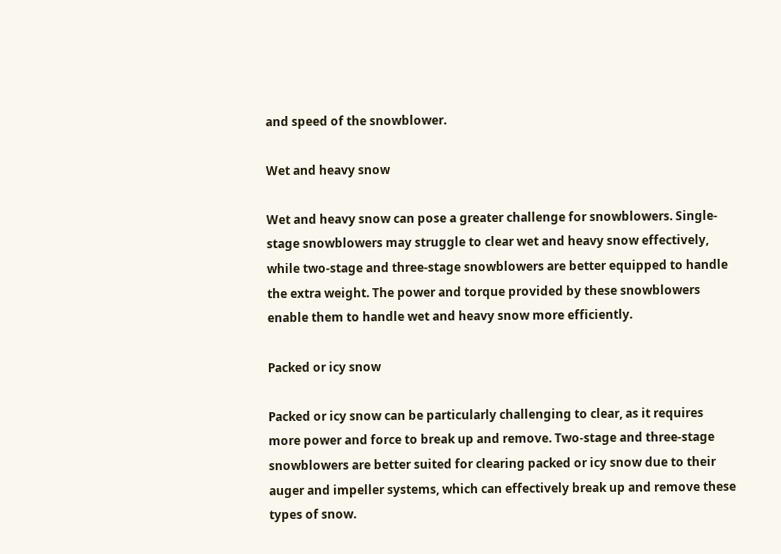and speed of the snowblower.

Wet and heavy snow

Wet and heavy snow can pose a greater challenge for snowblowers. Single-stage snowblowers may struggle to clear wet and heavy snow effectively, while two-stage and three-stage snowblowers are better equipped to handle the extra weight. The power and torque provided by these snowblowers enable them to handle wet and heavy snow more efficiently.

Packed or icy snow

Packed or icy snow can be particularly challenging to clear, as it requires more power and force to break up and remove. Two-stage and three-stage snowblowers are better suited for clearing packed or icy snow due to their auger and impeller systems, which can effectively break up and remove these types of snow.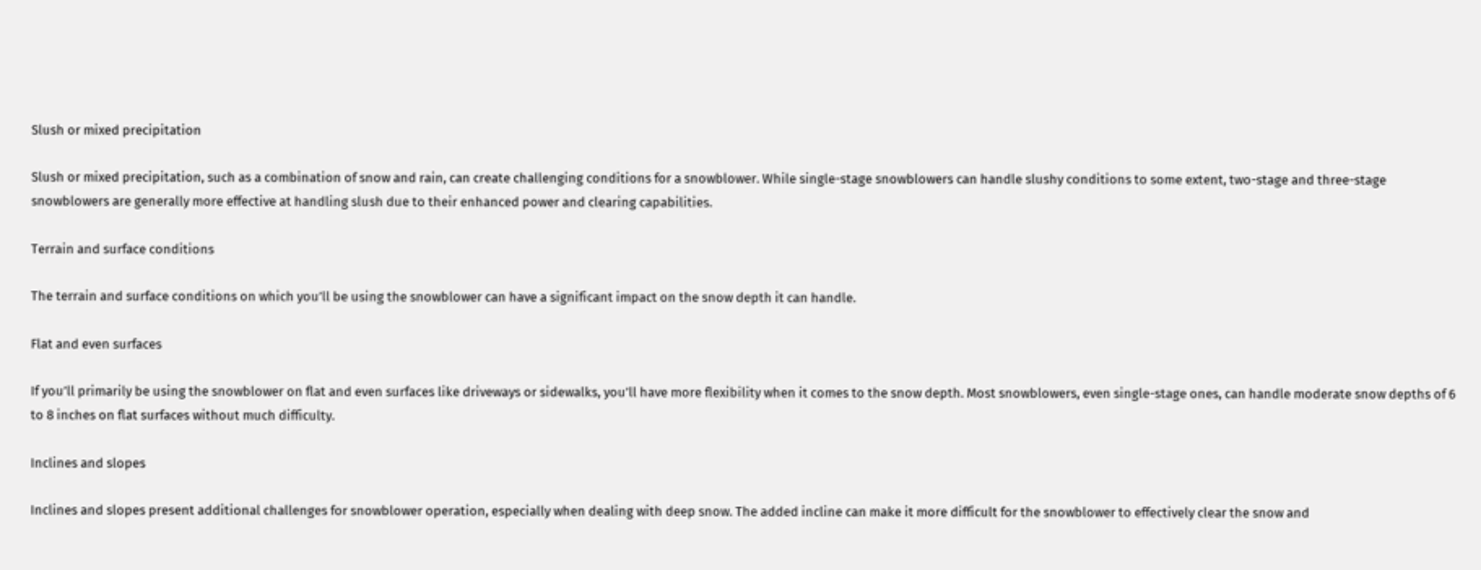Slush or mixed precipitation

Slush or mixed precipitation, such as a combination of snow and rain, can create challenging conditions for a snowblower. While single-stage snowblowers can handle slushy conditions to some extent, two-stage and three-stage snowblowers are generally more effective at handling slush due to their enhanced power and clearing capabilities.

Terrain and surface conditions

The terrain and surface conditions on which you’ll be using the snowblower can have a significant impact on the snow depth it can handle.

Flat and even surfaces

If you’ll primarily be using the snowblower on flat and even surfaces like driveways or sidewalks, you’ll have more flexibility when it comes to the snow depth. Most snowblowers, even single-stage ones, can handle moderate snow depths of 6 to 8 inches on flat surfaces without much difficulty.

Inclines and slopes

Inclines and slopes present additional challenges for snowblower operation, especially when dealing with deep snow. The added incline can make it more difficult for the snowblower to effectively clear the snow and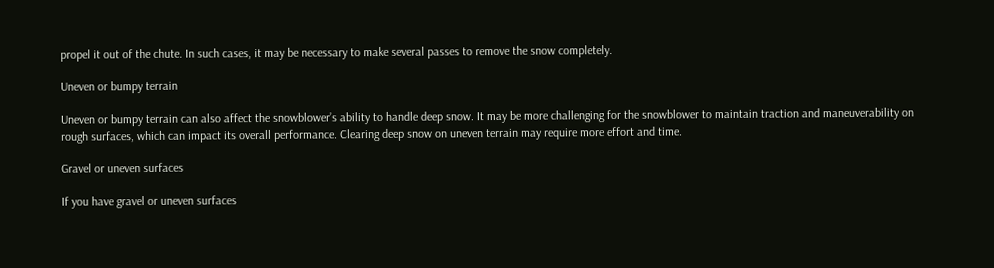propel it out of the chute. In such cases, it may be necessary to make several passes to remove the snow completely.

Uneven or bumpy terrain

Uneven or bumpy terrain can also affect the snowblower’s ability to handle deep snow. It may be more challenging for the snowblower to maintain traction and maneuverability on rough surfaces, which can impact its overall performance. Clearing deep snow on uneven terrain may require more effort and time.

Gravel or uneven surfaces

If you have gravel or uneven surfaces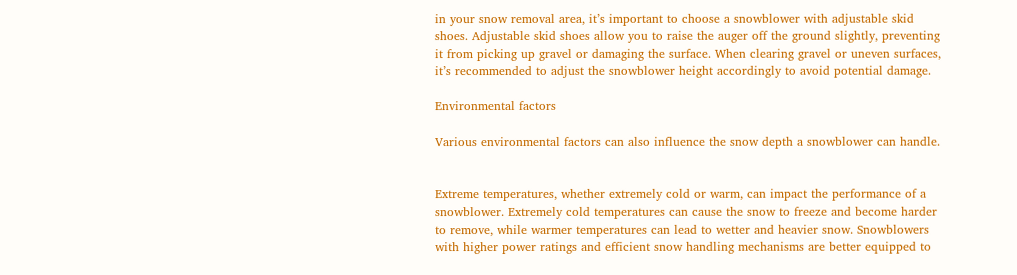in your snow removal area, it’s important to choose a snowblower with adjustable skid shoes. Adjustable skid shoes allow you to raise the auger off the ground slightly, preventing it from picking up gravel or damaging the surface. When clearing gravel or uneven surfaces, it’s recommended to adjust the snowblower height accordingly to avoid potential damage.

Environmental factors

Various environmental factors can also influence the snow depth a snowblower can handle.


Extreme temperatures, whether extremely cold or warm, can impact the performance of a snowblower. Extremely cold temperatures can cause the snow to freeze and become harder to remove, while warmer temperatures can lead to wetter and heavier snow. Snowblowers with higher power ratings and efficient snow handling mechanisms are better equipped to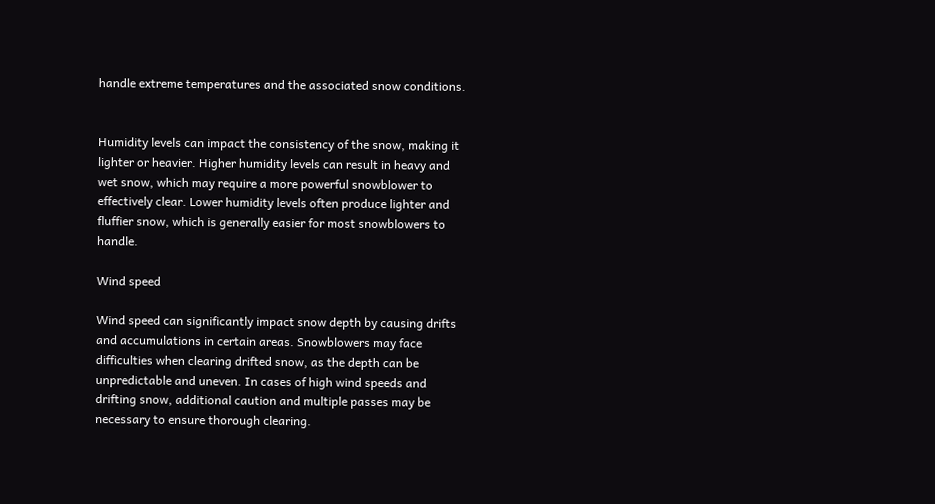handle extreme temperatures and the associated snow conditions.


Humidity levels can impact the consistency of the snow, making it lighter or heavier. Higher humidity levels can result in heavy and wet snow, which may require a more powerful snowblower to effectively clear. Lower humidity levels often produce lighter and fluffier snow, which is generally easier for most snowblowers to handle.

Wind speed

Wind speed can significantly impact snow depth by causing drifts and accumulations in certain areas. Snowblowers may face difficulties when clearing drifted snow, as the depth can be unpredictable and uneven. In cases of high wind speeds and drifting snow, additional caution and multiple passes may be necessary to ensure thorough clearing.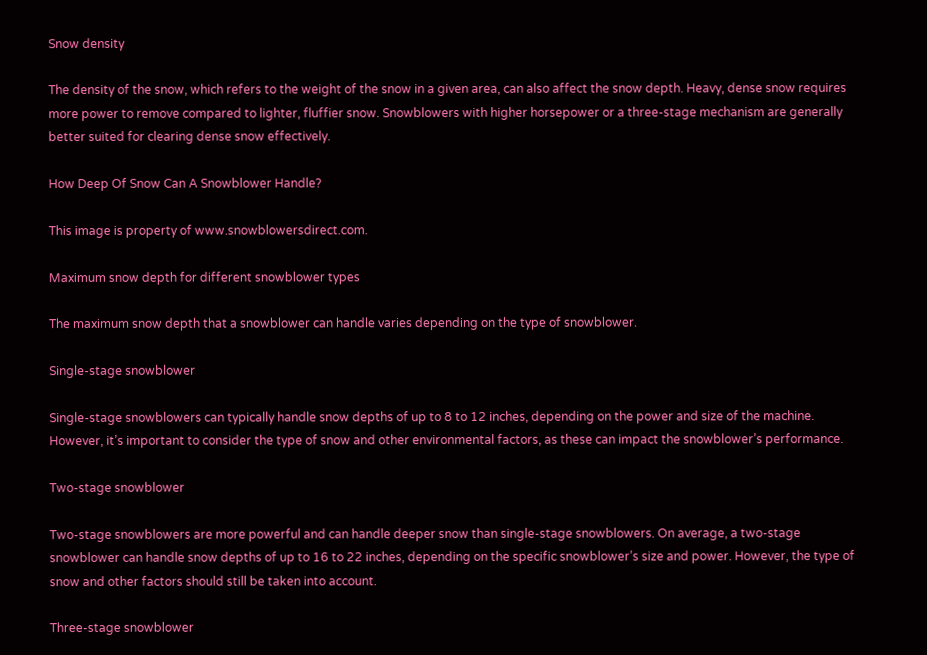Snow density

The density of the snow, which refers to the weight of the snow in a given area, can also affect the snow depth. Heavy, dense snow requires more power to remove compared to lighter, fluffier snow. Snowblowers with higher horsepower or a three-stage mechanism are generally better suited for clearing dense snow effectively.

How Deep Of Snow Can A Snowblower Handle?

This image is property of www.snowblowersdirect.com.

Maximum snow depth for different snowblower types

The maximum snow depth that a snowblower can handle varies depending on the type of snowblower.

Single-stage snowblower

Single-stage snowblowers can typically handle snow depths of up to 8 to 12 inches, depending on the power and size of the machine. However, it’s important to consider the type of snow and other environmental factors, as these can impact the snowblower’s performance.

Two-stage snowblower

Two-stage snowblowers are more powerful and can handle deeper snow than single-stage snowblowers. On average, a two-stage snowblower can handle snow depths of up to 16 to 22 inches, depending on the specific snowblower’s size and power. However, the type of snow and other factors should still be taken into account.

Three-stage snowblower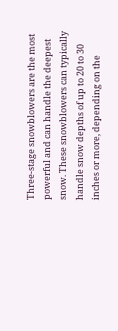Three-stage snowblowers are the most powerful and can handle the deepest snow. These snowblowers can typically handle snow depths of up to 20 to 30 inches or more, depending on the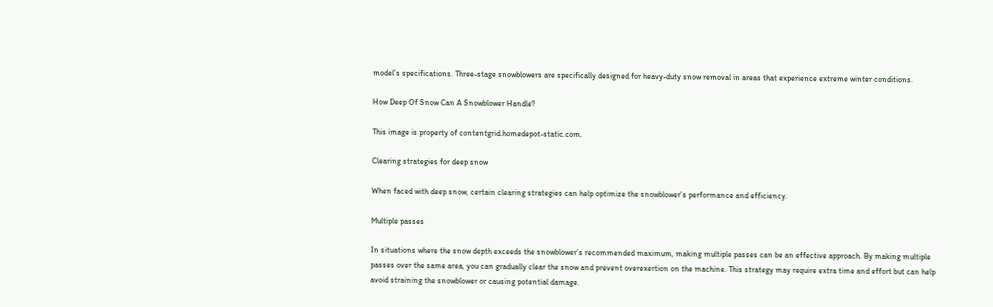model’s specifications. Three-stage snowblowers are specifically designed for heavy-duty snow removal in areas that experience extreme winter conditions.

How Deep Of Snow Can A Snowblower Handle?

This image is property of contentgrid.homedepot-static.com.

Clearing strategies for deep snow

When faced with deep snow, certain clearing strategies can help optimize the snowblower’s performance and efficiency.

Multiple passes

In situations where the snow depth exceeds the snowblower’s recommended maximum, making multiple passes can be an effective approach. By making multiple passes over the same area, you can gradually clear the snow and prevent overexertion on the machine. This strategy may require extra time and effort but can help avoid straining the snowblower or causing potential damage.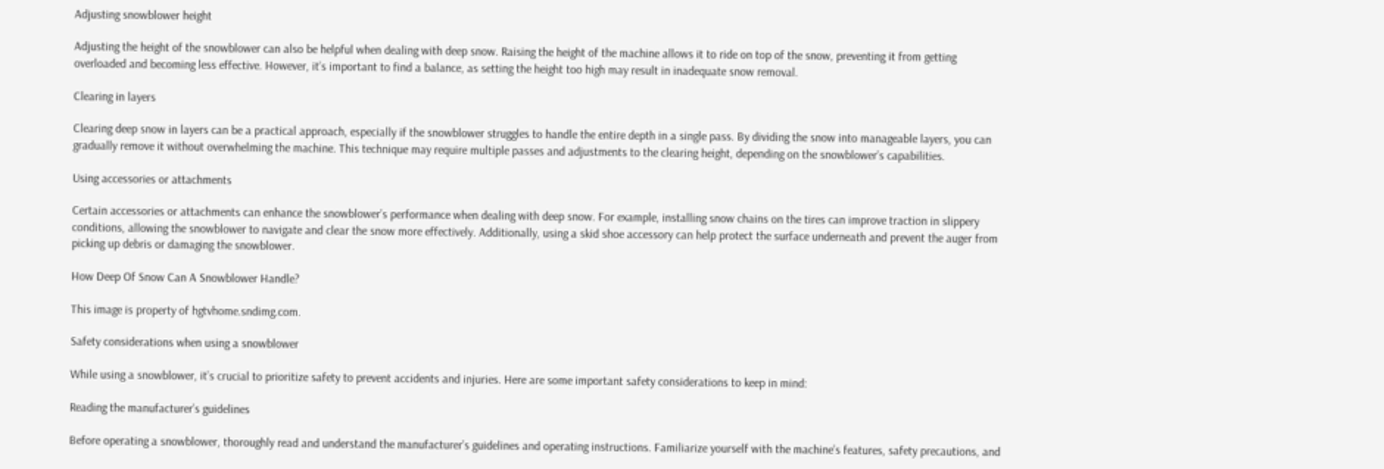Adjusting snowblower height

Adjusting the height of the snowblower can also be helpful when dealing with deep snow. Raising the height of the machine allows it to ride on top of the snow, preventing it from getting overloaded and becoming less effective. However, it’s important to find a balance, as setting the height too high may result in inadequate snow removal.

Clearing in layers

Clearing deep snow in layers can be a practical approach, especially if the snowblower struggles to handle the entire depth in a single pass. By dividing the snow into manageable layers, you can gradually remove it without overwhelming the machine. This technique may require multiple passes and adjustments to the clearing height, depending on the snowblower’s capabilities.

Using accessories or attachments

Certain accessories or attachments can enhance the snowblower’s performance when dealing with deep snow. For example, installing snow chains on the tires can improve traction in slippery conditions, allowing the snowblower to navigate and clear the snow more effectively. Additionally, using a skid shoe accessory can help protect the surface underneath and prevent the auger from picking up debris or damaging the snowblower.

How Deep Of Snow Can A Snowblower Handle?

This image is property of hgtvhome.sndimg.com.

Safety considerations when using a snowblower

While using a snowblower, it’s crucial to prioritize safety to prevent accidents and injuries. Here are some important safety considerations to keep in mind:

Reading the manufacturer’s guidelines

Before operating a snowblower, thoroughly read and understand the manufacturer’s guidelines and operating instructions. Familiarize yourself with the machine’s features, safety precautions, and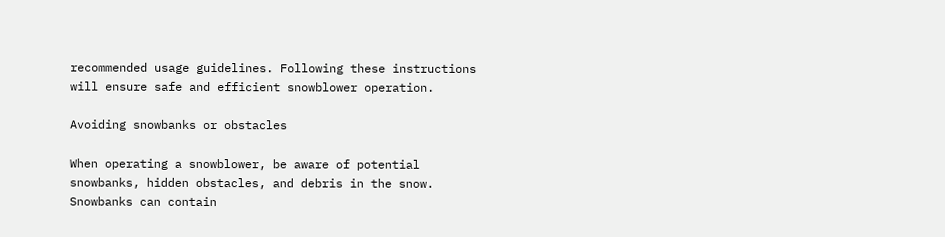recommended usage guidelines. Following these instructions will ensure safe and efficient snowblower operation.

Avoiding snowbanks or obstacles

When operating a snowblower, be aware of potential snowbanks, hidden obstacles, and debris in the snow. Snowbanks can contain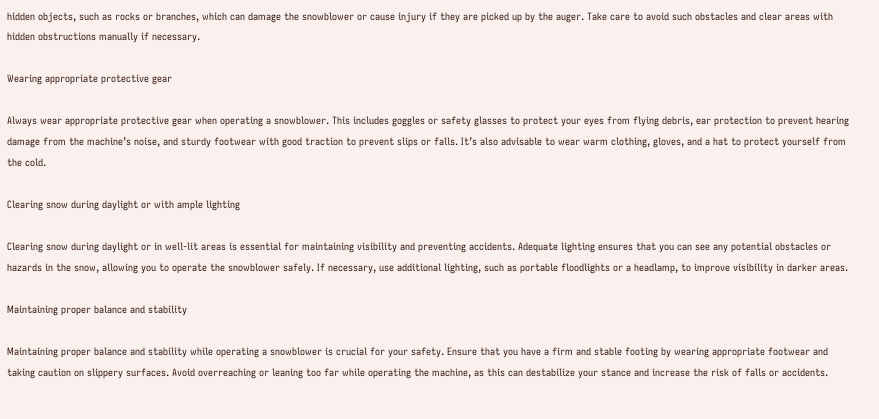hidden objects, such as rocks or branches, which can damage the snowblower or cause injury if they are picked up by the auger. Take care to avoid such obstacles and clear areas with hidden obstructions manually if necessary.

Wearing appropriate protective gear

Always wear appropriate protective gear when operating a snowblower. This includes goggles or safety glasses to protect your eyes from flying debris, ear protection to prevent hearing damage from the machine’s noise, and sturdy footwear with good traction to prevent slips or falls. It’s also advisable to wear warm clothing, gloves, and a hat to protect yourself from the cold.

Clearing snow during daylight or with ample lighting

Clearing snow during daylight or in well-lit areas is essential for maintaining visibility and preventing accidents. Adequate lighting ensures that you can see any potential obstacles or hazards in the snow, allowing you to operate the snowblower safely. If necessary, use additional lighting, such as portable floodlights or a headlamp, to improve visibility in darker areas.

Maintaining proper balance and stability

Maintaining proper balance and stability while operating a snowblower is crucial for your safety. Ensure that you have a firm and stable footing by wearing appropriate footwear and taking caution on slippery surfaces. Avoid overreaching or leaning too far while operating the machine, as this can destabilize your stance and increase the risk of falls or accidents.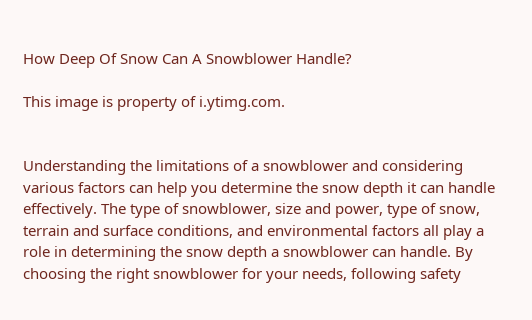How Deep Of Snow Can A Snowblower Handle?

This image is property of i.ytimg.com.


Understanding the limitations of a snowblower and considering various factors can help you determine the snow depth it can handle effectively. The type of snowblower, size and power, type of snow, terrain and surface conditions, and environmental factors all play a role in determining the snow depth a snowblower can handle. By choosing the right snowblower for your needs, following safety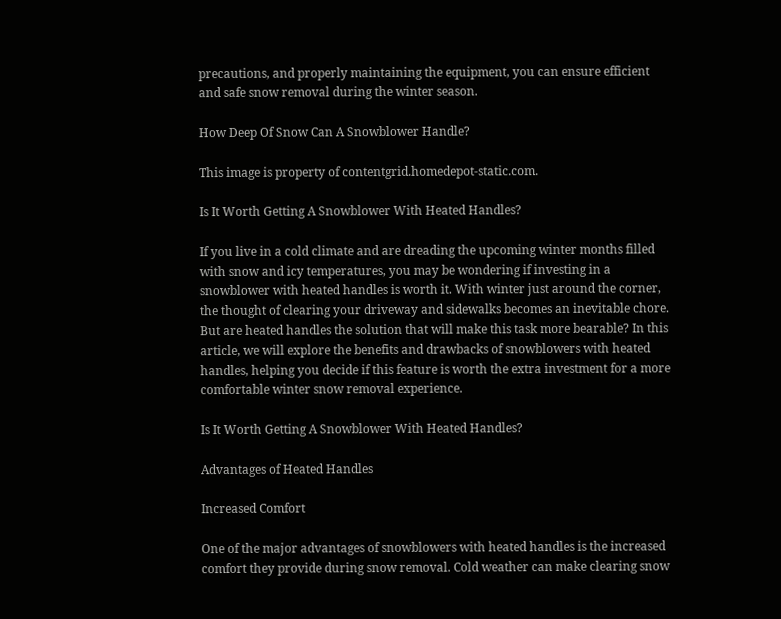precautions, and properly maintaining the equipment, you can ensure efficient and safe snow removal during the winter season.

How Deep Of Snow Can A Snowblower Handle?

This image is property of contentgrid.homedepot-static.com.

Is It Worth Getting A Snowblower With Heated Handles?

If you live in a cold climate and are dreading the upcoming winter months filled with snow and icy temperatures, you may be wondering if investing in a snowblower with heated handles is worth it. With winter just around the corner, the thought of clearing your driveway and sidewalks becomes an inevitable chore. But are heated handles the solution that will make this task more bearable? In this article, we will explore the benefits and drawbacks of snowblowers with heated handles, helping you decide if this feature is worth the extra investment for a more comfortable winter snow removal experience.

Is It Worth Getting A Snowblower With Heated Handles?

Advantages of Heated Handles

Increased Comfort

One of the major advantages of snowblowers with heated handles is the increased comfort they provide during snow removal. Cold weather can make clearing snow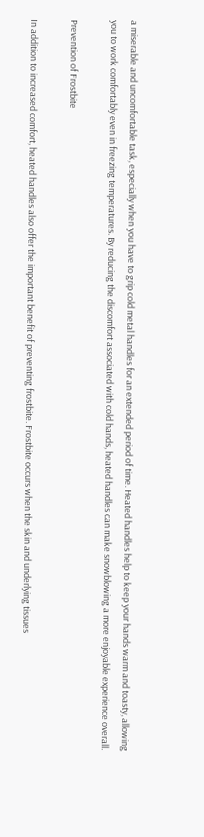a miserable and uncomfortable task, especially when you have to grip cold metal handles for an extended period of time. Heated handles help to keep your hands warm and toasty, allowing you to work comfortably even in freezing temperatures. By reducing the discomfort associated with cold hands, heated handles can make snowblowing a more enjoyable experience overall.

Prevention of Frostbite

In addition to increased comfort, heated handles also offer the important benefit of preventing frostbite. Frostbite occurs when the skin and underlying tissues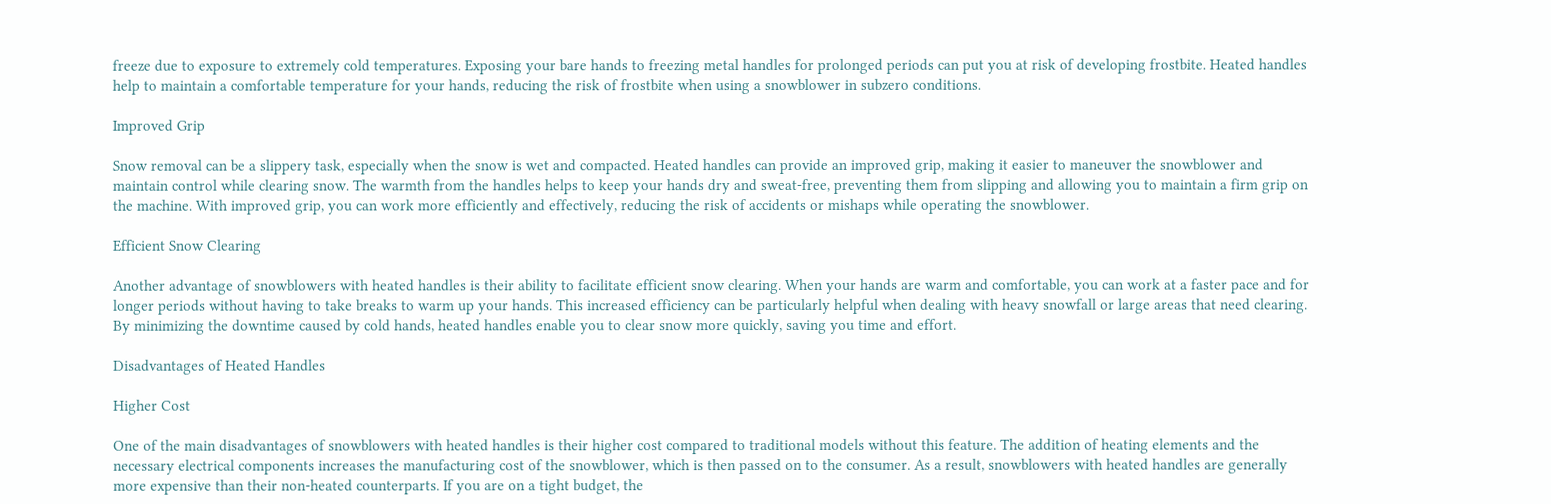freeze due to exposure to extremely cold temperatures. Exposing your bare hands to freezing metal handles for prolonged periods can put you at risk of developing frostbite. Heated handles help to maintain a comfortable temperature for your hands, reducing the risk of frostbite when using a snowblower in subzero conditions.

Improved Grip

Snow removal can be a slippery task, especially when the snow is wet and compacted. Heated handles can provide an improved grip, making it easier to maneuver the snowblower and maintain control while clearing snow. The warmth from the handles helps to keep your hands dry and sweat-free, preventing them from slipping and allowing you to maintain a firm grip on the machine. With improved grip, you can work more efficiently and effectively, reducing the risk of accidents or mishaps while operating the snowblower.

Efficient Snow Clearing

Another advantage of snowblowers with heated handles is their ability to facilitate efficient snow clearing. When your hands are warm and comfortable, you can work at a faster pace and for longer periods without having to take breaks to warm up your hands. This increased efficiency can be particularly helpful when dealing with heavy snowfall or large areas that need clearing. By minimizing the downtime caused by cold hands, heated handles enable you to clear snow more quickly, saving you time and effort.

Disadvantages of Heated Handles

Higher Cost

One of the main disadvantages of snowblowers with heated handles is their higher cost compared to traditional models without this feature. The addition of heating elements and the necessary electrical components increases the manufacturing cost of the snowblower, which is then passed on to the consumer. As a result, snowblowers with heated handles are generally more expensive than their non-heated counterparts. If you are on a tight budget, the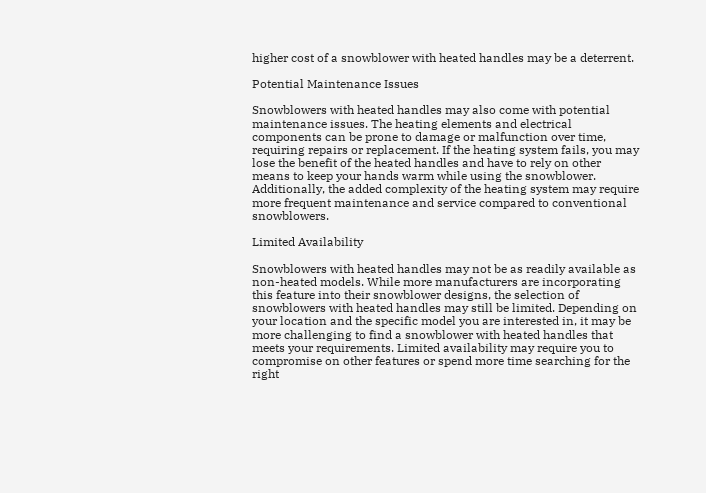higher cost of a snowblower with heated handles may be a deterrent.

Potential Maintenance Issues

Snowblowers with heated handles may also come with potential maintenance issues. The heating elements and electrical components can be prone to damage or malfunction over time, requiring repairs or replacement. If the heating system fails, you may lose the benefit of the heated handles and have to rely on other means to keep your hands warm while using the snowblower. Additionally, the added complexity of the heating system may require more frequent maintenance and service compared to conventional snowblowers.

Limited Availability

Snowblowers with heated handles may not be as readily available as non-heated models. While more manufacturers are incorporating this feature into their snowblower designs, the selection of snowblowers with heated handles may still be limited. Depending on your location and the specific model you are interested in, it may be more challenging to find a snowblower with heated handles that meets your requirements. Limited availability may require you to compromise on other features or spend more time searching for the right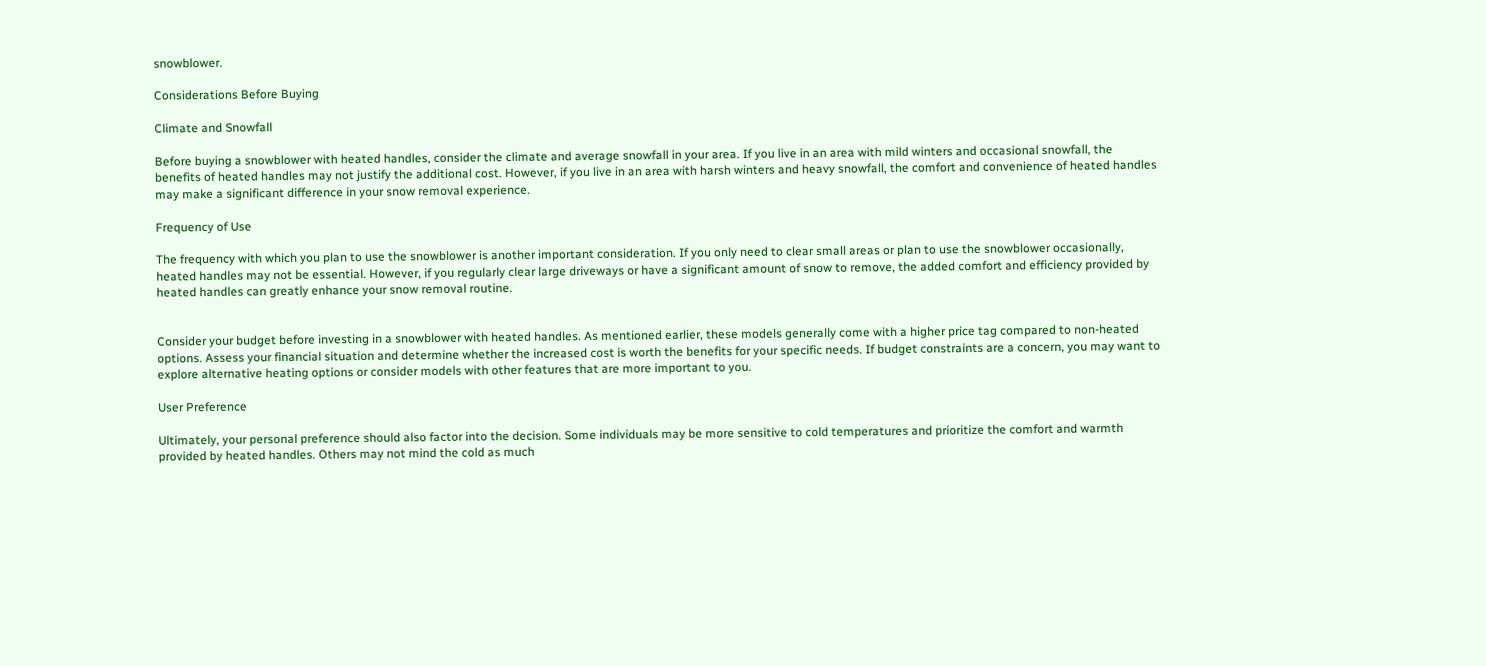snowblower.

Considerations Before Buying

Climate and Snowfall

Before buying a snowblower with heated handles, consider the climate and average snowfall in your area. If you live in an area with mild winters and occasional snowfall, the benefits of heated handles may not justify the additional cost. However, if you live in an area with harsh winters and heavy snowfall, the comfort and convenience of heated handles may make a significant difference in your snow removal experience.

Frequency of Use

The frequency with which you plan to use the snowblower is another important consideration. If you only need to clear small areas or plan to use the snowblower occasionally, heated handles may not be essential. However, if you regularly clear large driveways or have a significant amount of snow to remove, the added comfort and efficiency provided by heated handles can greatly enhance your snow removal routine.


Consider your budget before investing in a snowblower with heated handles. As mentioned earlier, these models generally come with a higher price tag compared to non-heated options. Assess your financial situation and determine whether the increased cost is worth the benefits for your specific needs. If budget constraints are a concern, you may want to explore alternative heating options or consider models with other features that are more important to you.

User Preference

Ultimately, your personal preference should also factor into the decision. Some individuals may be more sensitive to cold temperatures and prioritize the comfort and warmth provided by heated handles. Others may not mind the cold as much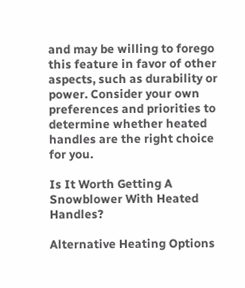and may be willing to forego this feature in favor of other aspects, such as durability or power. Consider your own preferences and priorities to determine whether heated handles are the right choice for you.

Is It Worth Getting A Snowblower With Heated Handles?

Alternative Heating Options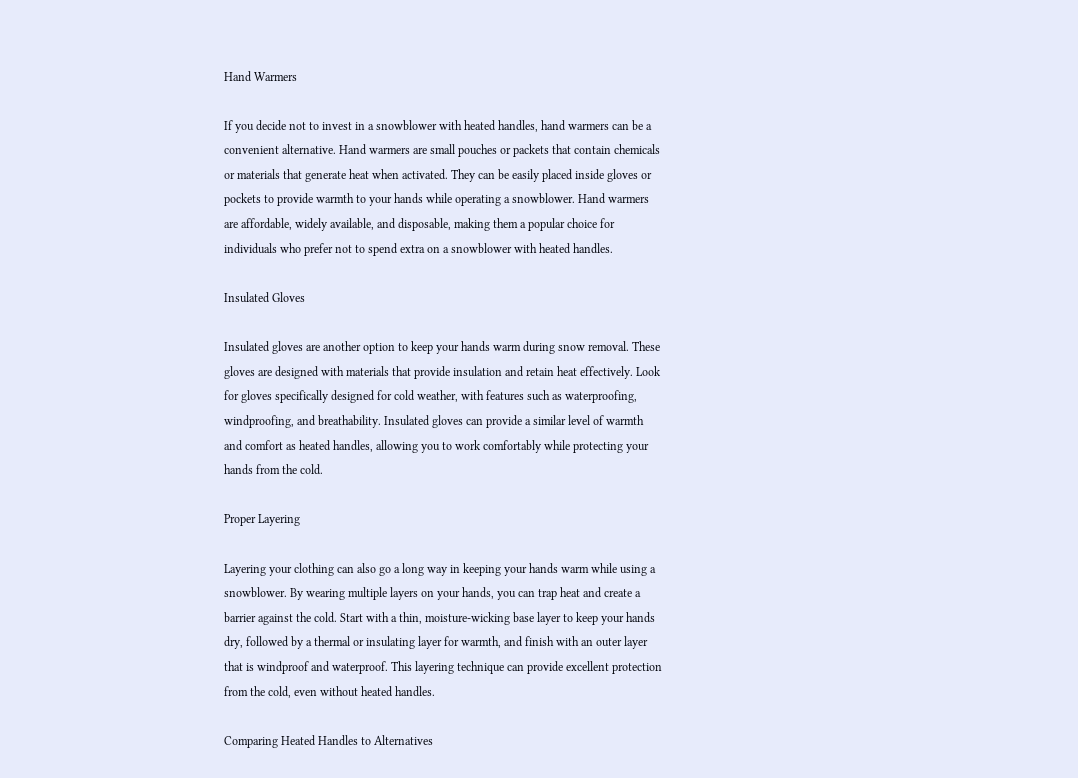Hand Warmers

If you decide not to invest in a snowblower with heated handles, hand warmers can be a convenient alternative. Hand warmers are small pouches or packets that contain chemicals or materials that generate heat when activated. They can be easily placed inside gloves or pockets to provide warmth to your hands while operating a snowblower. Hand warmers are affordable, widely available, and disposable, making them a popular choice for individuals who prefer not to spend extra on a snowblower with heated handles.

Insulated Gloves

Insulated gloves are another option to keep your hands warm during snow removal. These gloves are designed with materials that provide insulation and retain heat effectively. Look for gloves specifically designed for cold weather, with features such as waterproofing, windproofing, and breathability. Insulated gloves can provide a similar level of warmth and comfort as heated handles, allowing you to work comfortably while protecting your hands from the cold.

Proper Layering

Layering your clothing can also go a long way in keeping your hands warm while using a snowblower. By wearing multiple layers on your hands, you can trap heat and create a barrier against the cold. Start with a thin, moisture-wicking base layer to keep your hands dry, followed by a thermal or insulating layer for warmth, and finish with an outer layer that is windproof and waterproof. This layering technique can provide excellent protection from the cold, even without heated handles.

Comparing Heated Handles to Alternatives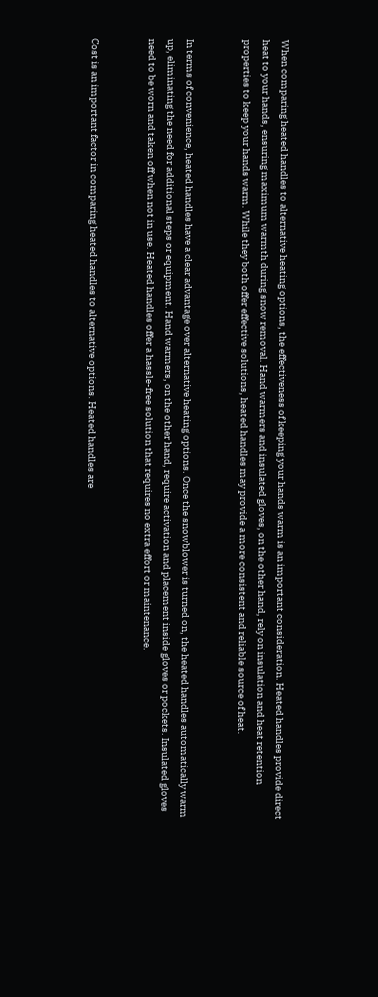When comparing heated handles to alternative heating options, the effectiveness of keeping your hands warm is an important consideration. Heated handles provide direct heat to your hands, ensuring maximum warmth during snow removal. Hand warmers and insulated gloves, on the other hand, rely on insulation and heat retention properties to keep your hands warm. While they both offer effective solutions, heated handles may provide a more consistent and reliable source of heat.


In terms of convenience, heated handles have a clear advantage over alternative heating options. Once the snowblower is turned on, the heated handles automatically warm up, eliminating the need for additional steps or equipment. Hand warmers, on the other hand, require activation and placement inside gloves or pockets. Insulated gloves need to be worn and taken off when not in use. Heated handles offer a hassle-free solution that requires no extra effort or maintenance.


Cost is an important factor in comparing heated handles to alternative options. Heated handles are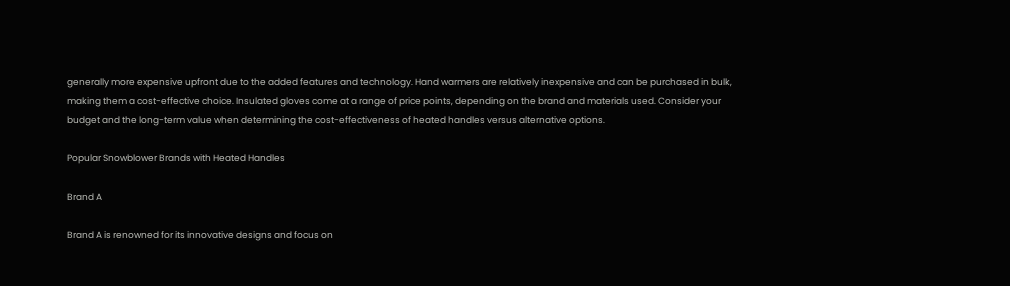generally more expensive upfront due to the added features and technology. Hand warmers are relatively inexpensive and can be purchased in bulk, making them a cost-effective choice. Insulated gloves come at a range of price points, depending on the brand and materials used. Consider your budget and the long-term value when determining the cost-effectiveness of heated handles versus alternative options.

Popular Snowblower Brands with Heated Handles

Brand A

Brand A is renowned for its innovative designs and focus on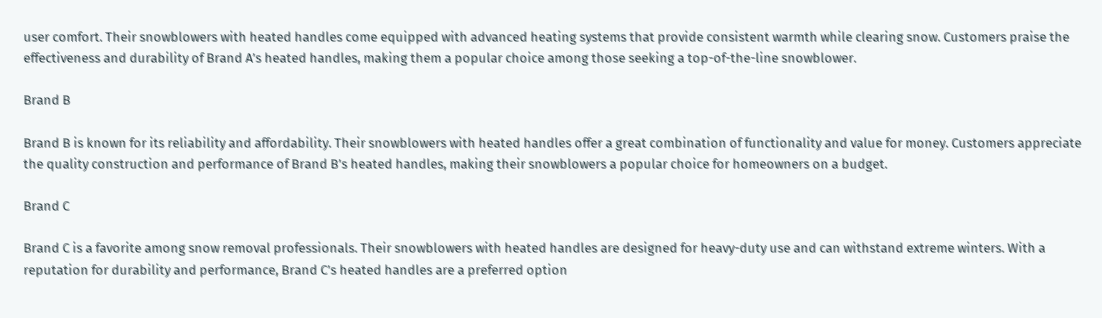user comfort. Their snowblowers with heated handles come equipped with advanced heating systems that provide consistent warmth while clearing snow. Customers praise the effectiveness and durability of Brand A’s heated handles, making them a popular choice among those seeking a top-of-the-line snowblower.

Brand B

Brand B is known for its reliability and affordability. Their snowblowers with heated handles offer a great combination of functionality and value for money. Customers appreciate the quality construction and performance of Brand B’s heated handles, making their snowblowers a popular choice for homeowners on a budget.

Brand C

Brand C is a favorite among snow removal professionals. Their snowblowers with heated handles are designed for heavy-duty use and can withstand extreme winters. With a reputation for durability and performance, Brand C’s heated handles are a preferred option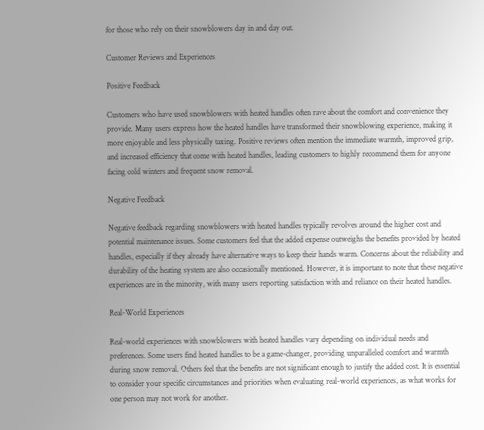for those who rely on their snowblowers day in and day out.

Customer Reviews and Experiences

Positive Feedback

Customers who have used snowblowers with heated handles often rave about the comfort and convenience they provide. Many users express how the heated handles have transformed their snowblowing experience, making it more enjoyable and less physically taxing. Positive reviews often mention the immediate warmth, improved grip, and increased efficiency that come with heated handles, leading customers to highly recommend them for anyone facing cold winters and frequent snow removal.

Negative Feedback

Negative feedback regarding snowblowers with heated handles typically revolves around the higher cost and potential maintenance issues. Some customers feel that the added expense outweighs the benefits provided by heated handles, especially if they already have alternative ways to keep their hands warm. Concerns about the reliability and durability of the heating system are also occasionally mentioned. However, it is important to note that these negative experiences are in the minority, with many users reporting satisfaction with and reliance on their heated handles.

Real-World Experiences

Real-world experiences with snowblowers with heated handles vary depending on individual needs and preferences. Some users find heated handles to be a game-changer, providing unparalleled comfort and warmth during snow removal. Others feel that the benefits are not significant enough to justify the added cost. It is essential to consider your specific circumstances and priorities when evaluating real-world experiences, as what works for one person may not work for another.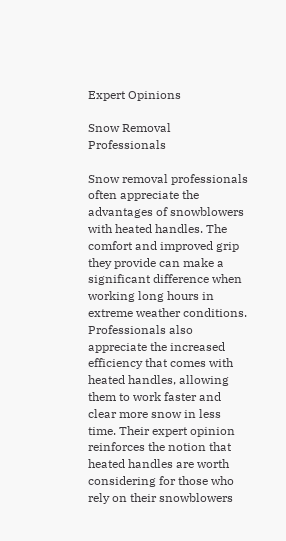Expert Opinions

Snow Removal Professionals

Snow removal professionals often appreciate the advantages of snowblowers with heated handles. The comfort and improved grip they provide can make a significant difference when working long hours in extreme weather conditions. Professionals also appreciate the increased efficiency that comes with heated handles, allowing them to work faster and clear more snow in less time. Their expert opinion reinforces the notion that heated handles are worth considering for those who rely on their snowblowers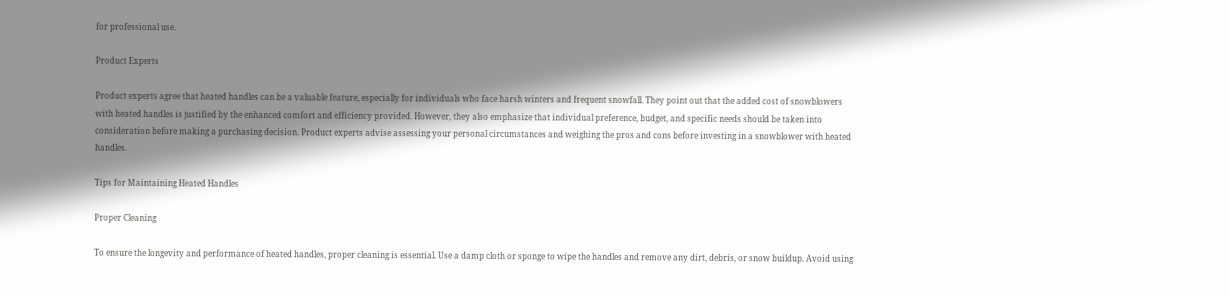for professional use.

Product Experts

Product experts agree that heated handles can be a valuable feature, especially for individuals who face harsh winters and frequent snowfall. They point out that the added cost of snowblowers with heated handles is justified by the enhanced comfort and efficiency provided. However, they also emphasize that individual preference, budget, and specific needs should be taken into consideration before making a purchasing decision. Product experts advise assessing your personal circumstances and weighing the pros and cons before investing in a snowblower with heated handles.

Tips for Maintaining Heated Handles

Proper Cleaning

To ensure the longevity and performance of heated handles, proper cleaning is essential. Use a damp cloth or sponge to wipe the handles and remove any dirt, debris, or snow buildup. Avoid using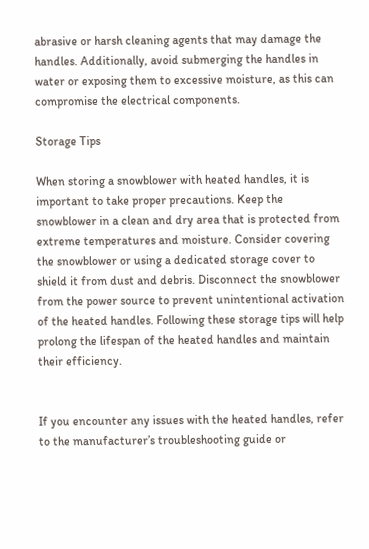abrasive or harsh cleaning agents that may damage the handles. Additionally, avoid submerging the handles in water or exposing them to excessive moisture, as this can compromise the electrical components.

Storage Tips

When storing a snowblower with heated handles, it is important to take proper precautions. Keep the snowblower in a clean and dry area that is protected from extreme temperatures and moisture. Consider covering the snowblower or using a dedicated storage cover to shield it from dust and debris. Disconnect the snowblower from the power source to prevent unintentional activation of the heated handles. Following these storage tips will help prolong the lifespan of the heated handles and maintain their efficiency.


If you encounter any issues with the heated handles, refer to the manufacturer’s troubleshooting guide or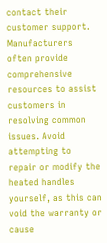contact their customer support. Manufacturers often provide comprehensive resources to assist customers in resolving common issues. Avoid attempting to repair or modify the heated handles yourself, as this can void the warranty or cause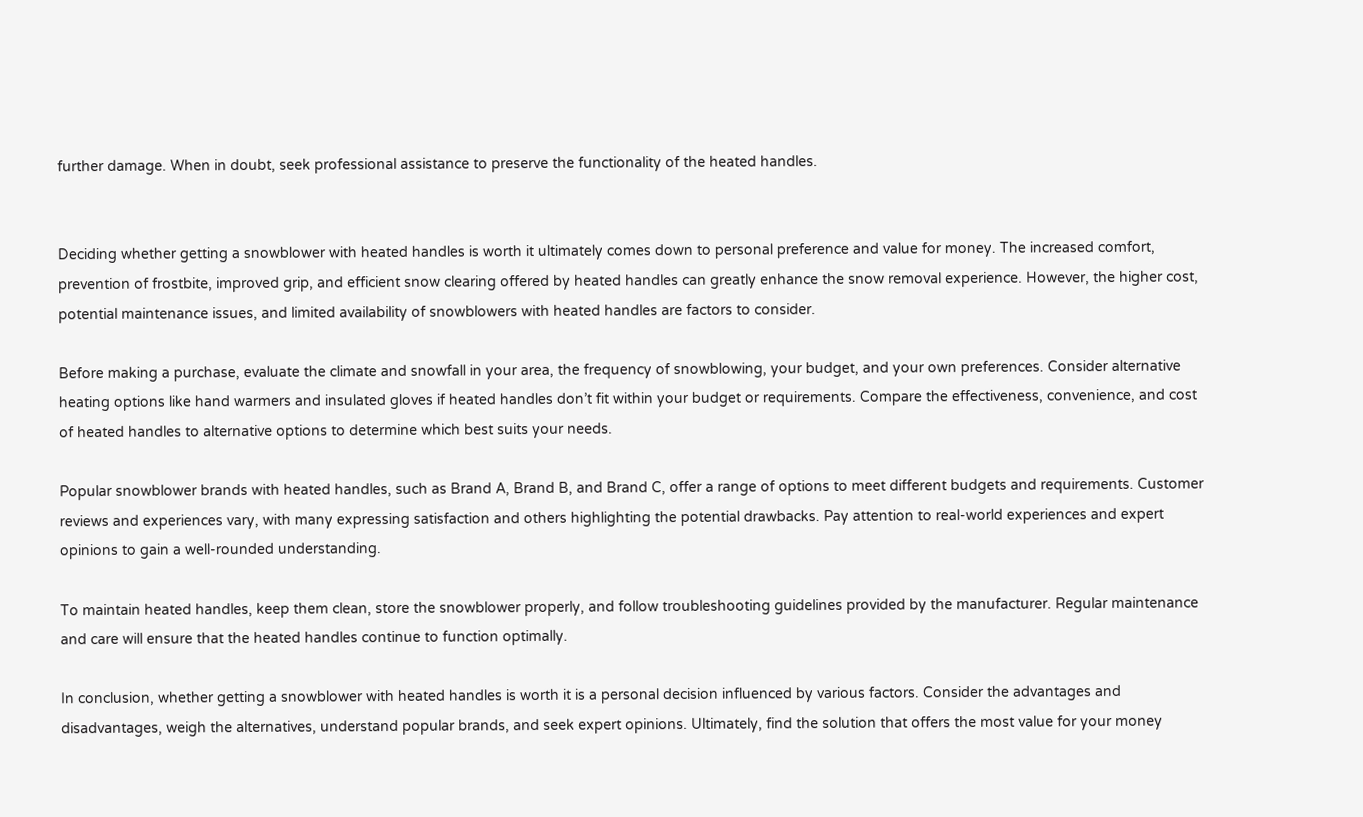further damage. When in doubt, seek professional assistance to preserve the functionality of the heated handles.


Deciding whether getting a snowblower with heated handles is worth it ultimately comes down to personal preference and value for money. The increased comfort, prevention of frostbite, improved grip, and efficient snow clearing offered by heated handles can greatly enhance the snow removal experience. However, the higher cost, potential maintenance issues, and limited availability of snowblowers with heated handles are factors to consider.

Before making a purchase, evaluate the climate and snowfall in your area, the frequency of snowblowing, your budget, and your own preferences. Consider alternative heating options like hand warmers and insulated gloves if heated handles don’t fit within your budget or requirements. Compare the effectiveness, convenience, and cost of heated handles to alternative options to determine which best suits your needs.

Popular snowblower brands with heated handles, such as Brand A, Brand B, and Brand C, offer a range of options to meet different budgets and requirements. Customer reviews and experiences vary, with many expressing satisfaction and others highlighting the potential drawbacks. Pay attention to real-world experiences and expert opinions to gain a well-rounded understanding.

To maintain heated handles, keep them clean, store the snowblower properly, and follow troubleshooting guidelines provided by the manufacturer. Regular maintenance and care will ensure that the heated handles continue to function optimally.

In conclusion, whether getting a snowblower with heated handles is worth it is a personal decision influenced by various factors. Consider the advantages and disadvantages, weigh the alternatives, understand popular brands, and seek expert opinions. Ultimately, find the solution that offers the most value for your money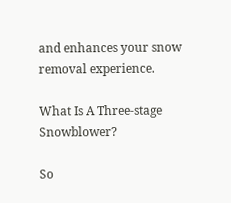and enhances your snow removal experience.

What Is A Three-stage Snowblower?

So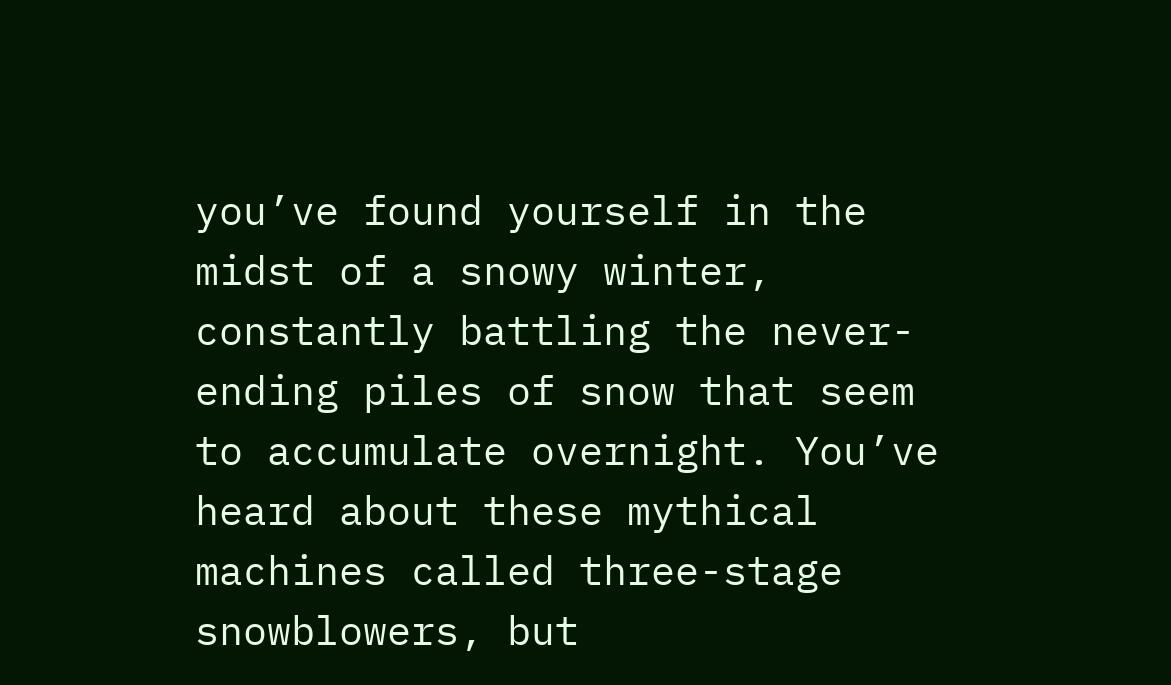you’ve found yourself in the midst of a snowy winter, constantly battling the never-ending piles of snow that seem to accumulate overnight. You’ve heard about these mythical machines called three-stage snowblowers, but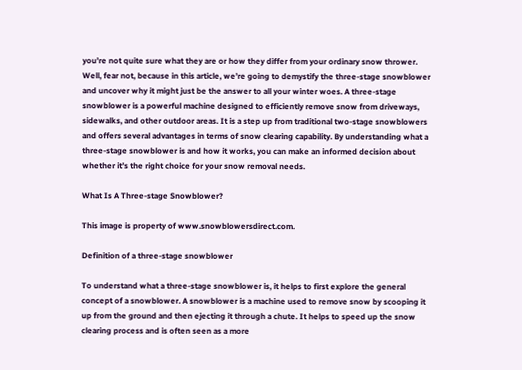you’re not quite sure what they are or how they differ from your ordinary snow thrower. Well, fear not, because in this article, we’re going to demystify the three-stage snowblower and uncover why it might just be the answer to all your winter woes. A three-stage snowblower is a powerful machine designed to efficiently remove snow from driveways, sidewalks, and other outdoor areas. It is a step up from traditional two-stage snowblowers and offers several advantages in terms of snow clearing capability. By understanding what a three-stage snowblower is and how it works, you can make an informed decision about whether it’s the right choice for your snow removal needs.

What Is A Three-stage Snowblower?

This image is property of www.snowblowersdirect.com.

Definition of a three-stage snowblower

To understand what a three-stage snowblower is, it helps to first explore the general concept of a snowblower. A snowblower is a machine used to remove snow by scooping it up from the ground and then ejecting it through a chute. It helps to speed up the snow clearing process and is often seen as a more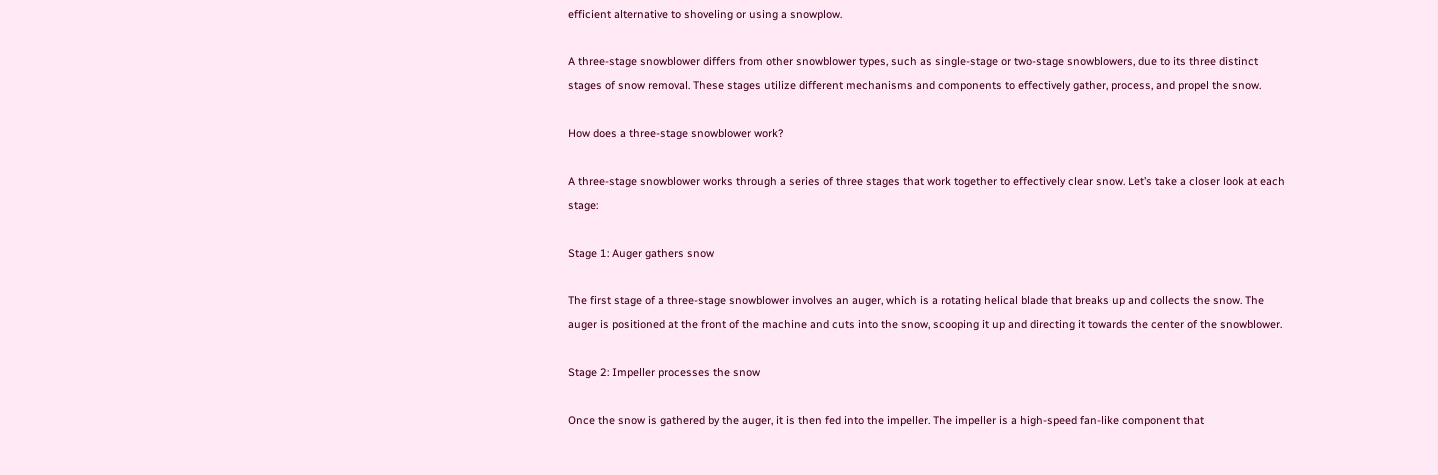efficient alternative to shoveling or using a snowplow.

A three-stage snowblower differs from other snowblower types, such as single-stage or two-stage snowblowers, due to its three distinct stages of snow removal. These stages utilize different mechanisms and components to effectively gather, process, and propel the snow.

How does a three-stage snowblower work?

A three-stage snowblower works through a series of three stages that work together to effectively clear snow. Let’s take a closer look at each stage:

Stage 1: Auger gathers snow

The first stage of a three-stage snowblower involves an auger, which is a rotating helical blade that breaks up and collects the snow. The auger is positioned at the front of the machine and cuts into the snow, scooping it up and directing it towards the center of the snowblower.

Stage 2: Impeller processes the snow

Once the snow is gathered by the auger, it is then fed into the impeller. The impeller is a high-speed fan-like component that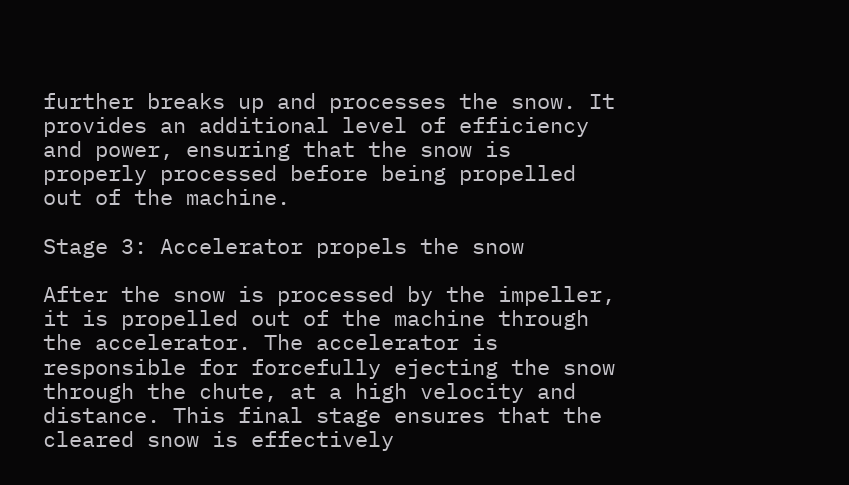further breaks up and processes the snow. It provides an additional level of efficiency and power, ensuring that the snow is properly processed before being propelled out of the machine.

Stage 3: Accelerator propels the snow

After the snow is processed by the impeller, it is propelled out of the machine through the accelerator. The accelerator is responsible for forcefully ejecting the snow through the chute, at a high velocity and distance. This final stage ensures that the cleared snow is effectively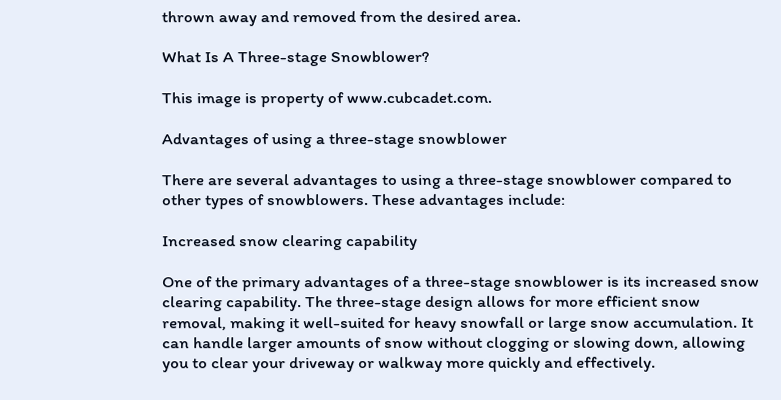thrown away and removed from the desired area.

What Is A Three-stage Snowblower?

This image is property of www.cubcadet.com.

Advantages of using a three-stage snowblower

There are several advantages to using a three-stage snowblower compared to other types of snowblowers. These advantages include:

Increased snow clearing capability

One of the primary advantages of a three-stage snowblower is its increased snow clearing capability. The three-stage design allows for more efficient snow removal, making it well-suited for heavy snowfall or large snow accumulation. It can handle larger amounts of snow without clogging or slowing down, allowing you to clear your driveway or walkway more quickly and effectively.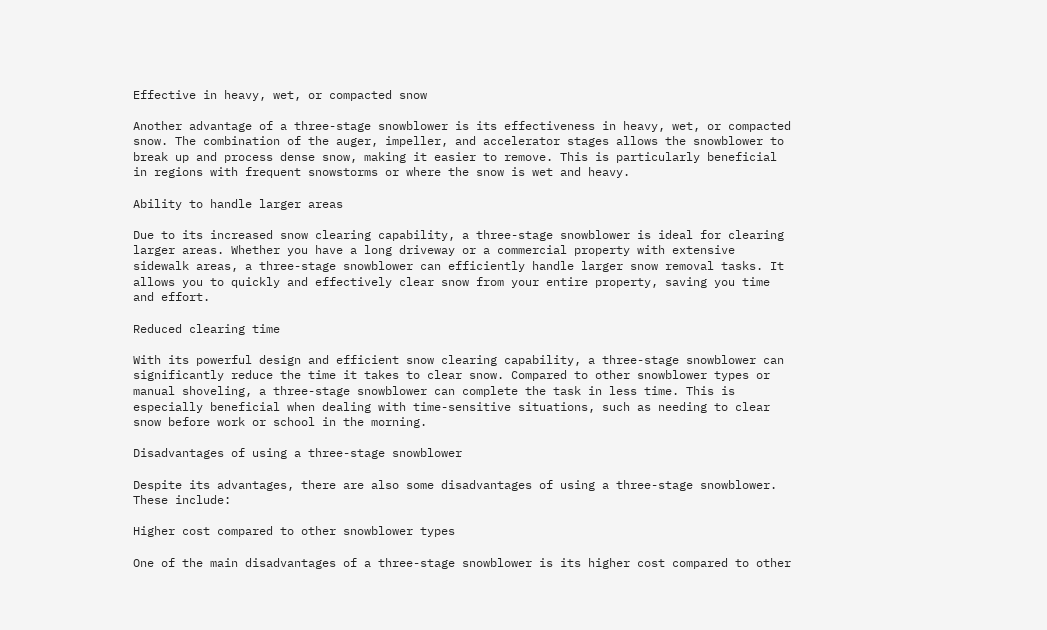Effective in heavy, wet, or compacted snow

Another advantage of a three-stage snowblower is its effectiveness in heavy, wet, or compacted snow. The combination of the auger, impeller, and accelerator stages allows the snowblower to break up and process dense snow, making it easier to remove. This is particularly beneficial in regions with frequent snowstorms or where the snow is wet and heavy.

Ability to handle larger areas

Due to its increased snow clearing capability, a three-stage snowblower is ideal for clearing larger areas. Whether you have a long driveway or a commercial property with extensive sidewalk areas, a three-stage snowblower can efficiently handle larger snow removal tasks. It allows you to quickly and effectively clear snow from your entire property, saving you time and effort.

Reduced clearing time

With its powerful design and efficient snow clearing capability, a three-stage snowblower can significantly reduce the time it takes to clear snow. Compared to other snowblower types or manual shoveling, a three-stage snowblower can complete the task in less time. This is especially beneficial when dealing with time-sensitive situations, such as needing to clear snow before work or school in the morning.

Disadvantages of using a three-stage snowblower

Despite its advantages, there are also some disadvantages of using a three-stage snowblower. These include:

Higher cost compared to other snowblower types

One of the main disadvantages of a three-stage snowblower is its higher cost compared to other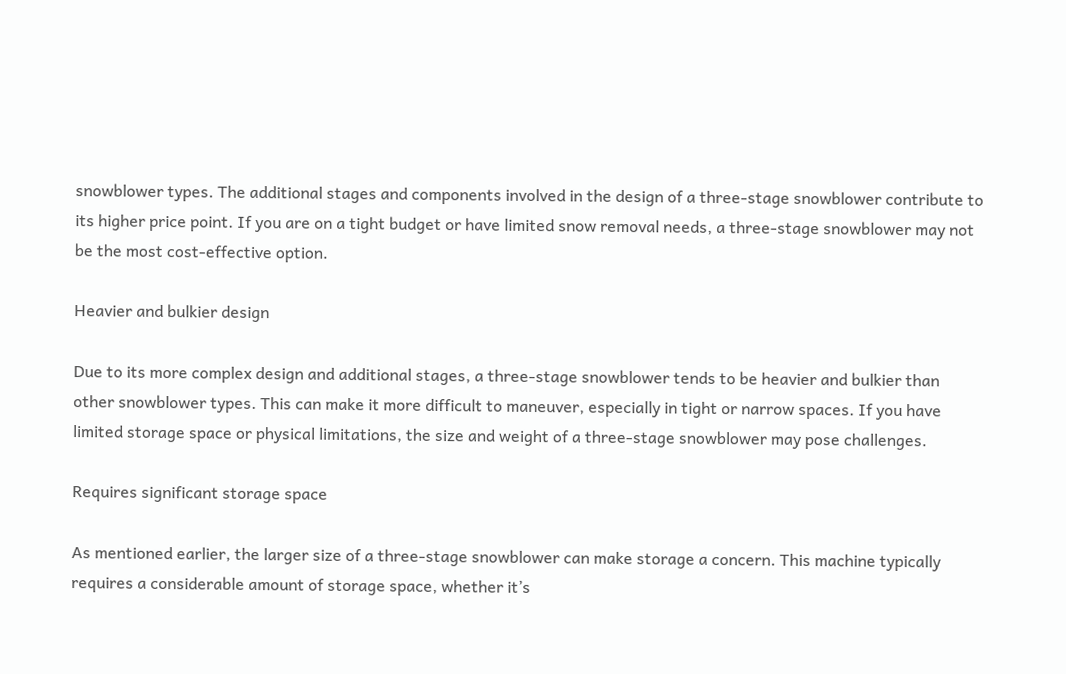snowblower types. The additional stages and components involved in the design of a three-stage snowblower contribute to its higher price point. If you are on a tight budget or have limited snow removal needs, a three-stage snowblower may not be the most cost-effective option.

Heavier and bulkier design

Due to its more complex design and additional stages, a three-stage snowblower tends to be heavier and bulkier than other snowblower types. This can make it more difficult to maneuver, especially in tight or narrow spaces. If you have limited storage space or physical limitations, the size and weight of a three-stage snowblower may pose challenges.

Requires significant storage space

As mentioned earlier, the larger size of a three-stage snowblower can make storage a concern. This machine typically requires a considerable amount of storage space, whether it’s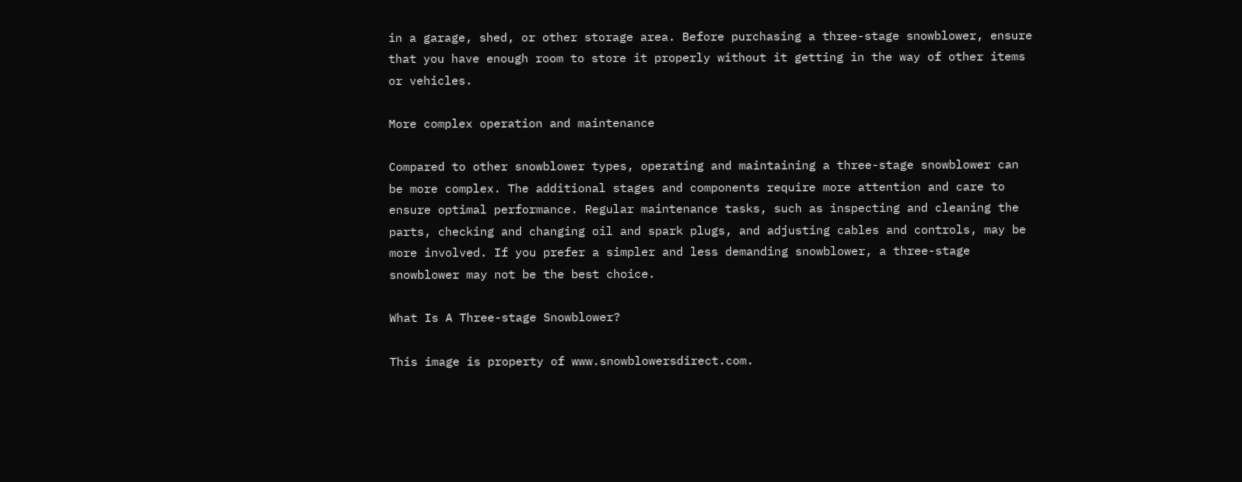in a garage, shed, or other storage area. Before purchasing a three-stage snowblower, ensure that you have enough room to store it properly without it getting in the way of other items or vehicles.

More complex operation and maintenance

Compared to other snowblower types, operating and maintaining a three-stage snowblower can be more complex. The additional stages and components require more attention and care to ensure optimal performance. Regular maintenance tasks, such as inspecting and cleaning the parts, checking and changing oil and spark plugs, and adjusting cables and controls, may be more involved. If you prefer a simpler and less demanding snowblower, a three-stage snowblower may not be the best choice.

What Is A Three-stage Snowblower?

This image is property of www.snowblowersdirect.com.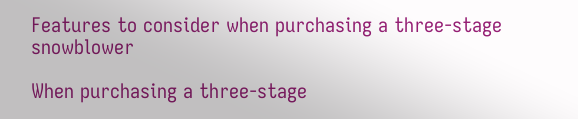Features to consider when purchasing a three-stage snowblower

When purchasing a three-stage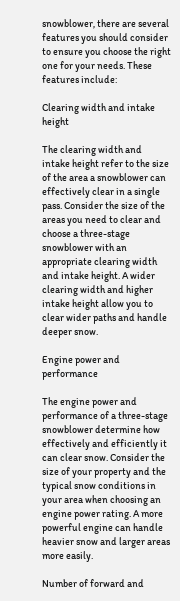snowblower, there are several features you should consider to ensure you choose the right one for your needs. These features include:

Clearing width and intake height

The clearing width and intake height refer to the size of the area a snowblower can effectively clear in a single pass. Consider the size of the areas you need to clear and choose a three-stage snowblower with an appropriate clearing width and intake height. A wider clearing width and higher intake height allow you to clear wider paths and handle deeper snow.

Engine power and performance

The engine power and performance of a three-stage snowblower determine how effectively and efficiently it can clear snow. Consider the size of your property and the typical snow conditions in your area when choosing an engine power rating. A more powerful engine can handle heavier snow and larger areas more easily.

Number of forward and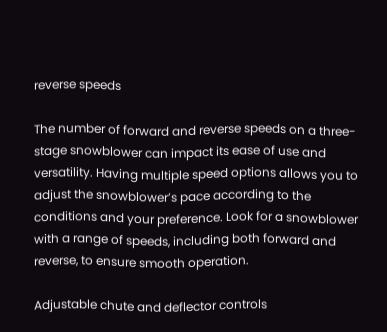reverse speeds

The number of forward and reverse speeds on a three-stage snowblower can impact its ease of use and versatility. Having multiple speed options allows you to adjust the snowblower’s pace according to the conditions and your preference. Look for a snowblower with a range of speeds, including both forward and reverse, to ensure smooth operation.

Adjustable chute and deflector controls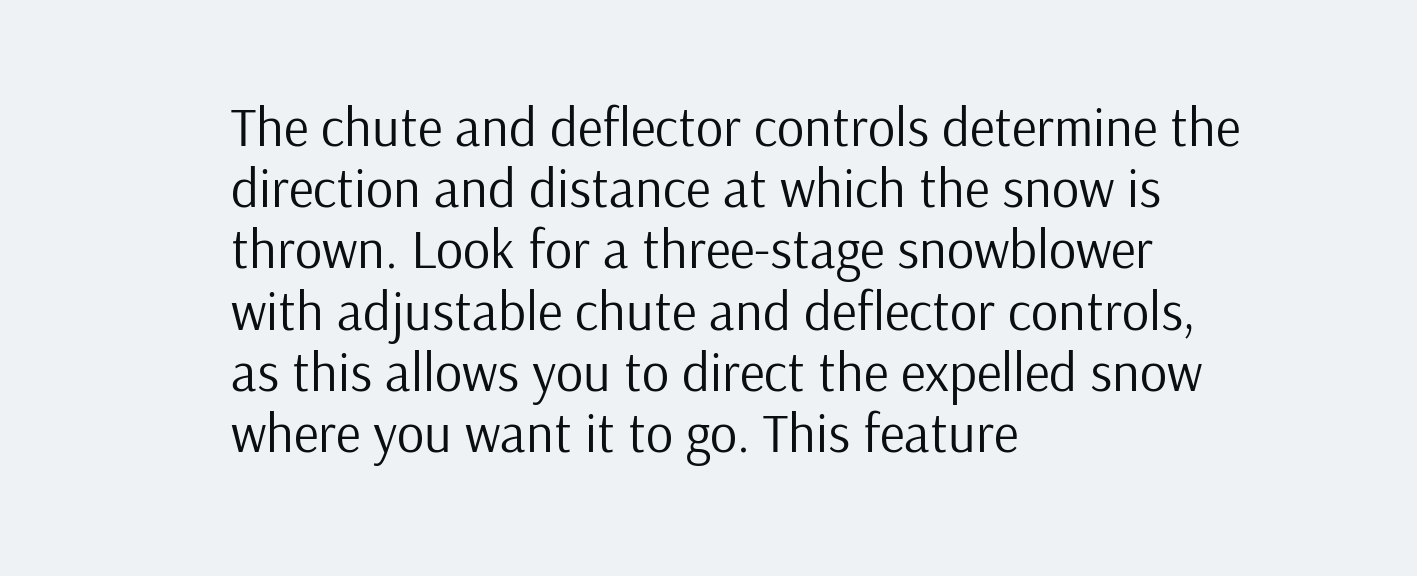The chute and deflector controls determine the direction and distance at which the snow is thrown. Look for a three-stage snowblower with adjustable chute and deflector controls, as this allows you to direct the expelled snow where you want it to go. This feature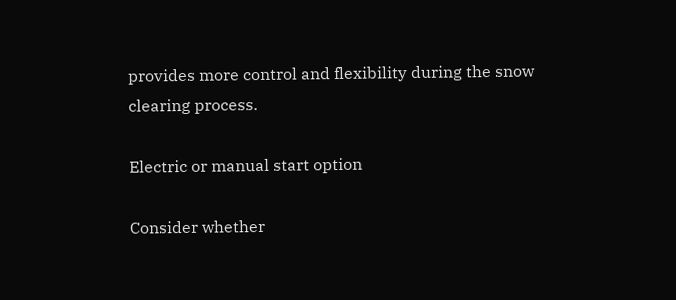provides more control and flexibility during the snow clearing process.

Electric or manual start option

Consider whether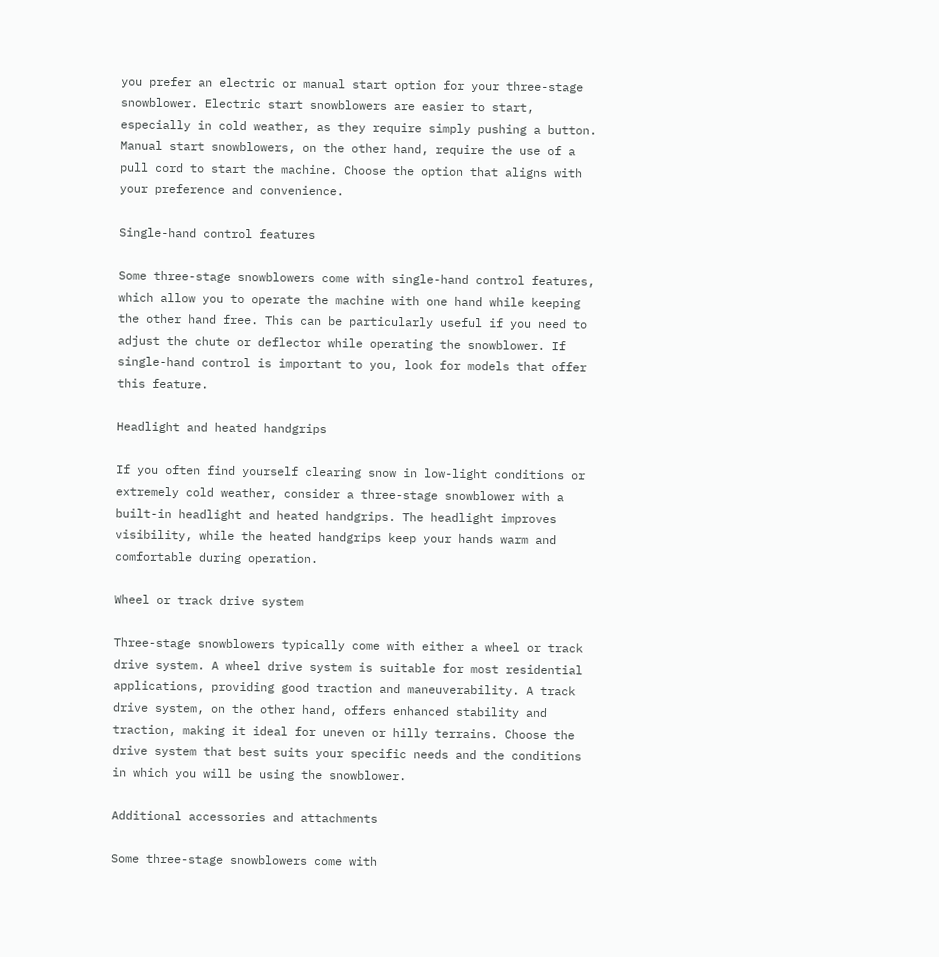you prefer an electric or manual start option for your three-stage snowblower. Electric start snowblowers are easier to start, especially in cold weather, as they require simply pushing a button. Manual start snowblowers, on the other hand, require the use of a pull cord to start the machine. Choose the option that aligns with your preference and convenience.

Single-hand control features

Some three-stage snowblowers come with single-hand control features, which allow you to operate the machine with one hand while keeping the other hand free. This can be particularly useful if you need to adjust the chute or deflector while operating the snowblower. If single-hand control is important to you, look for models that offer this feature.

Headlight and heated handgrips

If you often find yourself clearing snow in low-light conditions or extremely cold weather, consider a three-stage snowblower with a built-in headlight and heated handgrips. The headlight improves visibility, while the heated handgrips keep your hands warm and comfortable during operation.

Wheel or track drive system

Three-stage snowblowers typically come with either a wheel or track drive system. A wheel drive system is suitable for most residential applications, providing good traction and maneuverability. A track drive system, on the other hand, offers enhanced stability and traction, making it ideal for uneven or hilly terrains. Choose the drive system that best suits your specific needs and the conditions in which you will be using the snowblower.

Additional accessories and attachments

Some three-stage snowblowers come with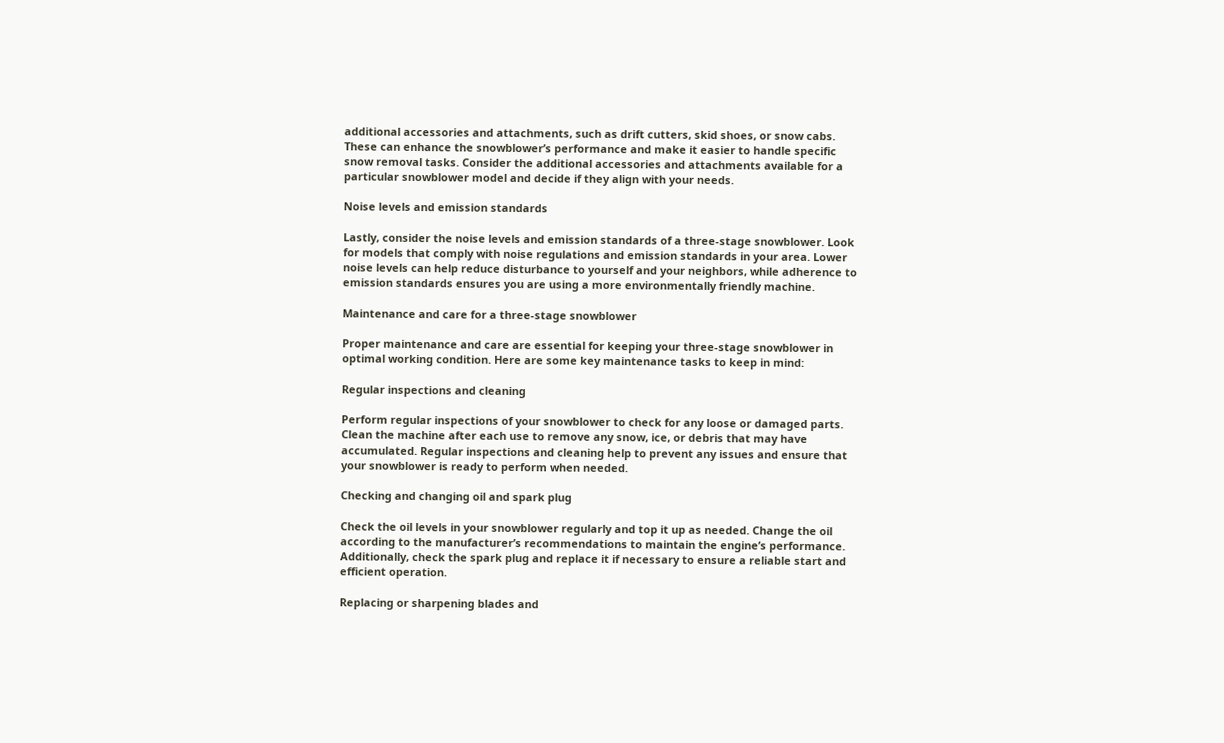additional accessories and attachments, such as drift cutters, skid shoes, or snow cabs. These can enhance the snowblower’s performance and make it easier to handle specific snow removal tasks. Consider the additional accessories and attachments available for a particular snowblower model and decide if they align with your needs.

Noise levels and emission standards

Lastly, consider the noise levels and emission standards of a three-stage snowblower. Look for models that comply with noise regulations and emission standards in your area. Lower noise levels can help reduce disturbance to yourself and your neighbors, while adherence to emission standards ensures you are using a more environmentally friendly machine.

Maintenance and care for a three-stage snowblower

Proper maintenance and care are essential for keeping your three-stage snowblower in optimal working condition. Here are some key maintenance tasks to keep in mind:

Regular inspections and cleaning

Perform regular inspections of your snowblower to check for any loose or damaged parts. Clean the machine after each use to remove any snow, ice, or debris that may have accumulated. Regular inspections and cleaning help to prevent any issues and ensure that your snowblower is ready to perform when needed.

Checking and changing oil and spark plug

Check the oil levels in your snowblower regularly and top it up as needed. Change the oil according to the manufacturer’s recommendations to maintain the engine’s performance. Additionally, check the spark plug and replace it if necessary to ensure a reliable start and efficient operation.

Replacing or sharpening blades and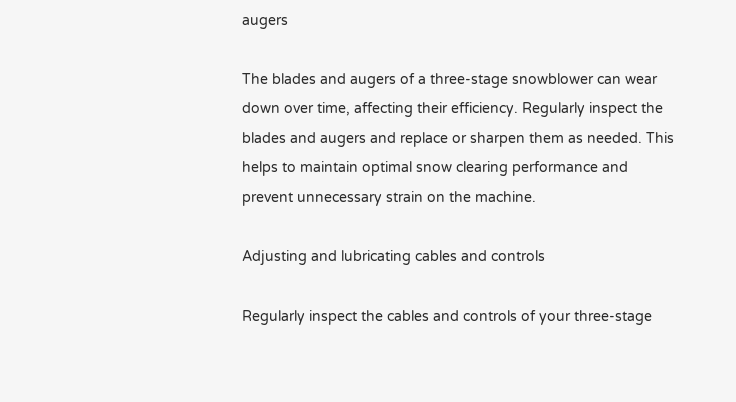augers

The blades and augers of a three-stage snowblower can wear down over time, affecting their efficiency. Regularly inspect the blades and augers and replace or sharpen them as needed. This helps to maintain optimal snow clearing performance and prevent unnecessary strain on the machine.

Adjusting and lubricating cables and controls

Regularly inspect the cables and controls of your three-stage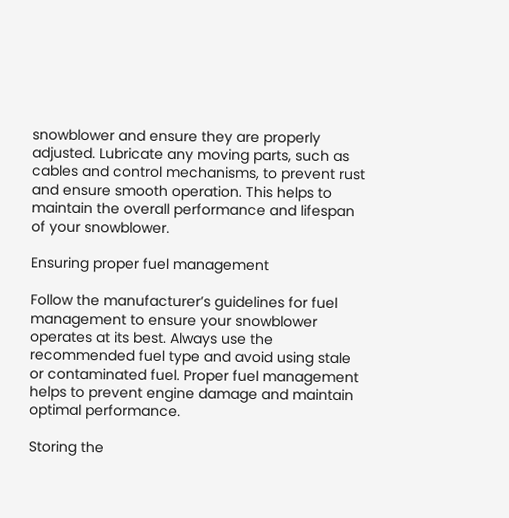snowblower and ensure they are properly adjusted. Lubricate any moving parts, such as cables and control mechanisms, to prevent rust and ensure smooth operation. This helps to maintain the overall performance and lifespan of your snowblower.

Ensuring proper fuel management

Follow the manufacturer’s guidelines for fuel management to ensure your snowblower operates at its best. Always use the recommended fuel type and avoid using stale or contaminated fuel. Proper fuel management helps to prevent engine damage and maintain optimal performance.

Storing the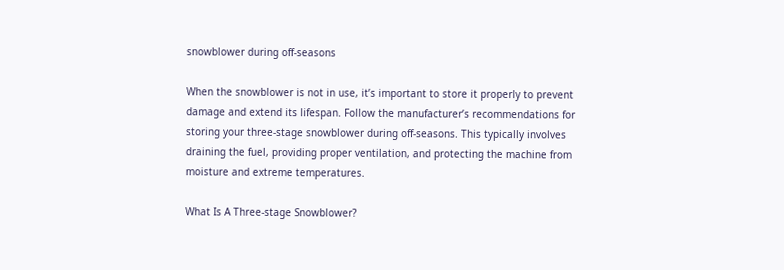snowblower during off-seasons

When the snowblower is not in use, it’s important to store it properly to prevent damage and extend its lifespan. Follow the manufacturer’s recommendations for storing your three-stage snowblower during off-seasons. This typically involves draining the fuel, providing proper ventilation, and protecting the machine from moisture and extreme temperatures.

What Is A Three-stage Snowblower?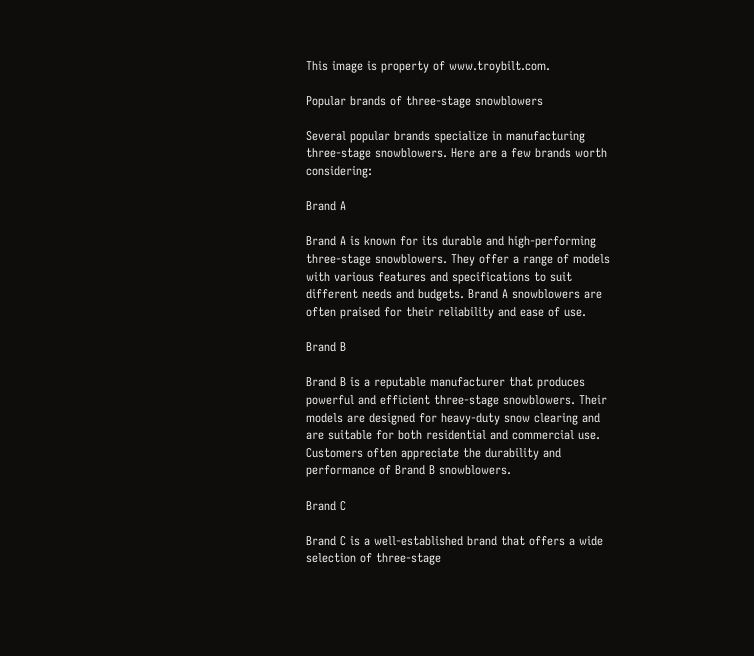This image is property of www.troybilt.com.

Popular brands of three-stage snowblowers

Several popular brands specialize in manufacturing three-stage snowblowers. Here are a few brands worth considering:

Brand A

Brand A is known for its durable and high-performing three-stage snowblowers. They offer a range of models with various features and specifications to suit different needs and budgets. Brand A snowblowers are often praised for their reliability and ease of use.

Brand B

Brand B is a reputable manufacturer that produces powerful and efficient three-stage snowblowers. Their models are designed for heavy-duty snow clearing and are suitable for both residential and commercial use. Customers often appreciate the durability and performance of Brand B snowblowers.

Brand C

Brand C is a well-established brand that offers a wide selection of three-stage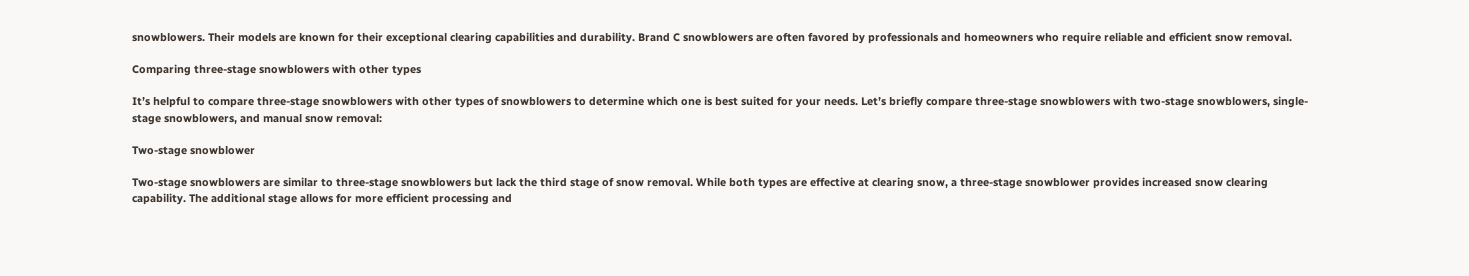snowblowers. Their models are known for their exceptional clearing capabilities and durability. Brand C snowblowers are often favored by professionals and homeowners who require reliable and efficient snow removal.

Comparing three-stage snowblowers with other types

It’s helpful to compare three-stage snowblowers with other types of snowblowers to determine which one is best suited for your needs. Let’s briefly compare three-stage snowblowers with two-stage snowblowers, single-stage snowblowers, and manual snow removal:

Two-stage snowblower

Two-stage snowblowers are similar to three-stage snowblowers but lack the third stage of snow removal. While both types are effective at clearing snow, a three-stage snowblower provides increased snow clearing capability. The additional stage allows for more efficient processing and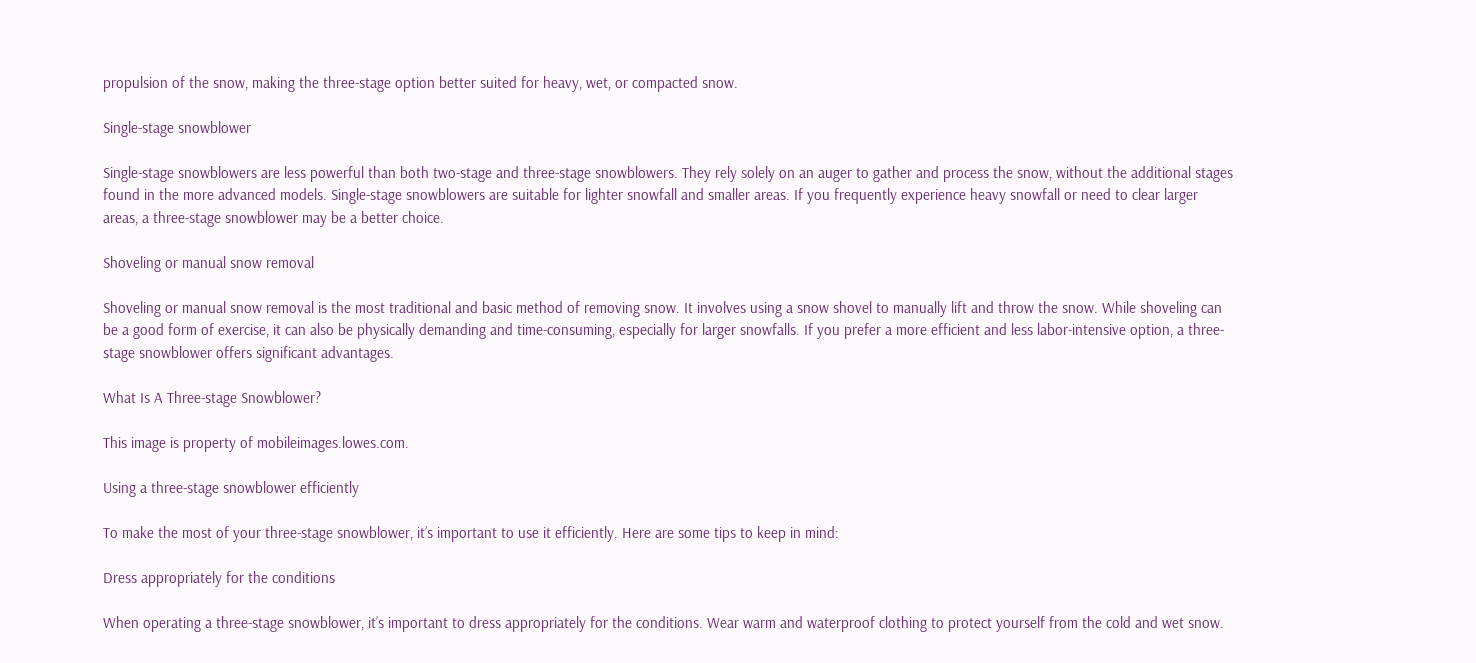propulsion of the snow, making the three-stage option better suited for heavy, wet, or compacted snow.

Single-stage snowblower

Single-stage snowblowers are less powerful than both two-stage and three-stage snowblowers. They rely solely on an auger to gather and process the snow, without the additional stages found in the more advanced models. Single-stage snowblowers are suitable for lighter snowfall and smaller areas. If you frequently experience heavy snowfall or need to clear larger areas, a three-stage snowblower may be a better choice.

Shoveling or manual snow removal

Shoveling or manual snow removal is the most traditional and basic method of removing snow. It involves using a snow shovel to manually lift and throw the snow. While shoveling can be a good form of exercise, it can also be physically demanding and time-consuming, especially for larger snowfalls. If you prefer a more efficient and less labor-intensive option, a three-stage snowblower offers significant advantages.

What Is A Three-stage Snowblower?

This image is property of mobileimages.lowes.com.

Using a three-stage snowblower efficiently

To make the most of your three-stage snowblower, it’s important to use it efficiently. Here are some tips to keep in mind:

Dress appropriately for the conditions

When operating a three-stage snowblower, it’s important to dress appropriately for the conditions. Wear warm and waterproof clothing to protect yourself from the cold and wet snow.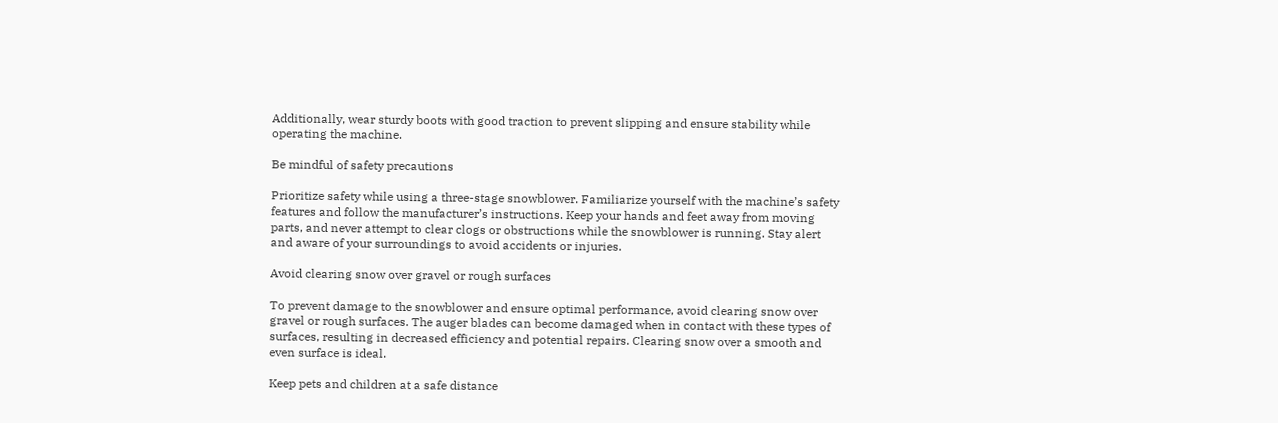Additionally, wear sturdy boots with good traction to prevent slipping and ensure stability while operating the machine.

Be mindful of safety precautions

Prioritize safety while using a three-stage snowblower. Familiarize yourself with the machine’s safety features and follow the manufacturer’s instructions. Keep your hands and feet away from moving parts, and never attempt to clear clogs or obstructions while the snowblower is running. Stay alert and aware of your surroundings to avoid accidents or injuries.

Avoid clearing snow over gravel or rough surfaces

To prevent damage to the snowblower and ensure optimal performance, avoid clearing snow over gravel or rough surfaces. The auger blades can become damaged when in contact with these types of surfaces, resulting in decreased efficiency and potential repairs. Clearing snow over a smooth and even surface is ideal.

Keep pets and children at a safe distance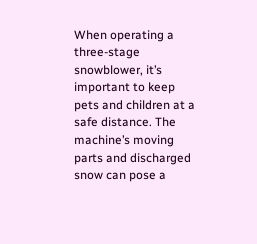When operating a three-stage snowblower, it’s important to keep pets and children at a safe distance. The machine’s moving parts and discharged snow can pose a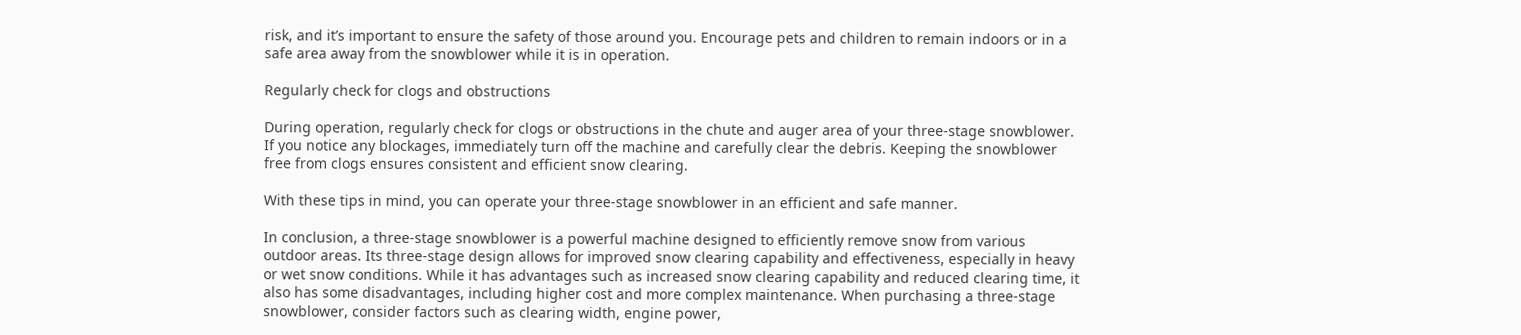risk, and it’s important to ensure the safety of those around you. Encourage pets and children to remain indoors or in a safe area away from the snowblower while it is in operation.

Regularly check for clogs and obstructions

During operation, regularly check for clogs or obstructions in the chute and auger area of your three-stage snowblower. If you notice any blockages, immediately turn off the machine and carefully clear the debris. Keeping the snowblower free from clogs ensures consistent and efficient snow clearing.

With these tips in mind, you can operate your three-stage snowblower in an efficient and safe manner.

In conclusion, a three-stage snowblower is a powerful machine designed to efficiently remove snow from various outdoor areas. Its three-stage design allows for improved snow clearing capability and effectiveness, especially in heavy or wet snow conditions. While it has advantages such as increased snow clearing capability and reduced clearing time, it also has some disadvantages, including higher cost and more complex maintenance. When purchasing a three-stage snowblower, consider factors such as clearing width, engine power,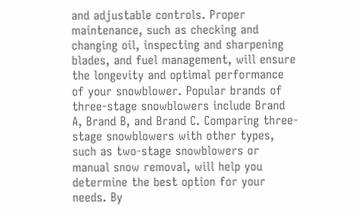and adjustable controls. Proper maintenance, such as checking and changing oil, inspecting and sharpening blades, and fuel management, will ensure the longevity and optimal performance of your snowblower. Popular brands of three-stage snowblowers include Brand A, Brand B, and Brand C. Comparing three-stage snowblowers with other types, such as two-stage snowblowers or manual snow removal, will help you determine the best option for your needs. By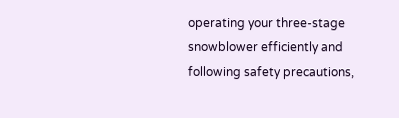operating your three-stage snowblower efficiently and following safety precautions,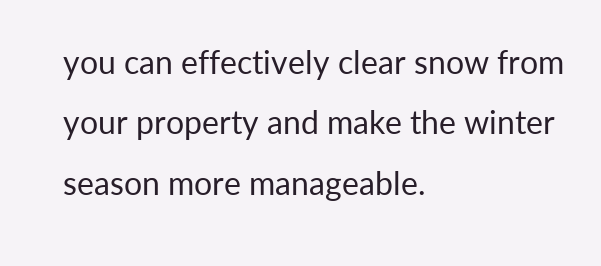you can effectively clear snow from your property and make the winter season more manageable.